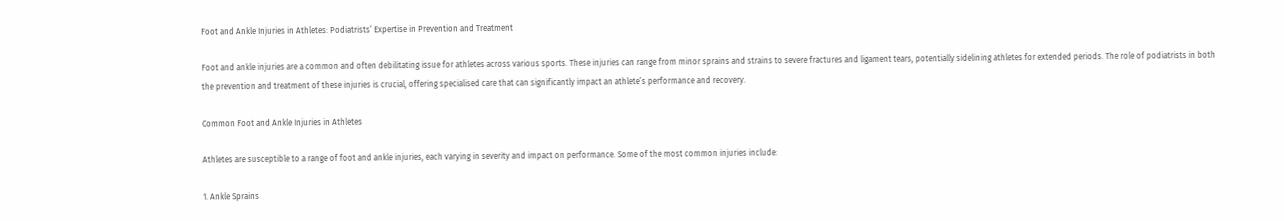Foot and Ankle Injuries in Athletes: Podiatrists’ Expertise in Prevention and Treatment

Foot and ankle injuries are a common and often debilitating issue for athletes across various sports. These injuries can range from minor sprains and strains to severe fractures and ligament tears, potentially sidelining athletes for extended periods. The role of podiatrists in both the prevention and treatment of these injuries is crucial, offering specialised care that can significantly impact an athlete’s performance and recovery.

Common Foot and Ankle Injuries in Athletes

Athletes are susceptible to a range of foot and ankle injuries, each varying in severity and impact on performance. Some of the most common injuries include:

1. Ankle Sprains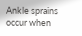Ankle sprains occur when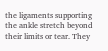the ligaments supporting the ankle stretch beyond their limits or tear. They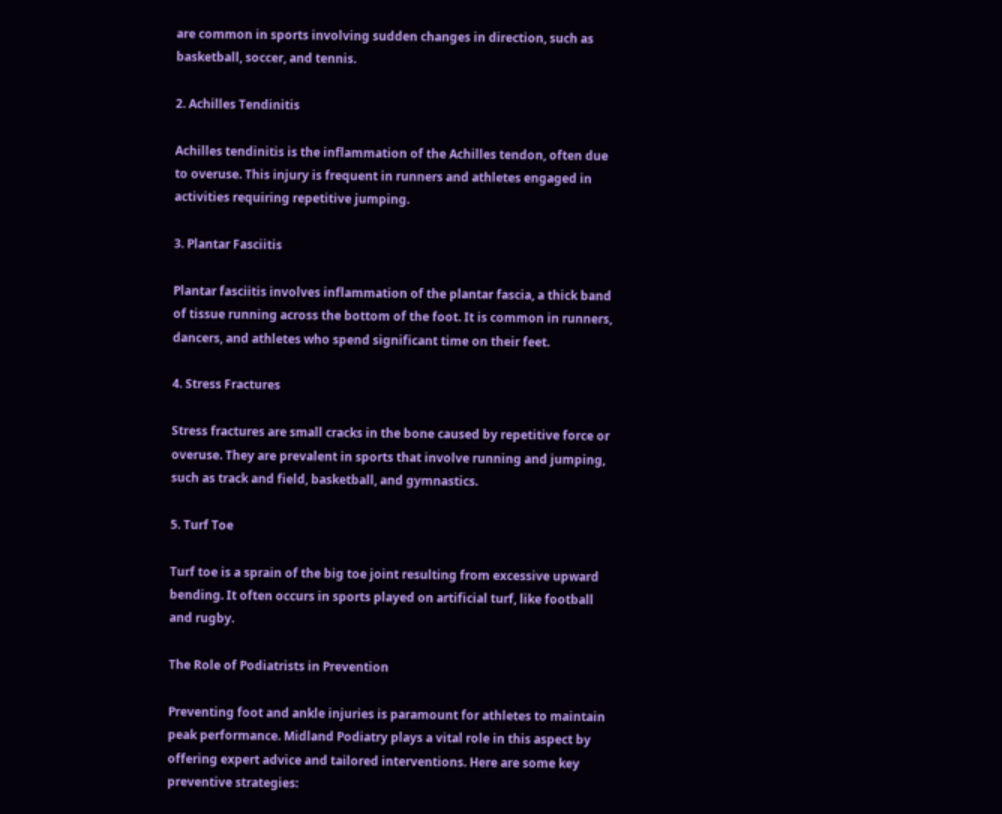are common in sports involving sudden changes in direction, such as basketball, soccer, and tennis.

2. Achilles Tendinitis

Achilles tendinitis is the inflammation of the Achilles tendon, often due to overuse. This injury is frequent in runners and athletes engaged in activities requiring repetitive jumping.

3. Plantar Fasciitis

Plantar fasciitis involves inflammation of the plantar fascia, a thick band of tissue running across the bottom of the foot. It is common in runners, dancers, and athletes who spend significant time on their feet.

4. Stress Fractures

Stress fractures are small cracks in the bone caused by repetitive force or overuse. They are prevalent in sports that involve running and jumping, such as track and field, basketball, and gymnastics.

5. Turf Toe

Turf toe is a sprain of the big toe joint resulting from excessive upward bending. It often occurs in sports played on artificial turf, like football and rugby.

The Role of Podiatrists in Prevention

Preventing foot and ankle injuries is paramount for athletes to maintain peak performance. Midland Podiatry plays a vital role in this aspect by offering expert advice and tailored interventions. Here are some key preventive strategies: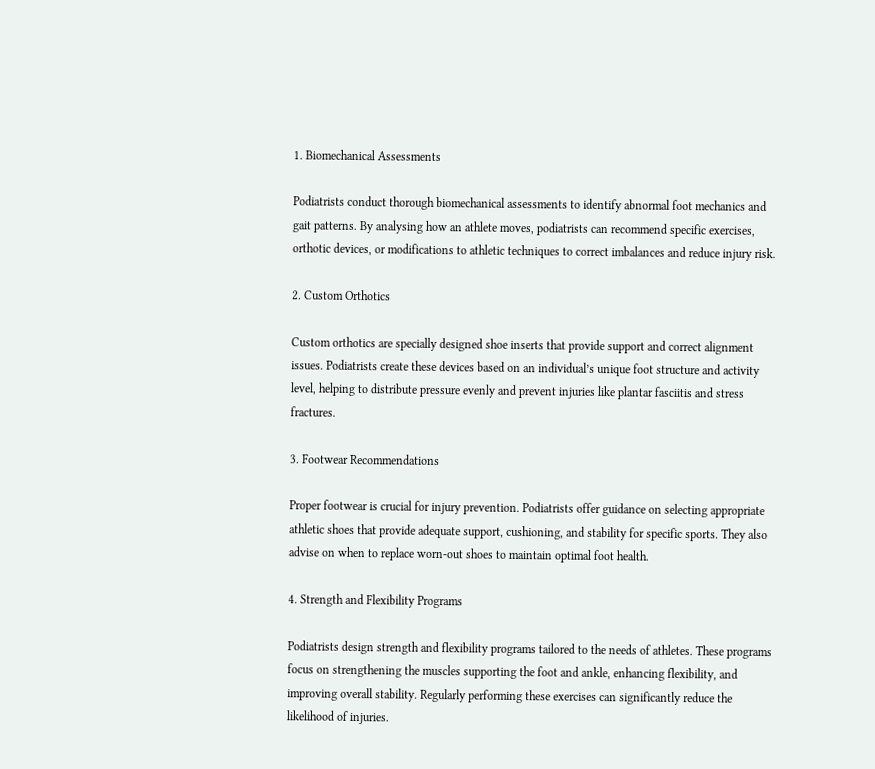1. Biomechanical Assessments

Podiatrists conduct thorough biomechanical assessments to identify abnormal foot mechanics and gait patterns. By analysing how an athlete moves, podiatrists can recommend specific exercises, orthotic devices, or modifications to athletic techniques to correct imbalances and reduce injury risk.

2. Custom Orthotics

Custom orthotics are specially designed shoe inserts that provide support and correct alignment issues. Podiatrists create these devices based on an individual’s unique foot structure and activity level, helping to distribute pressure evenly and prevent injuries like plantar fasciitis and stress fractures.

3. Footwear Recommendations

Proper footwear is crucial for injury prevention. Podiatrists offer guidance on selecting appropriate athletic shoes that provide adequate support, cushioning, and stability for specific sports. They also advise on when to replace worn-out shoes to maintain optimal foot health.

4. Strength and Flexibility Programs

Podiatrists design strength and flexibility programs tailored to the needs of athletes. These programs focus on strengthening the muscles supporting the foot and ankle, enhancing flexibility, and improving overall stability. Regularly performing these exercises can significantly reduce the likelihood of injuries.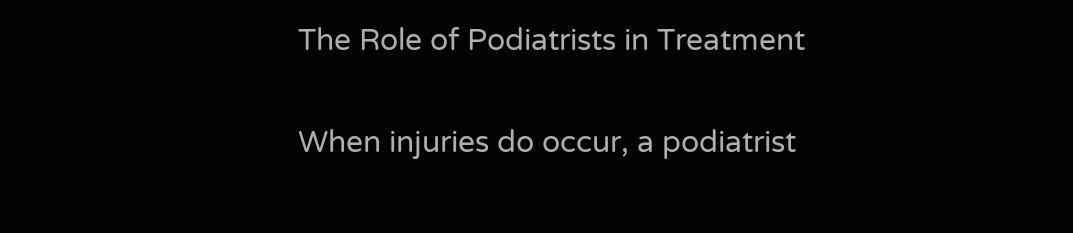The Role of Podiatrists in Treatment

When injuries do occur, a podiatrist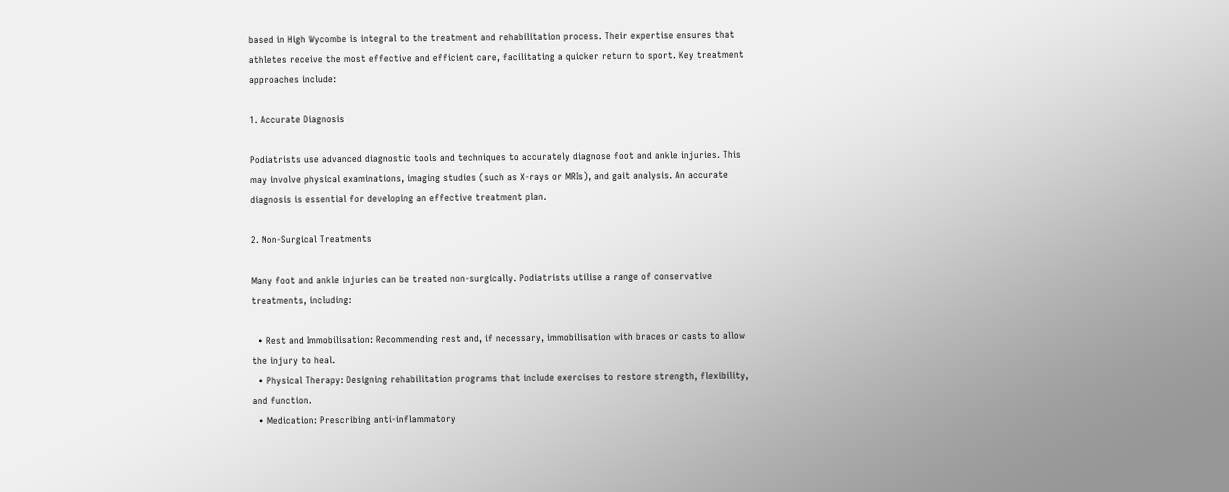based in High Wycombe is integral to the treatment and rehabilitation process. Their expertise ensures that athletes receive the most effective and efficient care, facilitating a quicker return to sport. Key treatment approaches include:

1. Accurate Diagnosis

Podiatrists use advanced diagnostic tools and techniques to accurately diagnose foot and ankle injuries. This may involve physical examinations, imaging studies (such as X-rays or MRIs), and gait analysis. An accurate diagnosis is essential for developing an effective treatment plan.

2. Non-Surgical Treatments

Many foot and ankle injuries can be treated non-surgically. Podiatrists utilise a range of conservative treatments, including:

  • Rest and Immobilisation: Recommending rest and, if necessary, immobilisation with braces or casts to allow the injury to heal.
  • Physical Therapy: Designing rehabilitation programs that include exercises to restore strength, flexibility, and function.
  • Medication: Prescribing anti-inflammatory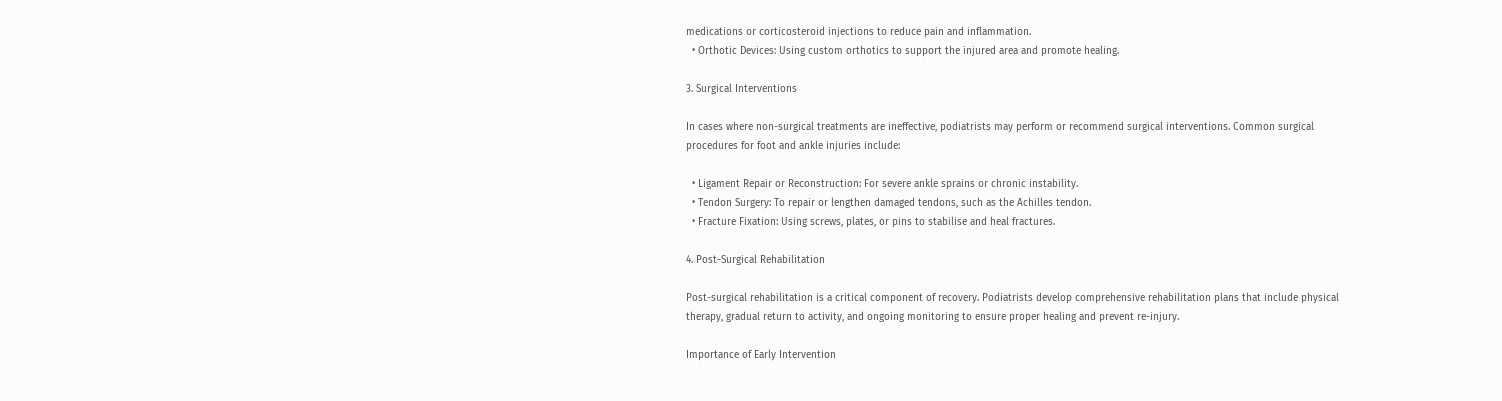medications or corticosteroid injections to reduce pain and inflammation.
  • Orthotic Devices: Using custom orthotics to support the injured area and promote healing.

3. Surgical Interventions

In cases where non-surgical treatments are ineffective, podiatrists may perform or recommend surgical interventions. Common surgical procedures for foot and ankle injuries include:

  • Ligament Repair or Reconstruction: For severe ankle sprains or chronic instability.
  • Tendon Surgery: To repair or lengthen damaged tendons, such as the Achilles tendon.
  • Fracture Fixation: Using screws, plates, or pins to stabilise and heal fractures.

4. Post-Surgical Rehabilitation

Post-surgical rehabilitation is a critical component of recovery. Podiatrists develop comprehensive rehabilitation plans that include physical therapy, gradual return to activity, and ongoing monitoring to ensure proper healing and prevent re-injury.

Importance of Early Intervention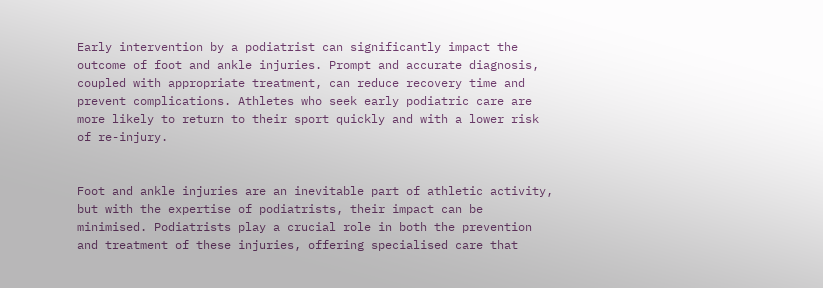Early intervention by a podiatrist can significantly impact the outcome of foot and ankle injuries. Prompt and accurate diagnosis, coupled with appropriate treatment, can reduce recovery time and prevent complications. Athletes who seek early podiatric care are more likely to return to their sport quickly and with a lower risk of re-injury.


Foot and ankle injuries are an inevitable part of athletic activity, but with the expertise of podiatrists, their impact can be minimised. Podiatrists play a crucial role in both the prevention and treatment of these injuries, offering specialised care that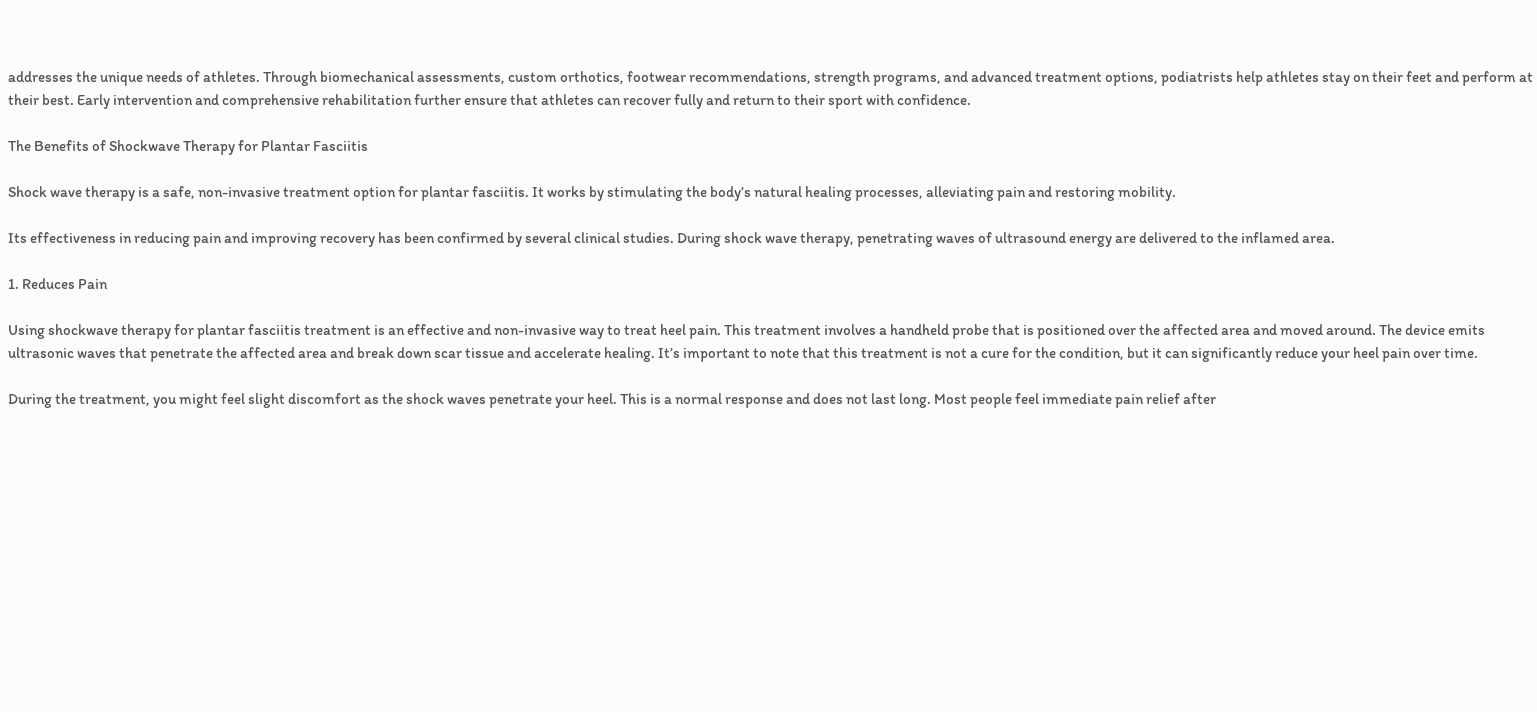addresses the unique needs of athletes. Through biomechanical assessments, custom orthotics, footwear recommendations, strength programs, and advanced treatment options, podiatrists help athletes stay on their feet and perform at their best. Early intervention and comprehensive rehabilitation further ensure that athletes can recover fully and return to their sport with confidence.

The Benefits of Shockwave Therapy for Plantar Fasciitis

Shock wave therapy is a safe, non-invasive treatment option for plantar fasciitis. It works by stimulating the body’s natural healing processes, alleviating pain and restoring mobility.

Its effectiveness in reducing pain and improving recovery has been confirmed by several clinical studies. During shock wave therapy, penetrating waves of ultrasound energy are delivered to the inflamed area.

1. Reduces Pain

Using shockwave therapy for plantar fasciitis treatment is an effective and non-invasive way to treat heel pain. This treatment involves a handheld probe that is positioned over the affected area and moved around. The device emits ultrasonic waves that penetrate the affected area and break down scar tissue and accelerate healing. It’s important to note that this treatment is not a cure for the condition, but it can significantly reduce your heel pain over time.

During the treatment, you might feel slight discomfort as the shock waves penetrate your heel. This is a normal response and does not last long. Most people feel immediate pain relief after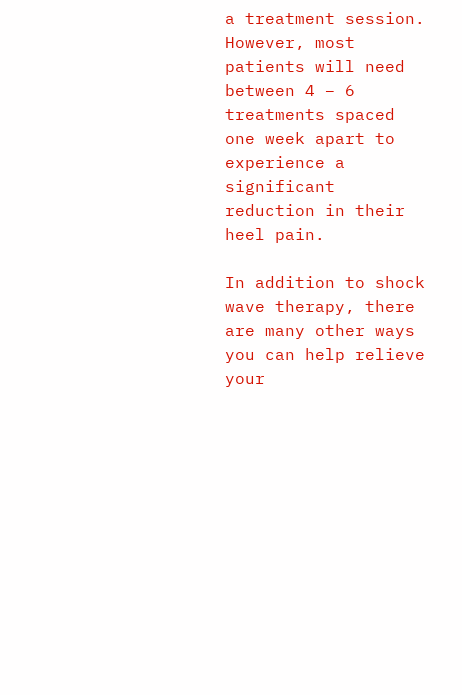a treatment session. However, most patients will need between 4 – 6 treatments spaced one week apart to experience a significant reduction in their heel pain.

In addition to shock wave therapy, there are many other ways you can help relieve your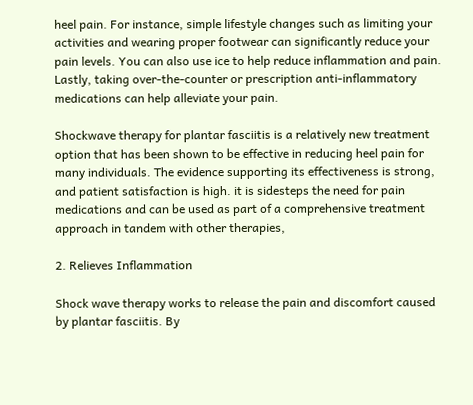heel pain. For instance, simple lifestyle changes such as limiting your activities and wearing proper footwear can significantly reduce your pain levels. You can also use ice to help reduce inflammation and pain. Lastly, taking over-the-counter or prescription anti-inflammatory medications can help alleviate your pain.

Shockwave therapy for plantar fasciitis is a relatively new treatment option that has been shown to be effective in reducing heel pain for many individuals. The evidence supporting its effectiveness is strong, and patient satisfaction is high. it is sidesteps the need for pain medications and can be used as part of a comprehensive treatment approach in tandem with other therapies,

2. Relieves Inflammation

Shock wave therapy works to release the pain and discomfort caused by plantar fasciitis. By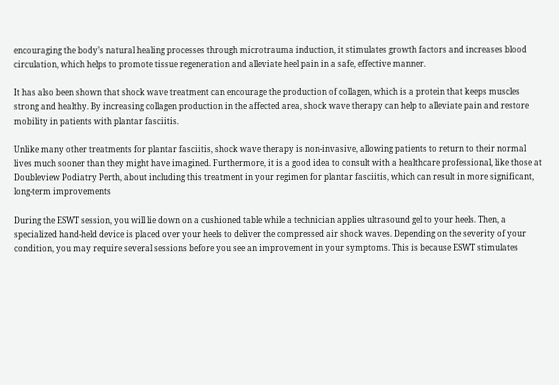encouraging the body’s natural healing processes through microtrauma induction, it stimulates growth factors and increases blood circulation, which helps to promote tissue regeneration and alleviate heel pain in a safe, effective manner.

It has also been shown that shock wave treatment can encourage the production of collagen, which is a protein that keeps muscles strong and healthy. By increasing collagen production in the affected area, shock wave therapy can help to alleviate pain and restore mobility in patients with plantar fasciitis.

Unlike many other treatments for plantar fasciitis, shock wave therapy is non-invasive, allowing patients to return to their normal lives much sooner than they might have imagined. Furthermore, it is a good idea to consult with a healthcare professional, like those at Doubleview Podiatry Perth, about including this treatment in your regimen for plantar fasciitis, which can result in more significant, long-term improvements

During the ESWT session, you will lie down on a cushioned table while a technician applies ultrasound gel to your heels. Then, a specialized hand-held device is placed over your heels to deliver the compressed air shock waves. Depending on the severity of your condition, you may require several sessions before you see an improvement in your symptoms. This is because ESWT stimulates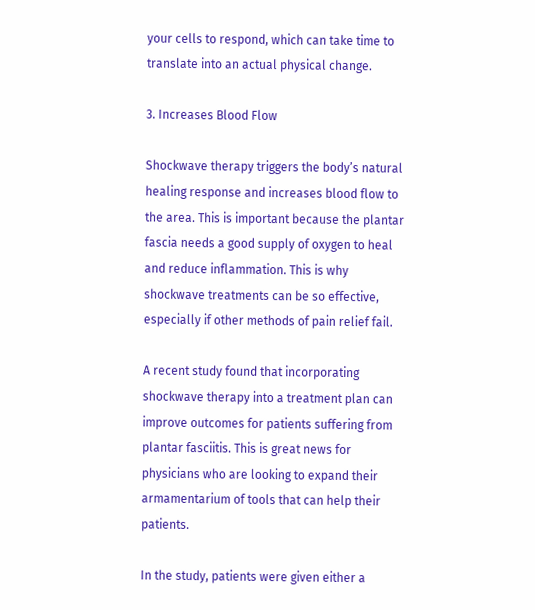your cells to respond, which can take time to translate into an actual physical change.

3. Increases Blood Flow

Shockwave therapy triggers the body’s natural healing response and increases blood flow to the area. This is important because the plantar fascia needs a good supply of oxygen to heal and reduce inflammation. This is why shockwave treatments can be so effective, especially if other methods of pain relief fail.

A recent study found that incorporating shockwave therapy into a treatment plan can improve outcomes for patients suffering from plantar fasciitis. This is great news for physicians who are looking to expand their armamentarium of tools that can help their patients.

In the study, patients were given either a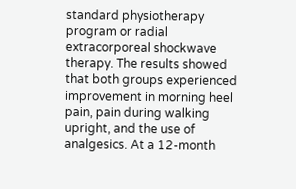standard physiotherapy program or radial extracorporeal shockwave therapy. The results showed that both groups experienced improvement in morning heel pain, pain during walking upright, and the use of analgesics. At a 12-month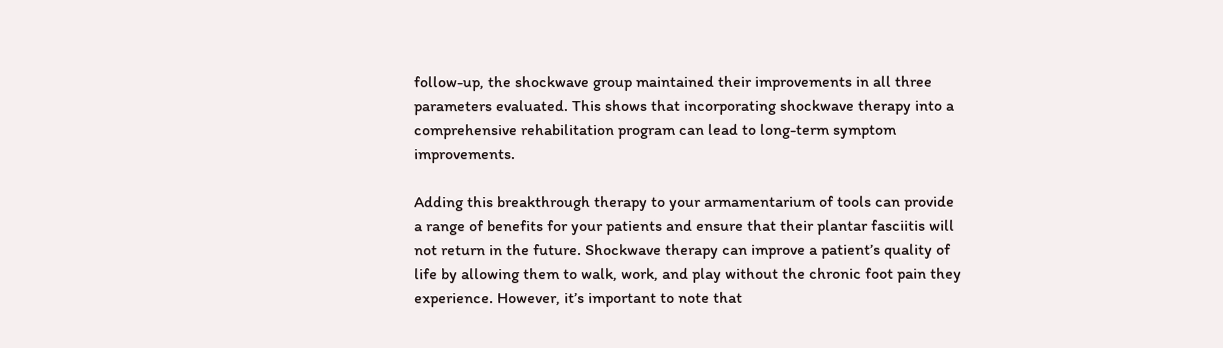follow-up, the shockwave group maintained their improvements in all three parameters evaluated. This shows that incorporating shockwave therapy into a comprehensive rehabilitation program can lead to long-term symptom improvements.

Adding this breakthrough therapy to your armamentarium of tools can provide a range of benefits for your patients and ensure that their plantar fasciitis will not return in the future. Shockwave therapy can improve a patient’s quality of life by allowing them to walk, work, and play without the chronic foot pain they experience. However, it’s important to note that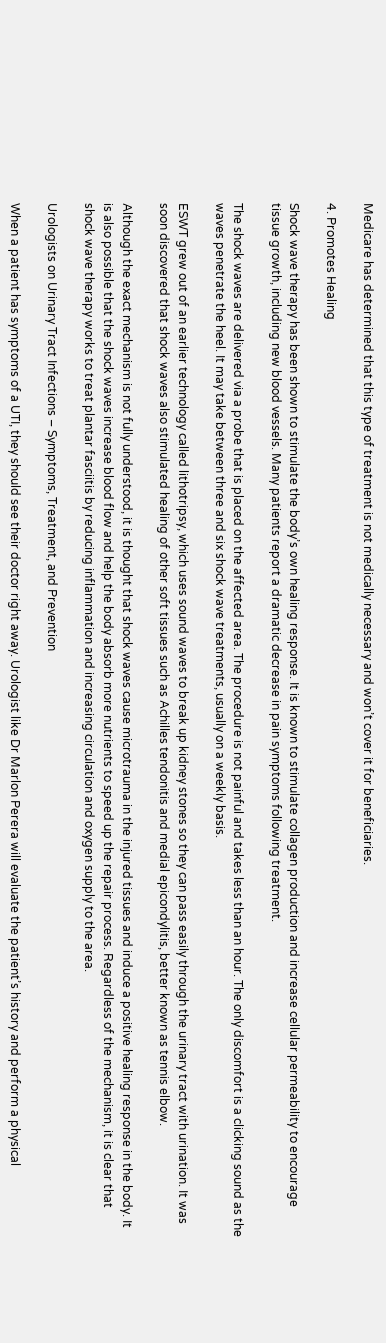Medicare has determined that this type of treatment is not medically necessary and won’t cover it for beneficiaries.

4. Promotes Healing

Shock wave therapy has been shown to stimulate the body’s own healing response. It is known to stimulate collagen production and increase cellular permeability to encourage tissue growth, including new blood vessels. Many patients report a dramatic decrease in pain symptoms following treatment.

The shock waves are delivered via a probe that is placed on the affected area. The procedure is not painful and takes less than an hour. The only discomfort is a clicking sound as the waves penetrate the heel. It may take between three and six shock wave treatments, usually on a weekly basis.

ESWT grew out of an earlier technology called lithotripsy, which uses sound waves to break up kidney stones so they can pass easily through the urinary tract with urination. It was soon discovered that shock waves also stimulated healing of other soft tissues such as Achilles tendonitis and medial epicondylitis, better known as tennis elbow.

Although the exact mechanism is not fully understood, it is thought that shock waves cause microtrauma in the injured tissues and induce a positive healing response in the body. It is also possible that the shock waves increase blood flow and help the body absorb more nutrients to speed up the repair process. Regardless of the mechanism, it is clear that shock wave therapy works to treat plantar fasciitis by reducing inflammation and increasing circulation and oxygen supply to the area.

Urologists on Urinary Tract Infections – Symptoms, Treatment, and Prevention

When a patient has symptoms of a UTI, they should see their doctor right away. Urologist like Dr Marlon Perera will evaluate the patient’s history and perform a physical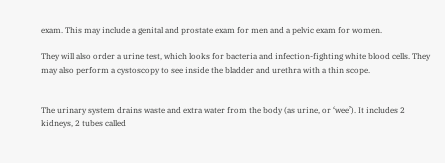exam. This may include a genital and prostate exam for men and a pelvic exam for women.

They will also order a urine test, which looks for bacteria and infection-fighting white blood cells. They may also perform a cystoscopy to see inside the bladder and urethra with a thin scope.


The urinary system drains waste and extra water from the body (as urine, or ‘wee’). It includes 2 kidneys, 2 tubes called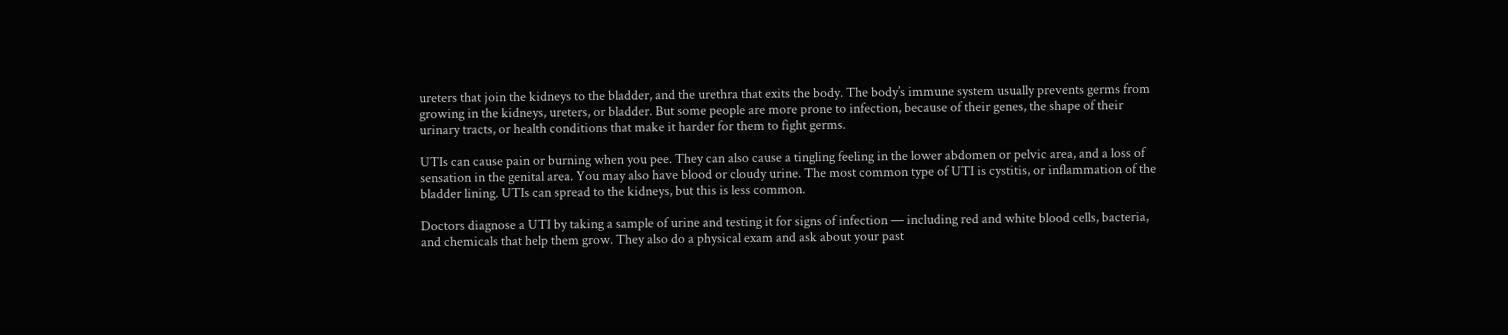ureters that join the kidneys to the bladder, and the urethra that exits the body. The body’s immune system usually prevents germs from growing in the kidneys, ureters, or bladder. But some people are more prone to infection, because of their genes, the shape of their urinary tracts, or health conditions that make it harder for them to fight germs.

UTIs can cause pain or burning when you pee. They can also cause a tingling feeling in the lower abdomen or pelvic area, and a loss of sensation in the genital area. You may also have blood or cloudy urine. The most common type of UTI is cystitis, or inflammation of the bladder lining. UTIs can spread to the kidneys, but this is less common.

Doctors diagnose a UTI by taking a sample of urine and testing it for signs of infection — including red and white blood cells, bacteria, and chemicals that help them grow. They also do a physical exam and ask about your past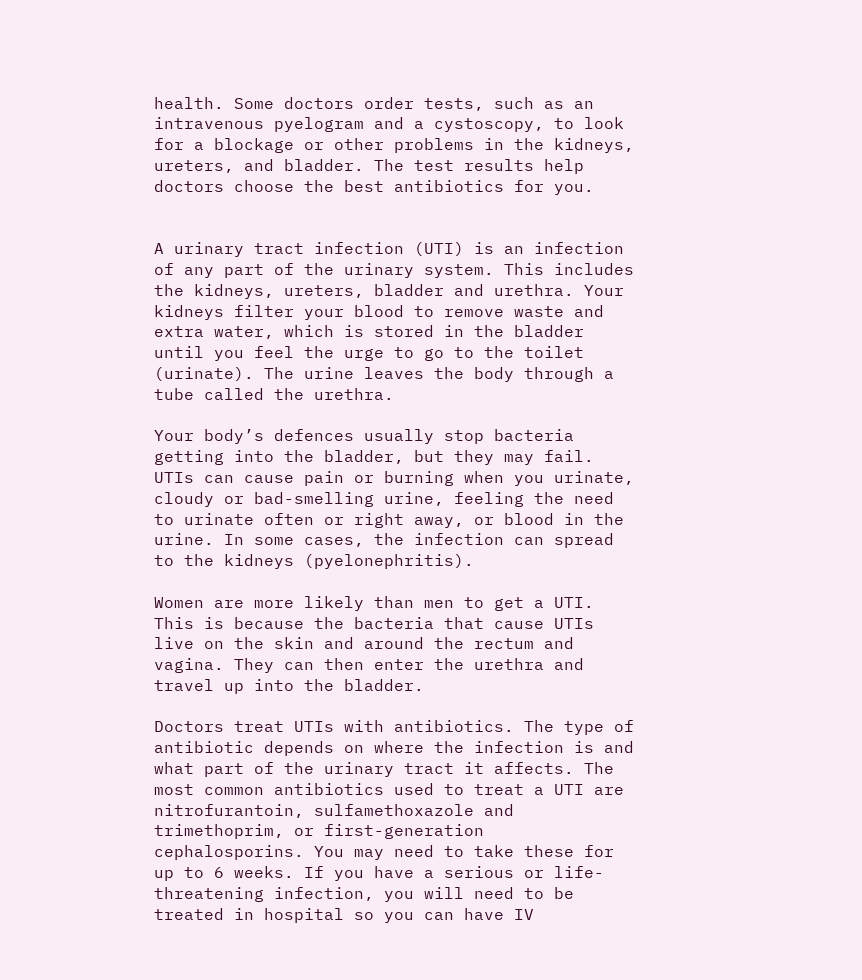health. Some doctors order tests, such as an intravenous pyelogram and a cystoscopy, to look for a blockage or other problems in the kidneys, ureters, and bladder. The test results help doctors choose the best antibiotics for you.


A urinary tract infection (UTI) is an infection of any part of the urinary system. This includes the kidneys, ureters, bladder and urethra. Your kidneys filter your blood to remove waste and extra water, which is stored in the bladder until you feel the urge to go to the toilet (urinate). The urine leaves the body through a tube called the urethra.

Your body’s defences usually stop bacteria getting into the bladder, but they may fail. UTIs can cause pain or burning when you urinate, cloudy or bad-smelling urine, feeling the need to urinate often or right away, or blood in the urine. In some cases, the infection can spread to the kidneys (pyelonephritis).

Women are more likely than men to get a UTI. This is because the bacteria that cause UTIs live on the skin and around the rectum and vagina. They can then enter the urethra and travel up into the bladder.

Doctors treat UTIs with antibiotics. The type of antibiotic depends on where the infection is and what part of the urinary tract it affects. The most common antibiotics used to treat a UTI are nitrofurantoin, sulfamethoxazole and trimethoprim, or first-generation cephalosporins. You may need to take these for up to 6 weeks. If you have a serious or life-threatening infection, you will need to be treated in hospital so you can have IV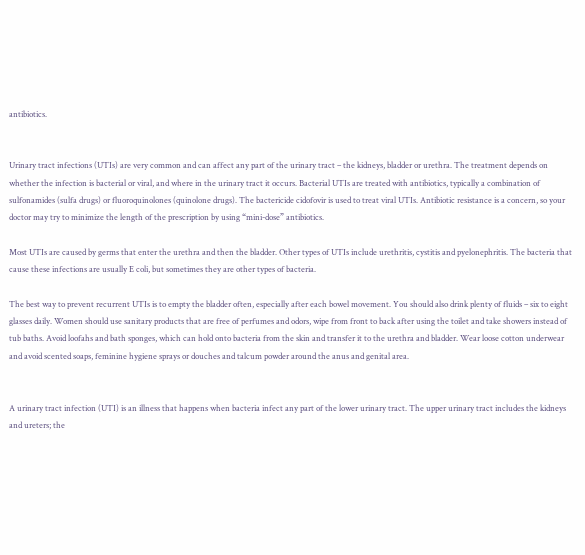antibiotics.


Urinary tract infections (UTIs) are very common and can affect any part of the urinary tract – the kidneys, bladder or urethra. The treatment depends on whether the infection is bacterial or viral, and where in the urinary tract it occurs. Bacterial UTIs are treated with antibiotics, typically a combination of sulfonamides (sulfa drugs) or fluoroquinolones (quinolone drugs). The bactericide cidofovir is used to treat viral UTIs. Antibiotic resistance is a concern, so your doctor may try to minimize the length of the prescription by using “mini-dose” antibiotics.

Most UTIs are caused by germs that enter the urethra and then the bladder. Other types of UTIs include urethritis, cystitis and pyelonephritis. The bacteria that cause these infections are usually E coli, but sometimes they are other types of bacteria.

The best way to prevent recurrent UTIs is to empty the bladder often, especially after each bowel movement. You should also drink plenty of fluids – six to eight glasses daily. Women should use sanitary products that are free of perfumes and odors, wipe from front to back after using the toilet and take showers instead of tub baths. Avoid loofahs and bath sponges, which can hold onto bacteria from the skin and transfer it to the urethra and bladder. Wear loose cotton underwear and avoid scented soaps, feminine hygiene sprays or douches and talcum powder around the anus and genital area.


A urinary tract infection (UTI) is an illness that happens when bacteria infect any part of the lower urinary tract. The upper urinary tract includes the kidneys and ureters; the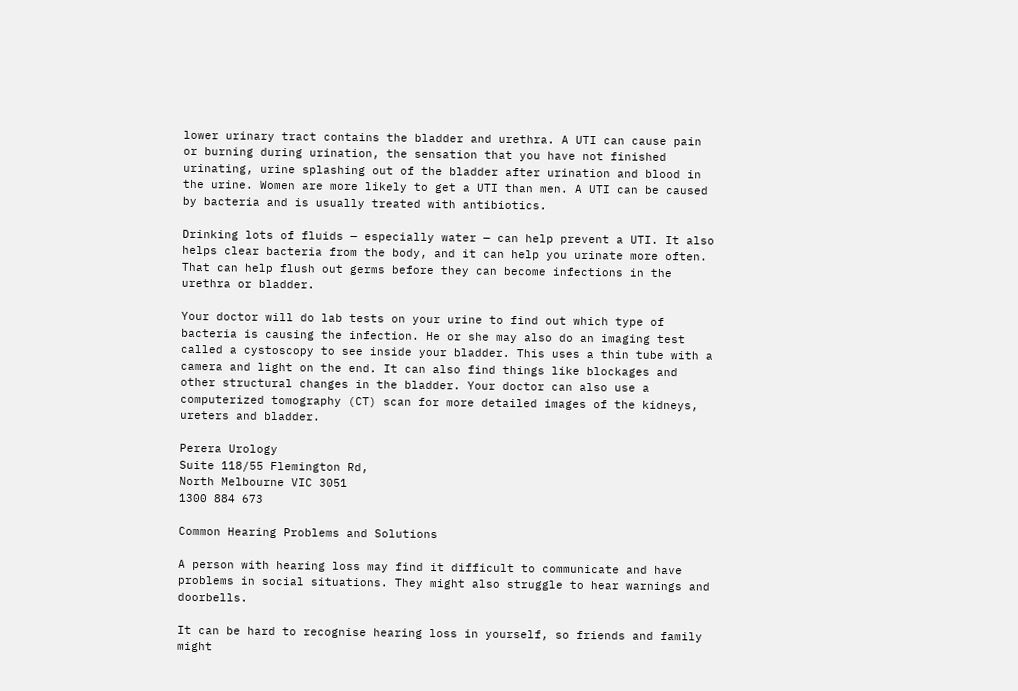lower urinary tract contains the bladder and urethra. A UTI can cause pain or burning during urination, the sensation that you have not finished urinating, urine splashing out of the bladder after urination and blood in the urine. Women are more likely to get a UTI than men. A UTI can be caused by bacteria and is usually treated with antibiotics.

Drinking lots of fluids — especially water — can help prevent a UTI. It also helps clear bacteria from the body, and it can help you urinate more often. That can help flush out germs before they can become infections in the urethra or bladder.

Your doctor will do lab tests on your urine to find out which type of bacteria is causing the infection. He or she may also do an imaging test called a cystoscopy to see inside your bladder. This uses a thin tube with a camera and light on the end. It can also find things like blockages and other structural changes in the bladder. Your doctor can also use a computerized tomography (CT) scan for more detailed images of the kidneys, ureters and bladder.

Perera Urology
Suite 118/55 Flemington Rd,
North Melbourne VIC 3051
1300 884 673

Common Hearing Problems and Solutions

A person with hearing loss may find it difficult to communicate and have problems in social situations. They might also struggle to hear warnings and doorbells.

It can be hard to recognise hearing loss in yourself, so friends and family might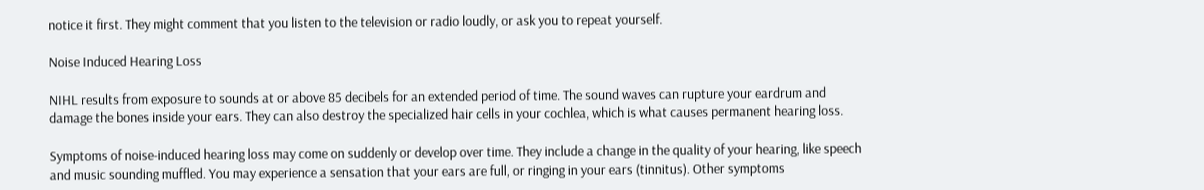notice it first. They might comment that you listen to the television or radio loudly, or ask you to repeat yourself.

Noise Induced Hearing Loss

NIHL results from exposure to sounds at or above 85 decibels for an extended period of time. The sound waves can rupture your eardrum and damage the bones inside your ears. They can also destroy the specialized hair cells in your cochlea, which is what causes permanent hearing loss.

Symptoms of noise-induced hearing loss may come on suddenly or develop over time. They include a change in the quality of your hearing, like speech and music sounding muffled. You may experience a sensation that your ears are full, or ringing in your ears (tinnitus). Other symptoms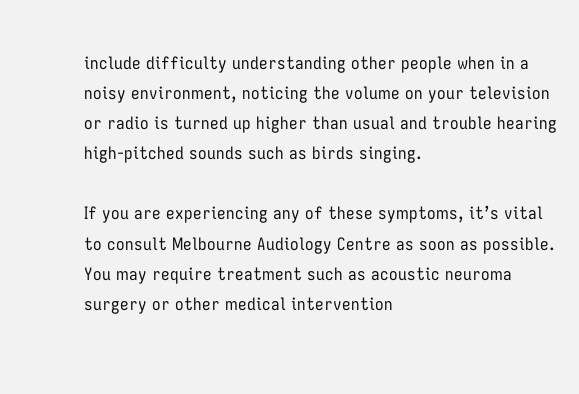include difficulty understanding other people when in a noisy environment, noticing the volume on your television or radio is turned up higher than usual and trouble hearing high-pitched sounds such as birds singing.

If you are experiencing any of these symptoms, it’s vital to consult Melbourne Audiology Centre as soon as possible. You may require treatment such as acoustic neuroma surgery or other medical intervention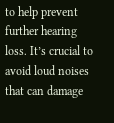to help prevent further hearing loss. It’s crucial to avoid loud noises that can damage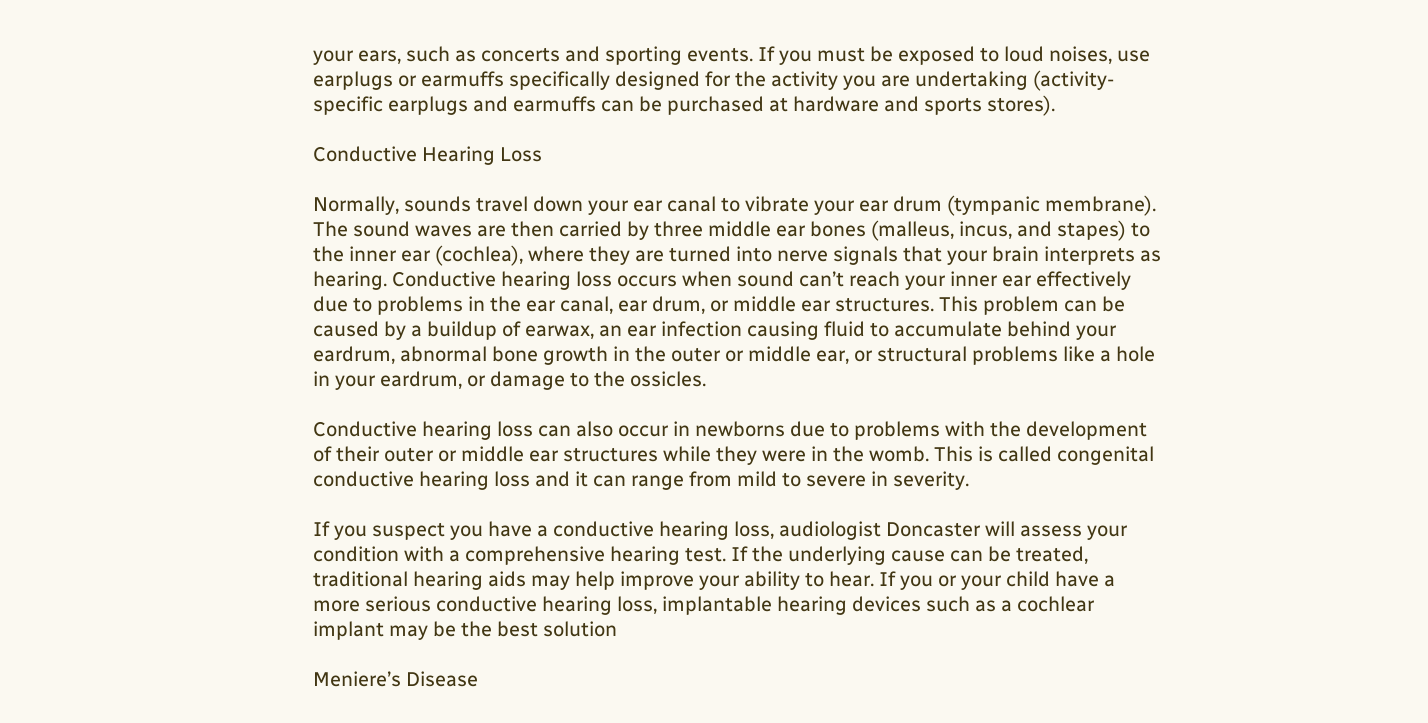your ears, such as concerts and sporting events. If you must be exposed to loud noises, use earplugs or earmuffs specifically designed for the activity you are undertaking (activity-specific earplugs and earmuffs can be purchased at hardware and sports stores).

Conductive Hearing Loss

Normally, sounds travel down your ear canal to vibrate your ear drum (tympanic membrane). The sound waves are then carried by three middle ear bones (malleus, incus, and stapes) to the inner ear (cochlea), where they are turned into nerve signals that your brain interprets as hearing. Conductive hearing loss occurs when sound can’t reach your inner ear effectively due to problems in the ear canal, ear drum, or middle ear structures. This problem can be caused by a buildup of earwax, an ear infection causing fluid to accumulate behind your eardrum, abnormal bone growth in the outer or middle ear, or structural problems like a hole in your eardrum, or damage to the ossicles.

Conductive hearing loss can also occur in newborns due to problems with the development of their outer or middle ear structures while they were in the womb. This is called congenital conductive hearing loss and it can range from mild to severe in severity.

If you suspect you have a conductive hearing loss, audiologist Doncaster will assess your condition with a comprehensive hearing test. If the underlying cause can be treated, traditional hearing aids may help improve your ability to hear. If you or your child have a more serious conductive hearing loss, implantable hearing devices such as a cochlear implant may be the best solution

Meniere’s Disease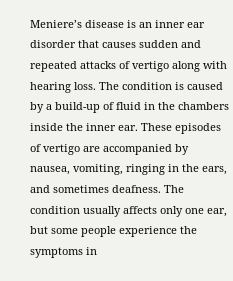Meniere’s disease is an inner ear disorder that causes sudden and repeated attacks of vertigo along with hearing loss. The condition is caused by a build-up of fluid in the chambers inside the inner ear. These episodes of vertigo are accompanied by nausea, vomiting, ringing in the ears, and sometimes deafness. The condition usually affects only one ear, but some people experience the symptoms in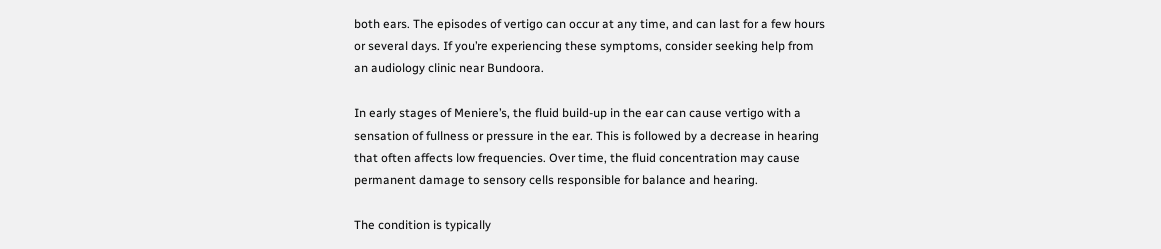both ears. The episodes of vertigo can occur at any time, and can last for a few hours or several days. If you’re experiencing these symptoms, consider seeking help from an audiology clinic near Bundoora.

In early stages of Meniere’s, the fluid build-up in the ear can cause vertigo with a sensation of fullness or pressure in the ear. This is followed by a decrease in hearing that often affects low frequencies. Over time, the fluid concentration may cause permanent damage to sensory cells responsible for balance and hearing.

The condition is typically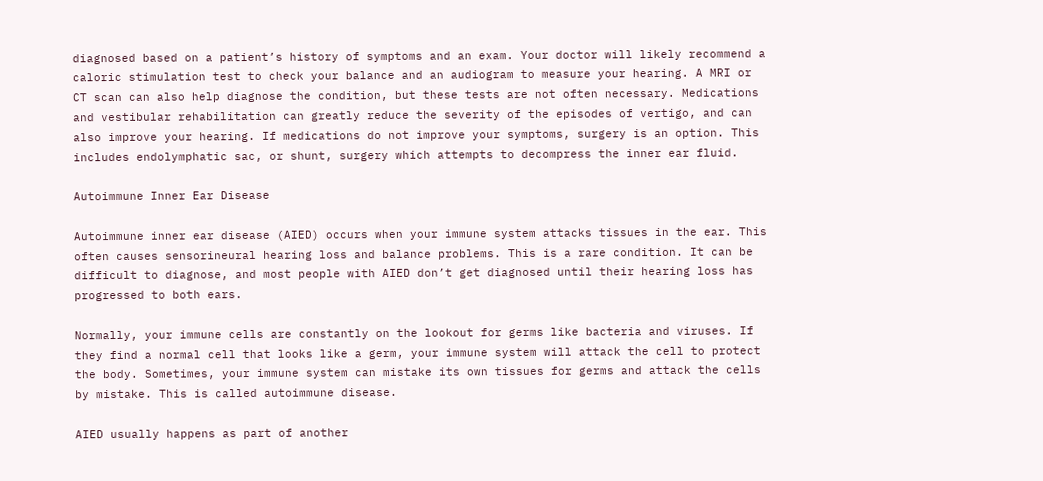diagnosed based on a patient’s history of symptoms and an exam. Your doctor will likely recommend a caloric stimulation test to check your balance and an audiogram to measure your hearing. A MRI or CT scan can also help diagnose the condition, but these tests are not often necessary. Medications and vestibular rehabilitation can greatly reduce the severity of the episodes of vertigo, and can also improve your hearing. If medications do not improve your symptoms, surgery is an option. This includes endolymphatic sac, or shunt, surgery which attempts to decompress the inner ear fluid.

Autoimmune Inner Ear Disease

Autoimmune inner ear disease (AIED) occurs when your immune system attacks tissues in the ear. This often causes sensorineural hearing loss and balance problems. This is a rare condition. It can be difficult to diagnose, and most people with AIED don’t get diagnosed until their hearing loss has progressed to both ears.

Normally, your immune cells are constantly on the lookout for germs like bacteria and viruses. If they find a normal cell that looks like a germ, your immune system will attack the cell to protect the body. Sometimes, your immune system can mistake its own tissues for germs and attack the cells by mistake. This is called autoimmune disease.

AIED usually happens as part of another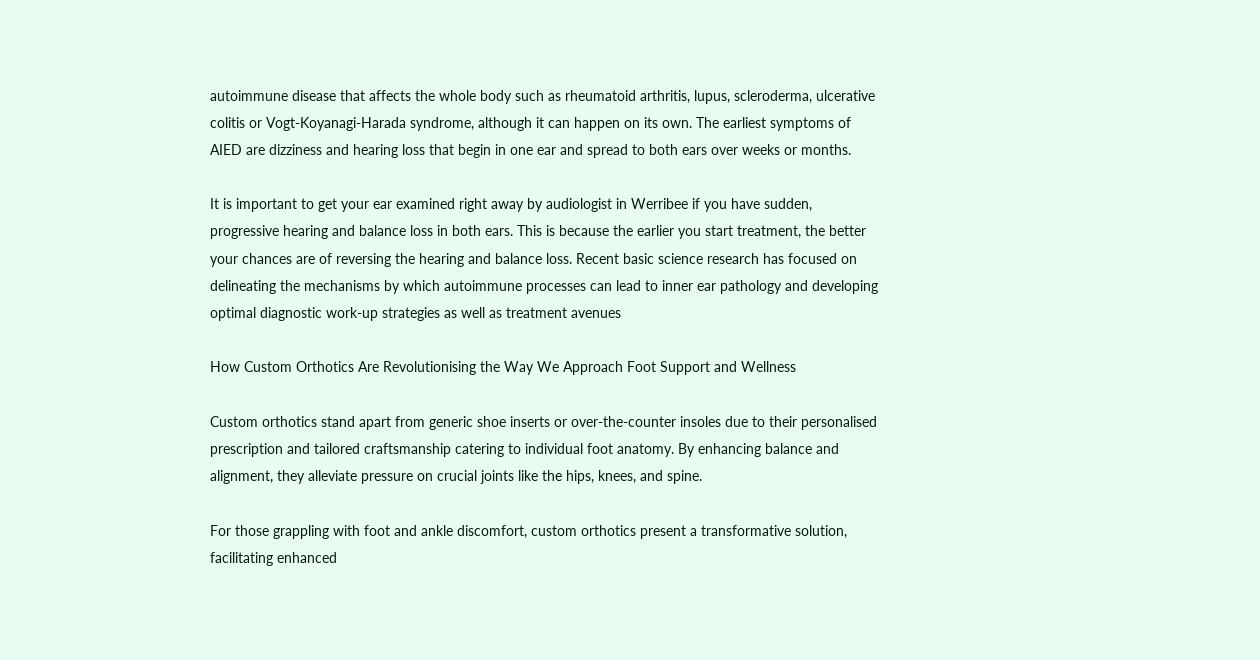autoimmune disease that affects the whole body such as rheumatoid arthritis, lupus, scleroderma, ulcerative colitis or Vogt-Koyanagi-Harada syndrome, although it can happen on its own. The earliest symptoms of AIED are dizziness and hearing loss that begin in one ear and spread to both ears over weeks or months.

It is important to get your ear examined right away by audiologist in Werribee if you have sudden, progressive hearing and balance loss in both ears. This is because the earlier you start treatment, the better your chances are of reversing the hearing and balance loss. Recent basic science research has focused on delineating the mechanisms by which autoimmune processes can lead to inner ear pathology and developing optimal diagnostic work-up strategies as well as treatment avenues

How Custom Orthotics Are Revolutionising the Way We Approach Foot Support and Wellness

Custom orthotics stand apart from generic shoe inserts or over-the-counter insoles due to their personalised prescription and tailored craftsmanship catering to individual foot anatomy. By enhancing balance and alignment, they alleviate pressure on crucial joints like the hips, knees, and spine.

For those grappling with foot and ankle discomfort, custom orthotics present a transformative solution, facilitating enhanced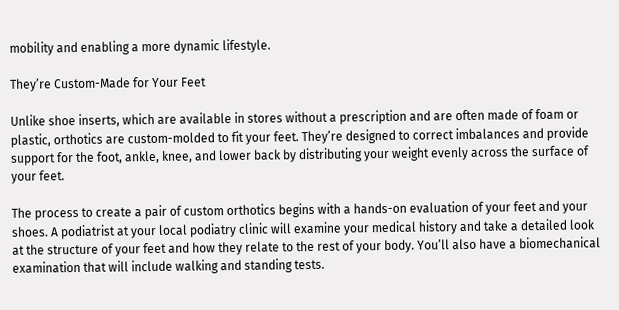mobility and enabling a more dynamic lifestyle.

They’re Custom-Made for Your Feet

Unlike shoe inserts, which are available in stores without a prescription and are often made of foam or plastic, orthotics are custom-molded to fit your feet. They’re designed to correct imbalances and provide support for the foot, ankle, knee, and lower back by distributing your weight evenly across the surface of your feet.

The process to create a pair of custom orthotics begins with a hands-on evaluation of your feet and your shoes. A podiatrist at your local podiatry clinic will examine your medical history and take a detailed look at the structure of your feet and how they relate to the rest of your body. You’ll also have a biomechanical examination that will include walking and standing tests.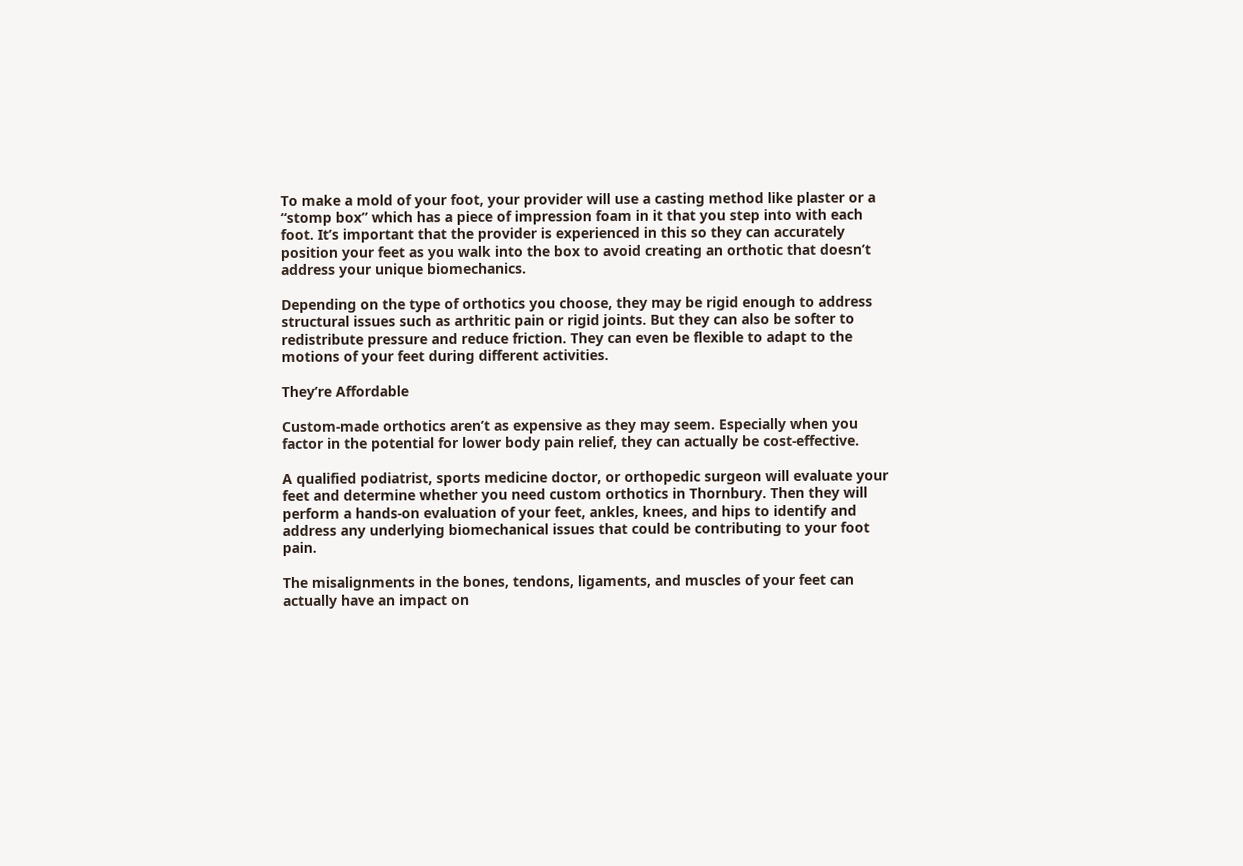To make a mold of your foot, your provider will use a casting method like plaster or a “stomp box” which has a piece of impression foam in it that you step into with each foot. It’s important that the provider is experienced in this so they can accurately position your feet as you walk into the box to avoid creating an orthotic that doesn’t address your unique biomechanics.

Depending on the type of orthotics you choose, they may be rigid enough to address structural issues such as arthritic pain or rigid joints. But they can also be softer to redistribute pressure and reduce friction. They can even be flexible to adapt to the motions of your feet during different activities.

They’re Affordable

Custom-made orthotics aren’t as expensive as they may seem. Especially when you factor in the potential for lower body pain relief, they can actually be cost-effective.

A qualified podiatrist, sports medicine doctor, or orthopedic surgeon will evaluate your feet and determine whether you need custom orthotics in Thornbury. Then they will perform a hands-on evaluation of your feet, ankles, knees, and hips to identify and address any underlying biomechanical issues that could be contributing to your foot pain.

The misalignments in the bones, tendons, ligaments, and muscles of your feet can actually have an impact on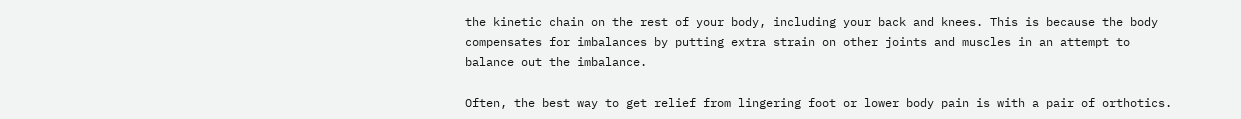the kinetic chain on the rest of your body, including your back and knees. This is because the body compensates for imbalances by putting extra strain on other joints and muscles in an attempt to balance out the imbalance.

Often, the best way to get relief from lingering foot or lower body pain is with a pair of orthotics.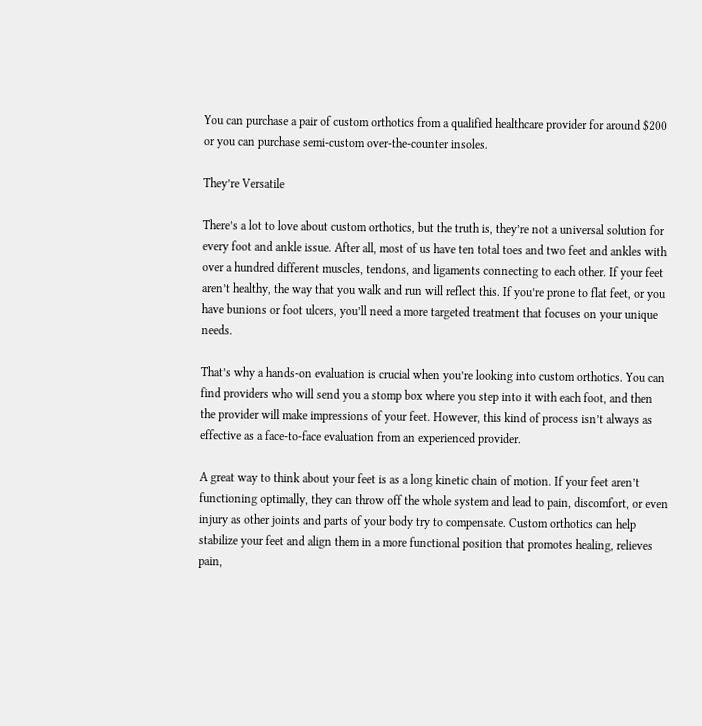You can purchase a pair of custom orthotics from a qualified healthcare provider for around $200 or you can purchase semi-custom over-the-counter insoles.

They’re Versatile

There’s a lot to love about custom orthotics, but the truth is, they’re not a universal solution for every foot and ankle issue. After all, most of us have ten total toes and two feet and ankles with over a hundred different muscles, tendons, and ligaments connecting to each other. If your feet aren’t healthy, the way that you walk and run will reflect this. If you’re prone to flat feet, or you have bunions or foot ulcers, you’ll need a more targeted treatment that focuses on your unique needs.

That’s why a hands-on evaluation is crucial when you’re looking into custom orthotics. You can find providers who will send you a stomp box where you step into it with each foot, and then the provider will make impressions of your feet. However, this kind of process isn’t always as effective as a face-to-face evaluation from an experienced provider.

A great way to think about your feet is as a long kinetic chain of motion. If your feet aren’t functioning optimally, they can throw off the whole system and lead to pain, discomfort, or even injury as other joints and parts of your body try to compensate. Custom orthotics can help stabilize your feet and align them in a more functional position that promotes healing, relieves pain,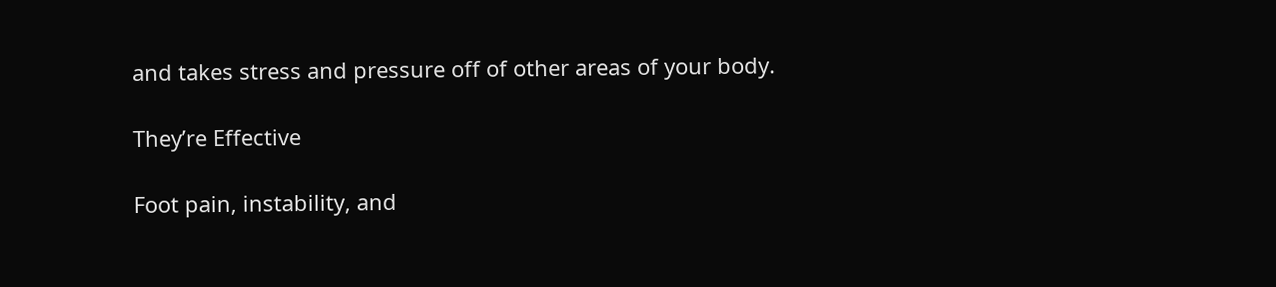and takes stress and pressure off of other areas of your body.

They’re Effective

Foot pain, instability, and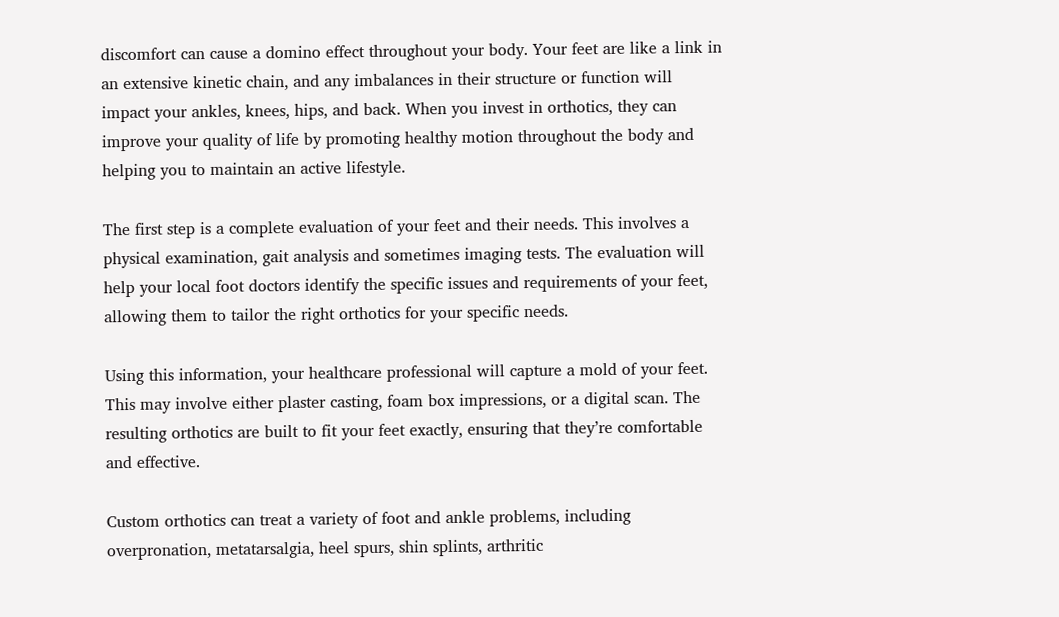discomfort can cause a domino effect throughout your body. Your feet are like a link in an extensive kinetic chain, and any imbalances in their structure or function will impact your ankles, knees, hips, and back. When you invest in orthotics, they can improve your quality of life by promoting healthy motion throughout the body and helping you to maintain an active lifestyle.

The first step is a complete evaluation of your feet and their needs. This involves a physical examination, gait analysis and sometimes imaging tests. The evaluation will help your local foot doctors identify the specific issues and requirements of your feet, allowing them to tailor the right orthotics for your specific needs.

Using this information, your healthcare professional will capture a mold of your feet. This may involve either plaster casting, foam box impressions, or a digital scan. The resulting orthotics are built to fit your feet exactly, ensuring that they’re comfortable and effective.

Custom orthotics can treat a variety of foot and ankle problems, including overpronation, metatarsalgia, heel spurs, shin splints, arthritic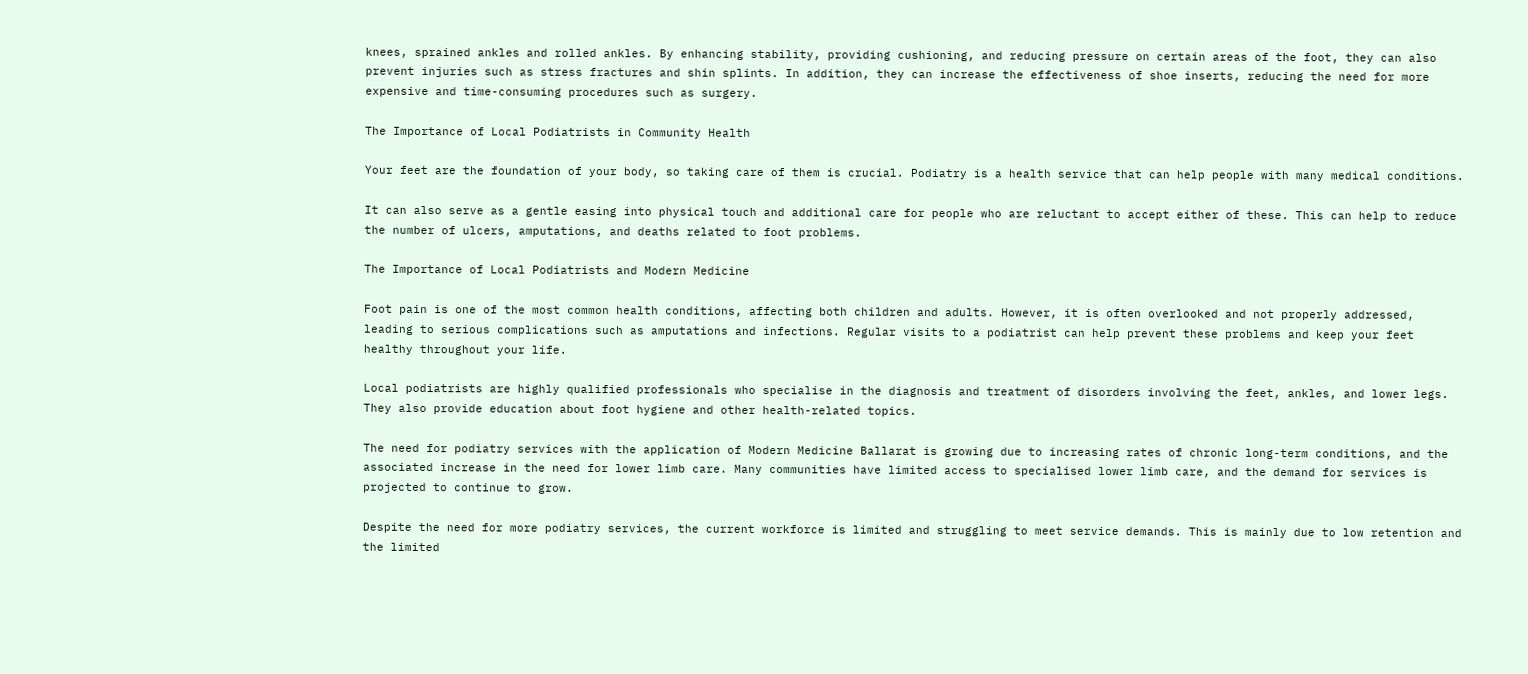knees, sprained ankles and rolled ankles. By enhancing stability, providing cushioning, and reducing pressure on certain areas of the foot, they can also prevent injuries such as stress fractures and shin splints. In addition, they can increase the effectiveness of shoe inserts, reducing the need for more expensive and time-consuming procedures such as surgery.

The Importance of Local Podiatrists in Community Health

Your feet are the foundation of your body, so taking care of them is crucial. Podiatry is a health service that can help people with many medical conditions.

It can also serve as a gentle easing into physical touch and additional care for people who are reluctant to accept either of these. This can help to reduce the number of ulcers, amputations, and deaths related to foot problems.

The Importance of Local Podiatrists and Modern Medicine

Foot pain is one of the most common health conditions, affecting both children and adults. However, it is often overlooked and not properly addressed, leading to serious complications such as amputations and infections. Regular visits to a podiatrist can help prevent these problems and keep your feet healthy throughout your life.

Local podiatrists are highly qualified professionals who specialise in the diagnosis and treatment of disorders involving the feet, ankles, and lower legs. They also provide education about foot hygiene and other health-related topics.

The need for podiatry services with the application of Modern Medicine Ballarat is growing due to increasing rates of chronic long-term conditions, and the associated increase in the need for lower limb care. Many communities have limited access to specialised lower limb care, and the demand for services is projected to continue to grow.

Despite the need for more podiatry services, the current workforce is limited and struggling to meet service demands. This is mainly due to low retention and the limited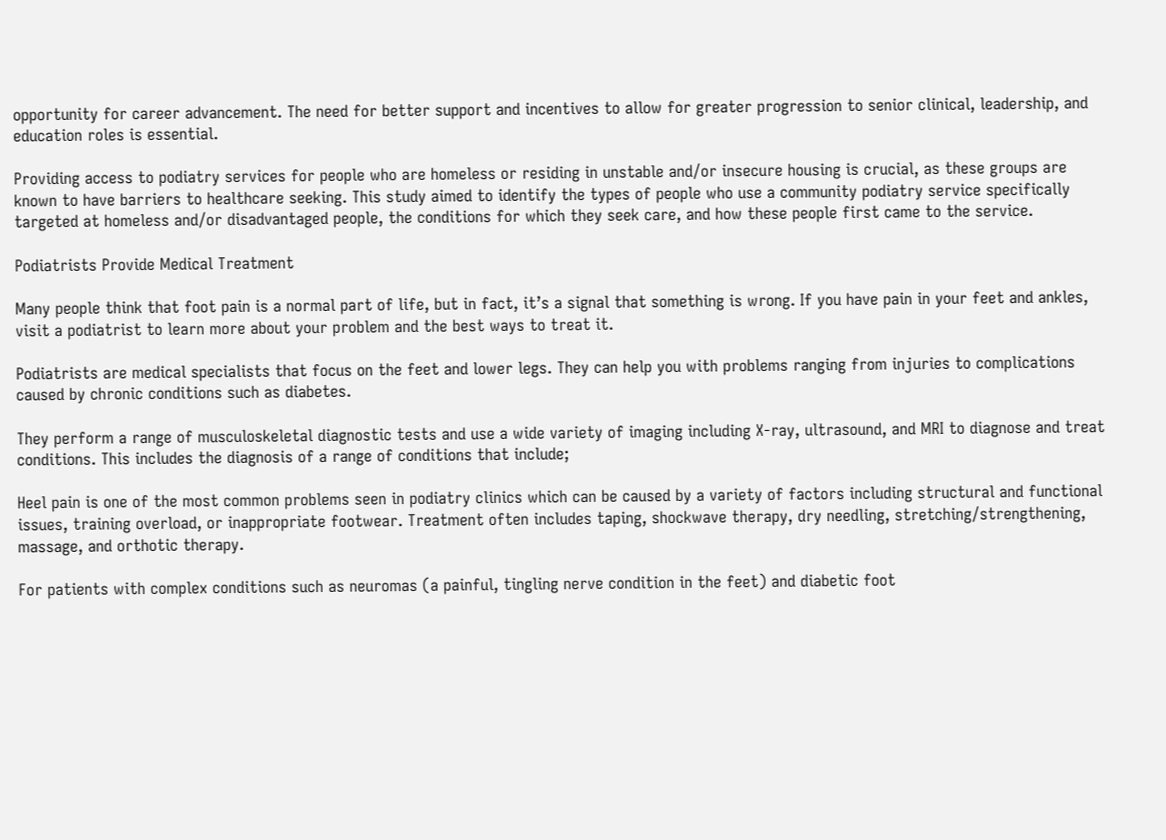opportunity for career advancement. The need for better support and incentives to allow for greater progression to senior clinical, leadership, and education roles is essential.

Providing access to podiatry services for people who are homeless or residing in unstable and/or insecure housing is crucial, as these groups are known to have barriers to healthcare seeking. This study aimed to identify the types of people who use a community podiatry service specifically targeted at homeless and/or disadvantaged people, the conditions for which they seek care, and how these people first came to the service.

Podiatrists Provide Medical Treatment

Many people think that foot pain is a normal part of life, but in fact, it’s a signal that something is wrong. If you have pain in your feet and ankles, visit a podiatrist to learn more about your problem and the best ways to treat it.

Podiatrists are medical specialists that focus on the feet and lower legs. They can help you with problems ranging from injuries to complications caused by chronic conditions such as diabetes.

They perform a range of musculoskeletal diagnostic tests and use a wide variety of imaging including X-ray, ultrasound, and MRI to diagnose and treat conditions. This includes the diagnosis of a range of conditions that include;

Heel pain is one of the most common problems seen in podiatry clinics which can be caused by a variety of factors including structural and functional issues, training overload, or inappropriate footwear. Treatment often includes taping, shockwave therapy, dry needling, stretching/strengthening, massage, and orthotic therapy.

For patients with complex conditions such as neuromas (a painful, tingling nerve condition in the feet) and diabetic foot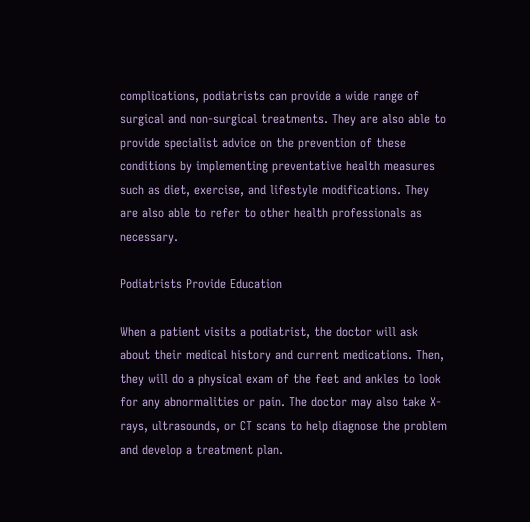complications, podiatrists can provide a wide range of surgical and non-surgical treatments. They are also able to provide specialist advice on the prevention of these conditions by implementing preventative health measures such as diet, exercise, and lifestyle modifications. They are also able to refer to other health professionals as necessary.

Podiatrists Provide Education

When a patient visits a podiatrist, the doctor will ask about their medical history and current medications. Then, they will do a physical exam of the feet and ankles to look for any abnormalities or pain. The doctor may also take X-rays, ultrasounds, or CT scans to help diagnose the problem and develop a treatment plan.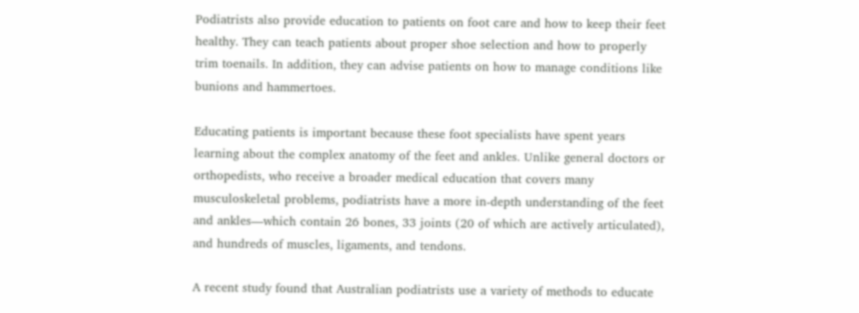Podiatrists also provide education to patients on foot care and how to keep their feet healthy. They can teach patients about proper shoe selection and how to properly trim toenails. In addition, they can advise patients on how to manage conditions like bunions and hammertoes.

Educating patients is important because these foot specialists have spent years learning about the complex anatomy of the feet and ankles. Unlike general doctors or orthopedists, who receive a broader medical education that covers many musculoskeletal problems, podiatrists have a more in-depth understanding of the feet and ankles—which contain 26 bones, 33 joints (20 of which are actively articulated), and hundreds of muscles, ligaments, and tendons.

A recent study found that Australian podiatrists use a variety of methods to educate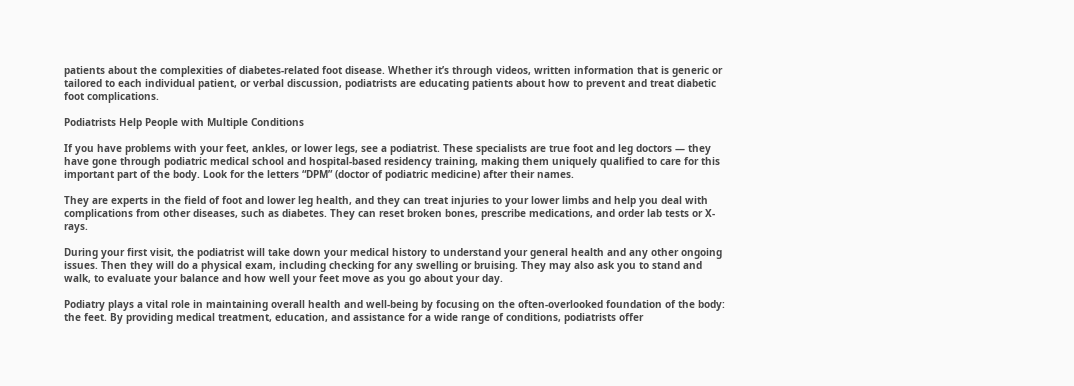patients about the complexities of diabetes-related foot disease. Whether it’s through videos, written information that is generic or tailored to each individual patient, or verbal discussion, podiatrists are educating patients about how to prevent and treat diabetic foot complications.

Podiatrists Help People with Multiple Conditions

If you have problems with your feet, ankles, or lower legs, see a podiatrist. These specialists are true foot and leg doctors — they have gone through podiatric medical school and hospital-based residency training, making them uniquely qualified to care for this important part of the body. Look for the letters “DPM” (doctor of podiatric medicine) after their names.

They are experts in the field of foot and lower leg health, and they can treat injuries to your lower limbs and help you deal with complications from other diseases, such as diabetes. They can reset broken bones, prescribe medications, and order lab tests or X-rays.

During your first visit, the podiatrist will take down your medical history to understand your general health and any other ongoing issues. Then they will do a physical exam, including checking for any swelling or bruising. They may also ask you to stand and walk, to evaluate your balance and how well your feet move as you go about your day.

Podiatry plays a vital role in maintaining overall health and well-being by focusing on the often-overlooked foundation of the body: the feet. By providing medical treatment, education, and assistance for a wide range of conditions, podiatrists offer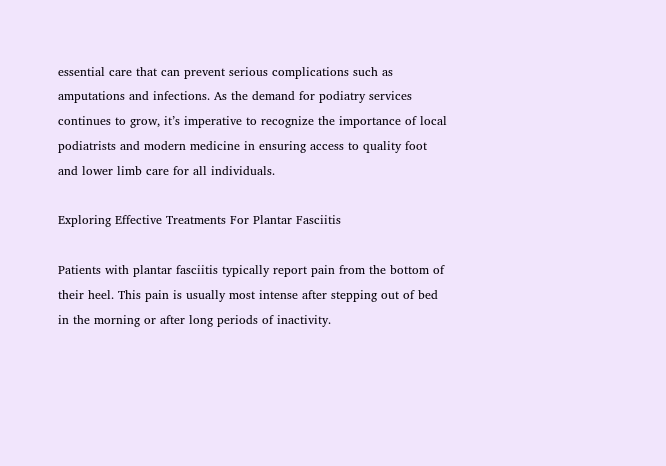essential care that can prevent serious complications such as amputations and infections. As the demand for podiatry services continues to grow, it’s imperative to recognize the importance of local podiatrists and modern medicine in ensuring access to quality foot and lower limb care for all individuals.

Exploring Effective Treatments For Plantar Fasciitis

Patients with plantar fasciitis typically report pain from the bottom of their heel. This pain is usually most intense after stepping out of bed in the morning or after long periods of inactivity.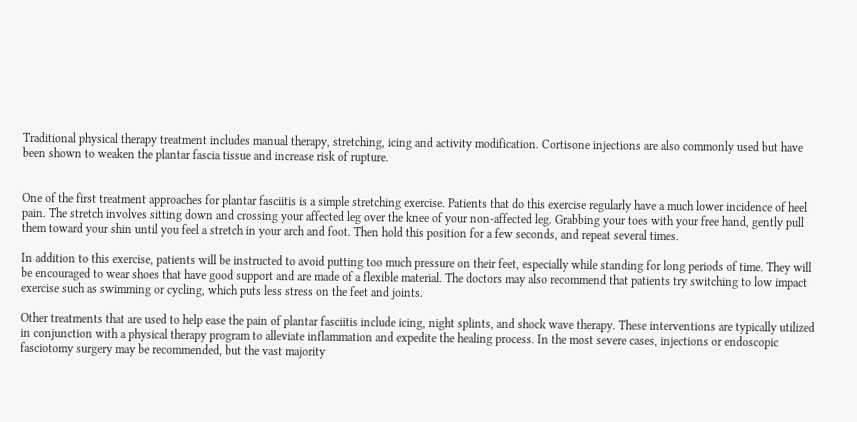Traditional physical therapy treatment includes manual therapy, stretching, icing and activity modification. Cortisone injections are also commonly used but have been shown to weaken the plantar fascia tissue and increase risk of rupture.


One of the first treatment approaches for plantar fasciitis is a simple stretching exercise. Patients that do this exercise regularly have a much lower incidence of heel pain. The stretch involves sitting down and crossing your affected leg over the knee of your non-affected leg. Grabbing your toes with your free hand, gently pull them toward your shin until you feel a stretch in your arch and foot. Then hold this position for a few seconds, and repeat several times.

In addition to this exercise, patients will be instructed to avoid putting too much pressure on their feet, especially while standing for long periods of time. They will be encouraged to wear shoes that have good support and are made of a flexible material. The doctors may also recommend that patients try switching to low impact exercise such as swimming or cycling, which puts less stress on the feet and joints.

Other treatments that are used to help ease the pain of plantar fasciitis include icing, night splints, and shock wave therapy. These interventions are typically utilized in conjunction with a physical therapy program to alleviate inflammation and expedite the healing process. In the most severe cases, injections or endoscopic fasciotomy surgery may be recommended, but the vast majority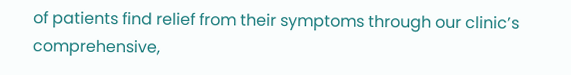of patients find relief from their symptoms through our clinic’s comprehensive,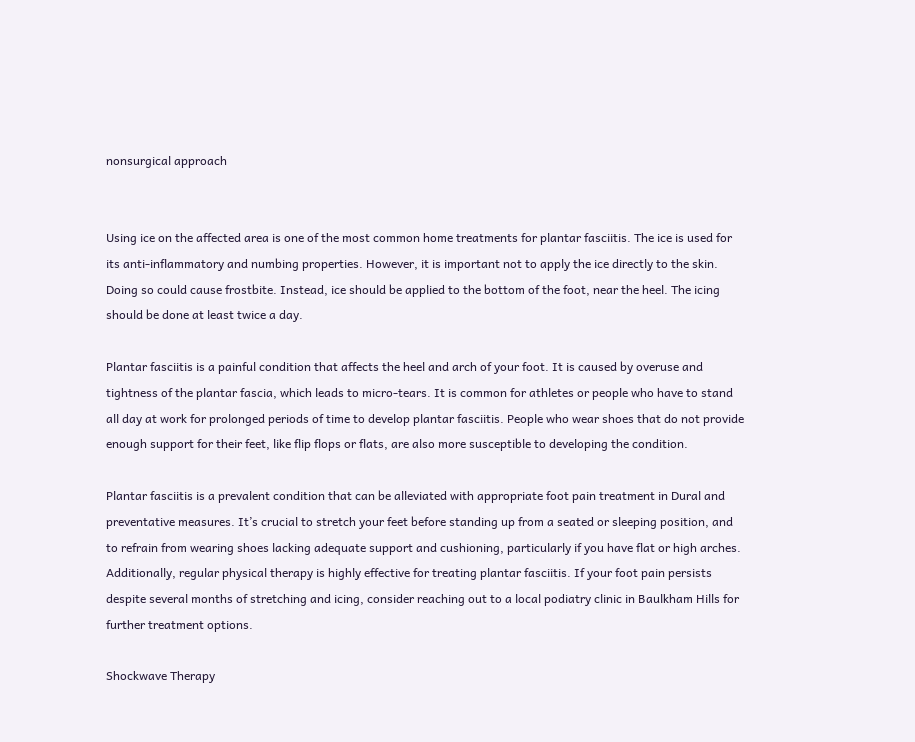nonsurgical approach


Using ice on the affected area is one of the most common home treatments for plantar fasciitis. The ice is used for its anti-inflammatory and numbing properties. However, it is important not to apply the ice directly to the skin. Doing so could cause frostbite. Instead, ice should be applied to the bottom of the foot, near the heel. The icing should be done at least twice a day.

Plantar fasciitis is a painful condition that affects the heel and arch of your foot. It is caused by overuse and tightness of the plantar fascia, which leads to micro-tears. It is common for athletes or people who have to stand all day at work for prolonged periods of time to develop plantar fasciitis. People who wear shoes that do not provide enough support for their feet, like flip flops or flats, are also more susceptible to developing the condition.

Plantar fasciitis is a prevalent condition that can be alleviated with appropriate foot pain treatment in Dural and preventative measures. It’s crucial to stretch your feet before standing up from a seated or sleeping position, and to refrain from wearing shoes lacking adequate support and cushioning, particularly if you have flat or high arches. Additionally, regular physical therapy is highly effective for treating plantar fasciitis. If your foot pain persists despite several months of stretching and icing, consider reaching out to a local podiatry clinic in Baulkham Hills for further treatment options.

Shockwave Therapy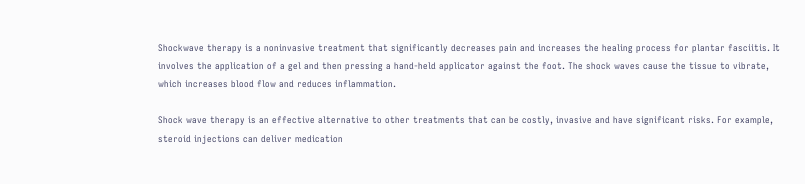Shockwave therapy is a noninvasive treatment that significantly decreases pain and increases the healing process for plantar fasciitis. It involves the application of a gel and then pressing a hand-held applicator against the foot. The shock waves cause the tissue to vibrate, which increases blood flow and reduces inflammation.

Shock wave therapy is an effective alternative to other treatments that can be costly, invasive and have significant risks. For example, steroid injections can deliver medication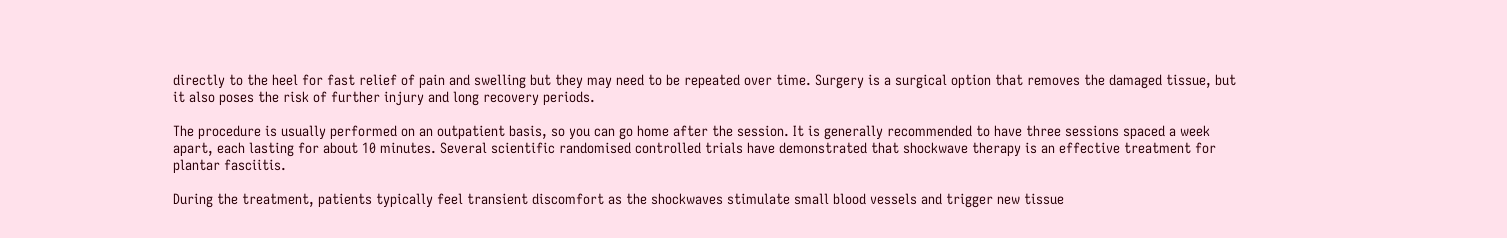directly to the heel for fast relief of pain and swelling but they may need to be repeated over time. Surgery is a surgical option that removes the damaged tissue, but it also poses the risk of further injury and long recovery periods.

The procedure is usually performed on an outpatient basis, so you can go home after the session. It is generally recommended to have three sessions spaced a week apart, each lasting for about 10 minutes. Several scientific randomised controlled trials have demonstrated that shockwave therapy is an effective treatment for plantar fasciitis.

During the treatment, patients typically feel transient discomfort as the shockwaves stimulate small blood vessels and trigger new tissue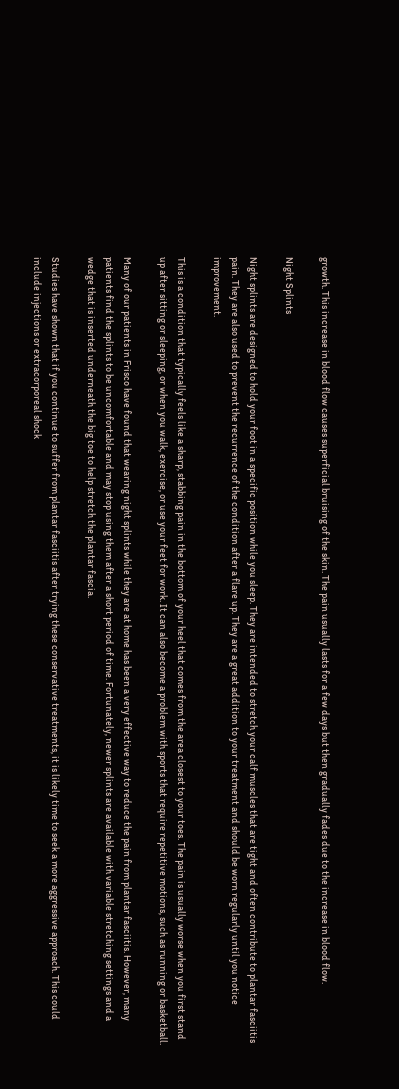growth. This increase in blood flow causes superficial bruising of the skin. The pain usually lasts for a few days but then gradually fades due to the increase in blood flow.

Night Splints

Night splints are designed to hold your foot in a specific position while you sleep. They are intended to stretch your calf muscles that are tight and often contribute to plantar fasciitis pain. They are also used to prevent the recurrence of the condition after a flare up. They are a great addition to your treatment and should be worn regularly until you notice improvement.

This is a condition that typically feels like a sharp, stabbing pain in the bottom of your heel that comes from the area closest to your toes. The pain is usually worse when you first stand up after sitting or sleeping, or when you walk, exercise, or use your feet for work. It can also become a problem with sports that require repetitive motions, such as running or basketball.

Many of our patients in Frisco have found that wearing night splints while they are at home has been a very effective way to reduce the pain from plantar fasciitis. However, many patients find the splints to be uncomfortable and may stop using them after a short period of time. Fortunately, newer splints are available with variable stretching settings and a wedge that is inserted underneath the big toe to help stretch the plantar fascia.

Studies have shown that if you continue to suffer from plantar fasciitis after trying these conservative treatments, it is likely time to seek a more aggressive approach. This could include injections or extracorporeal shock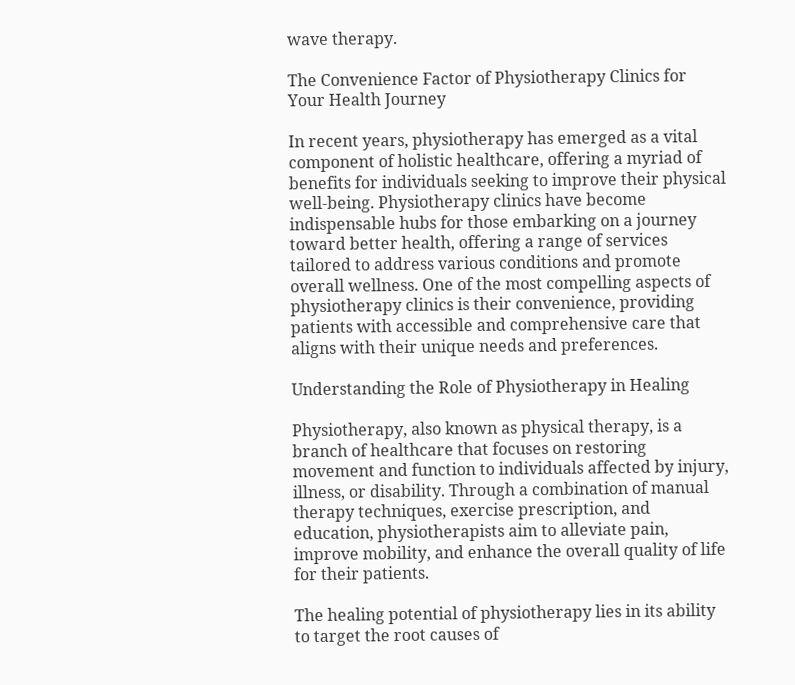wave therapy.

The Convenience Factor of Physiotherapy Clinics for Your Health Journey

In recent years, physiotherapy has emerged as a vital component of holistic healthcare, offering a myriad of benefits for individuals seeking to improve their physical well-being. Physiotherapy clinics have become indispensable hubs for those embarking on a journey toward better health, offering a range of services tailored to address various conditions and promote overall wellness. One of the most compelling aspects of physiotherapy clinics is their convenience, providing patients with accessible and comprehensive care that aligns with their unique needs and preferences.

Understanding the Role of Physiotherapy in Healing

Physiotherapy, also known as physical therapy, is a branch of healthcare that focuses on restoring movement and function to individuals affected by injury, illness, or disability. Through a combination of manual therapy techniques, exercise prescription, and education, physiotherapists aim to alleviate pain, improve mobility, and enhance the overall quality of life for their patients.

The healing potential of physiotherapy lies in its ability to target the root causes of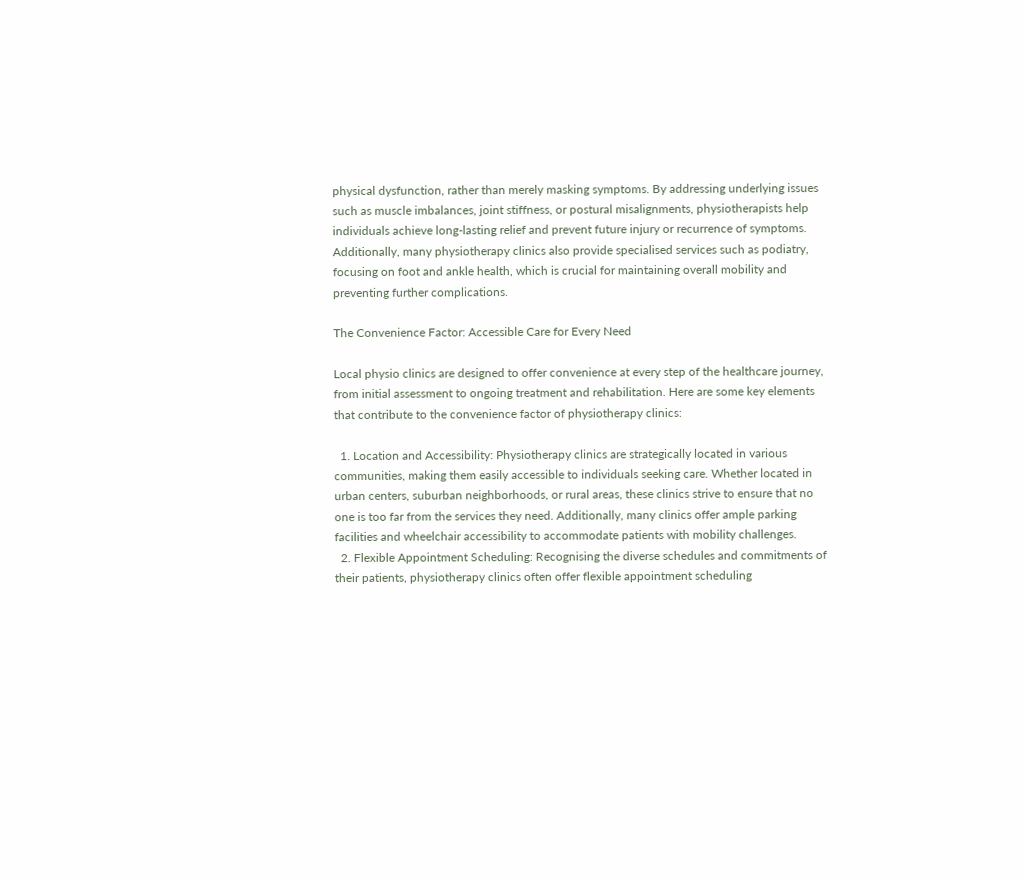physical dysfunction, rather than merely masking symptoms. By addressing underlying issues such as muscle imbalances, joint stiffness, or postural misalignments, physiotherapists help individuals achieve long-lasting relief and prevent future injury or recurrence of symptoms. Additionally, many physiotherapy clinics also provide specialised services such as podiatry, focusing on foot and ankle health, which is crucial for maintaining overall mobility and preventing further complications.

The Convenience Factor: Accessible Care for Every Need

Local physio clinics are designed to offer convenience at every step of the healthcare journey, from initial assessment to ongoing treatment and rehabilitation. Here are some key elements that contribute to the convenience factor of physiotherapy clinics:

  1. Location and Accessibility: Physiotherapy clinics are strategically located in various communities, making them easily accessible to individuals seeking care. Whether located in urban centers, suburban neighborhoods, or rural areas, these clinics strive to ensure that no one is too far from the services they need. Additionally, many clinics offer ample parking facilities and wheelchair accessibility to accommodate patients with mobility challenges.
  2. Flexible Appointment Scheduling: Recognising the diverse schedules and commitments of their patients, physiotherapy clinics often offer flexible appointment scheduling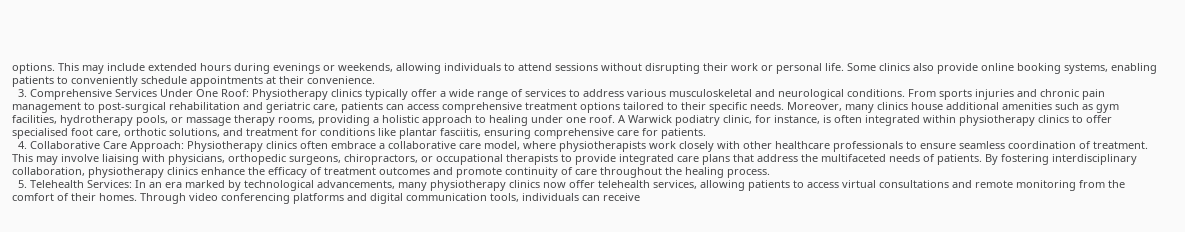options. This may include extended hours during evenings or weekends, allowing individuals to attend sessions without disrupting their work or personal life. Some clinics also provide online booking systems, enabling patients to conveniently schedule appointments at their convenience.
  3. Comprehensive Services Under One Roof: Physiotherapy clinics typically offer a wide range of services to address various musculoskeletal and neurological conditions. From sports injuries and chronic pain management to post-surgical rehabilitation and geriatric care, patients can access comprehensive treatment options tailored to their specific needs. Moreover, many clinics house additional amenities such as gym facilities, hydrotherapy pools, or massage therapy rooms, providing a holistic approach to healing under one roof. A Warwick podiatry clinic, for instance, is often integrated within physiotherapy clinics to offer specialised foot care, orthotic solutions, and treatment for conditions like plantar fasciitis, ensuring comprehensive care for patients.
  4. Collaborative Care Approach: Physiotherapy clinics often embrace a collaborative care model, where physiotherapists work closely with other healthcare professionals to ensure seamless coordination of treatment. This may involve liaising with physicians, orthopedic surgeons, chiropractors, or occupational therapists to provide integrated care plans that address the multifaceted needs of patients. By fostering interdisciplinary collaboration, physiotherapy clinics enhance the efficacy of treatment outcomes and promote continuity of care throughout the healing process.
  5. Telehealth Services: In an era marked by technological advancements, many physiotherapy clinics now offer telehealth services, allowing patients to access virtual consultations and remote monitoring from the comfort of their homes. Through video conferencing platforms and digital communication tools, individuals can receive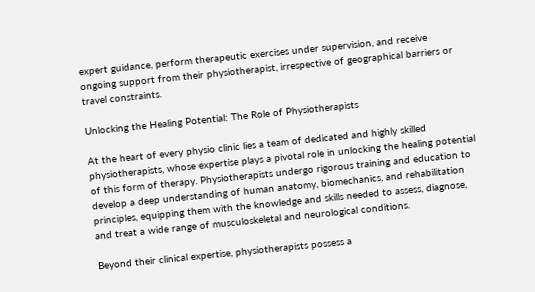expert guidance, perform therapeutic exercises under supervision, and receive ongoing support from their physiotherapist, irrespective of geographical barriers or travel constraints.

Unlocking the Healing Potential: The Role of Physiotherapists

At the heart of every physio clinic lies a team of dedicated and highly skilled physiotherapists, whose expertise plays a pivotal role in unlocking the healing potential of this form of therapy. Physiotherapists undergo rigorous training and education to develop a deep understanding of human anatomy, biomechanics, and rehabilitation principles, equipping them with the knowledge and skills needed to assess, diagnose, and treat a wide range of musculoskeletal and neurological conditions.

Beyond their clinical expertise, physiotherapists possess a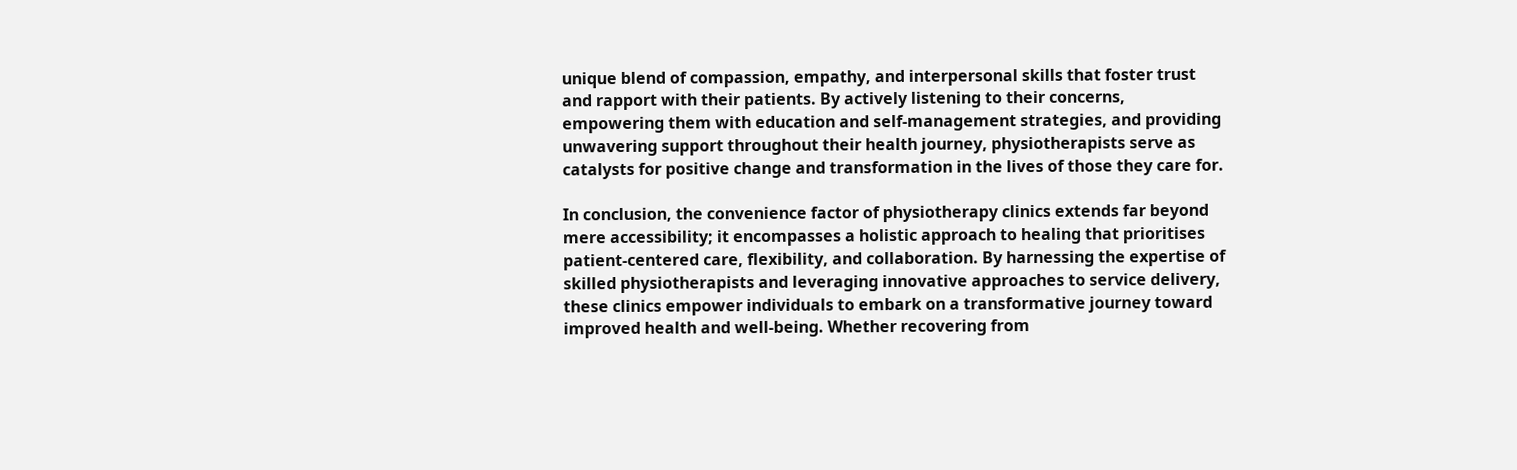unique blend of compassion, empathy, and interpersonal skills that foster trust and rapport with their patients. By actively listening to their concerns, empowering them with education and self-management strategies, and providing unwavering support throughout their health journey, physiotherapists serve as catalysts for positive change and transformation in the lives of those they care for.

In conclusion, the convenience factor of physiotherapy clinics extends far beyond mere accessibility; it encompasses a holistic approach to healing that prioritises patient-centered care, flexibility, and collaboration. By harnessing the expertise of skilled physiotherapists and leveraging innovative approaches to service delivery, these clinics empower individuals to embark on a transformative journey toward improved health and well-being. Whether recovering from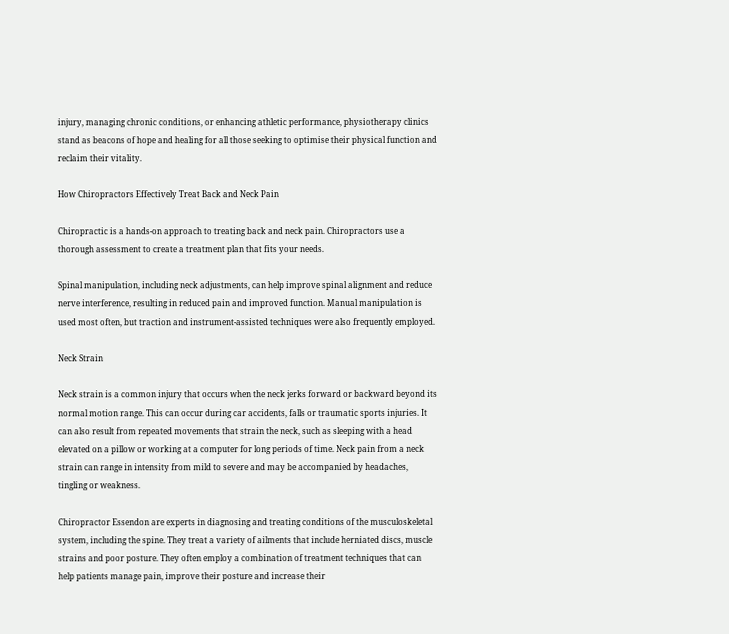injury, managing chronic conditions, or enhancing athletic performance, physiotherapy clinics stand as beacons of hope and healing for all those seeking to optimise their physical function and reclaim their vitality.

How Chiropractors Effectively Treat Back and Neck Pain

Chiropractic is a hands-on approach to treating back and neck pain. Chiropractors use a thorough assessment to create a treatment plan that fits your needs.

Spinal manipulation, including neck adjustments, can help improve spinal alignment and reduce nerve interference, resulting in reduced pain and improved function. Manual manipulation is used most often, but traction and instrument-assisted techniques were also frequently employed.

Neck Strain

Neck strain is a common injury that occurs when the neck jerks forward or backward beyond its normal motion range. This can occur during car accidents, falls or traumatic sports injuries. It can also result from repeated movements that strain the neck, such as sleeping with a head elevated on a pillow or working at a computer for long periods of time. Neck pain from a neck strain can range in intensity from mild to severe and may be accompanied by headaches, tingling or weakness.

Chiropractor Essendon are experts in diagnosing and treating conditions of the musculoskeletal system, including the spine. They treat a variety of ailments that include herniated discs, muscle strains and poor posture. They often employ a combination of treatment techniques that can help patients manage pain, improve their posture and increase their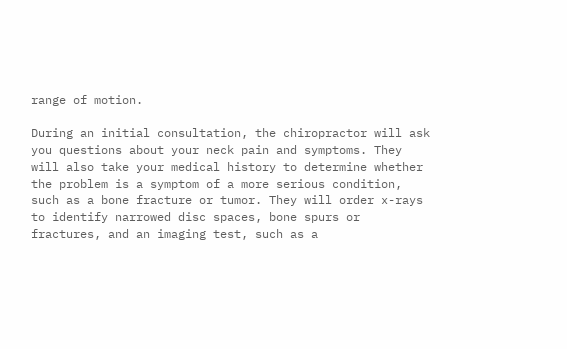range of motion.

During an initial consultation, the chiropractor will ask you questions about your neck pain and symptoms. They will also take your medical history to determine whether the problem is a symptom of a more serious condition, such as a bone fracture or tumor. They will order x-rays to identify narrowed disc spaces, bone spurs or fractures, and an imaging test, such as a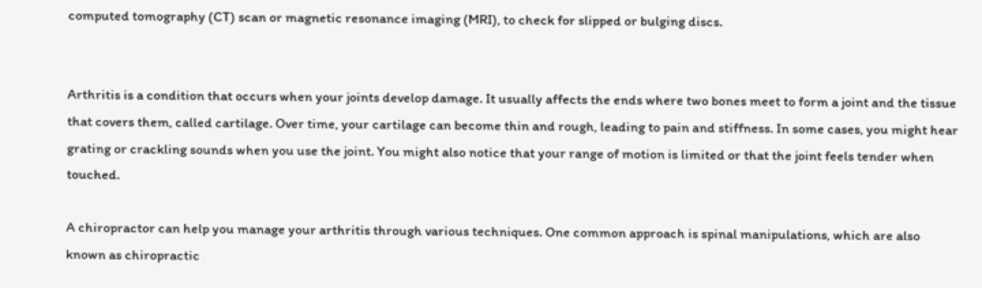computed tomography (CT) scan or magnetic resonance imaging (MRI), to check for slipped or bulging discs.


Arthritis is a condition that occurs when your joints develop damage. It usually affects the ends where two bones meet to form a joint and the tissue that covers them, called cartilage. Over time, your cartilage can become thin and rough, leading to pain and stiffness. In some cases, you might hear grating or crackling sounds when you use the joint. You might also notice that your range of motion is limited or that the joint feels tender when touched.

A chiropractor can help you manage your arthritis through various techniques. One common approach is spinal manipulations, which are also known as chiropractic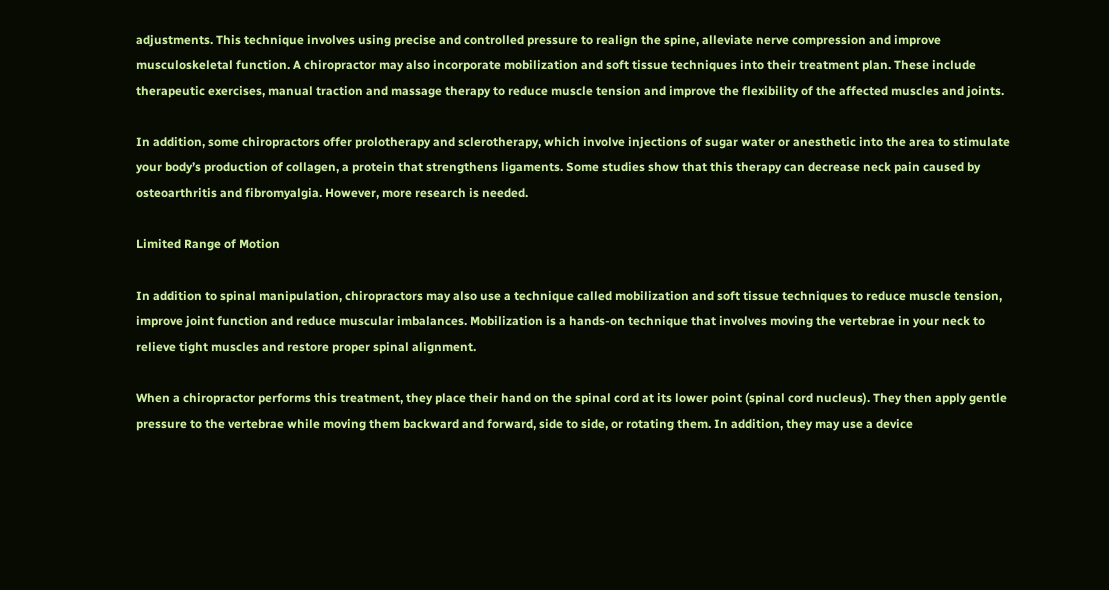adjustments. This technique involves using precise and controlled pressure to realign the spine, alleviate nerve compression and improve musculoskeletal function. A chiropractor may also incorporate mobilization and soft tissue techniques into their treatment plan. These include therapeutic exercises, manual traction and massage therapy to reduce muscle tension and improve the flexibility of the affected muscles and joints.

In addition, some chiropractors offer prolotherapy and sclerotherapy, which involve injections of sugar water or anesthetic into the area to stimulate your body’s production of collagen, a protein that strengthens ligaments. Some studies show that this therapy can decrease neck pain caused by osteoarthritis and fibromyalgia. However, more research is needed.

Limited Range of Motion

In addition to spinal manipulation, chiropractors may also use a technique called mobilization and soft tissue techniques to reduce muscle tension, improve joint function and reduce muscular imbalances. Mobilization is a hands-on technique that involves moving the vertebrae in your neck to relieve tight muscles and restore proper spinal alignment.

When a chiropractor performs this treatment, they place their hand on the spinal cord at its lower point (spinal cord nucleus). They then apply gentle pressure to the vertebrae while moving them backward and forward, side to side, or rotating them. In addition, they may use a device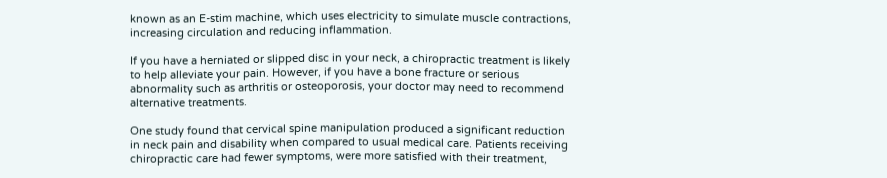known as an E-stim machine, which uses electricity to simulate muscle contractions, increasing circulation and reducing inflammation.

If you have a herniated or slipped disc in your neck, a chiropractic treatment is likely to help alleviate your pain. However, if you have a bone fracture or serious abnormality such as arthritis or osteoporosis, your doctor may need to recommend alternative treatments.

One study found that cervical spine manipulation produced a significant reduction in neck pain and disability when compared to usual medical care. Patients receiving chiropractic care had fewer symptoms, were more satisfied with their treatment,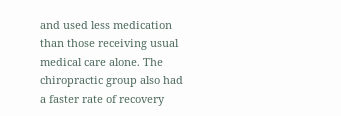and used less medication than those receiving usual medical care alone. The chiropractic group also had a faster rate of recovery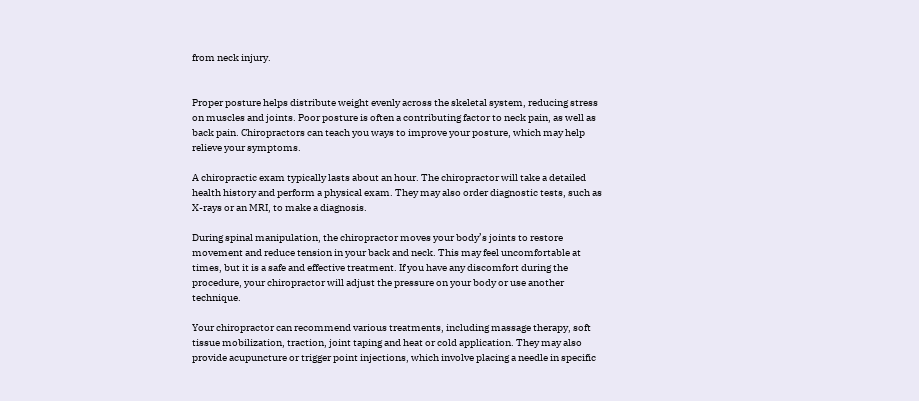from neck injury.


Proper posture helps distribute weight evenly across the skeletal system, reducing stress on muscles and joints. Poor posture is often a contributing factor to neck pain, as well as back pain. Chiropractors can teach you ways to improve your posture, which may help relieve your symptoms.

A chiropractic exam typically lasts about an hour. The chiropractor will take a detailed health history and perform a physical exam. They may also order diagnostic tests, such as X-rays or an MRI, to make a diagnosis.

During spinal manipulation, the chiropractor moves your body’s joints to restore movement and reduce tension in your back and neck. This may feel uncomfortable at times, but it is a safe and effective treatment. If you have any discomfort during the procedure, your chiropractor will adjust the pressure on your body or use another technique.

Your chiropractor can recommend various treatments, including massage therapy, soft tissue mobilization, traction, joint taping and heat or cold application. They may also provide acupuncture or trigger point injections, which involve placing a needle in specific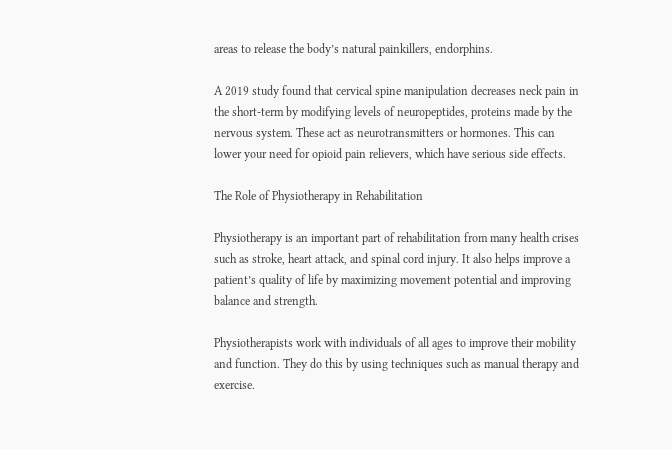areas to release the body’s natural painkillers, endorphins.

A 2019 study found that cervical spine manipulation decreases neck pain in the short-term by modifying levels of neuropeptides, proteins made by the nervous system. These act as neurotransmitters or hormones. This can lower your need for opioid pain relievers, which have serious side effects.

The Role of Physiotherapy in Rehabilitation

Physiotherapy is an important part of rehabilitation from many health crises such as stroke, heart attack, and spinal cord injury. It also helps improve a patient’s quality of life by maximizing movement potential and improving balance and strength.

Physiotherapists work with individuals of all ages to improve their mobility and function. They do this by using techniques such as manual therapy and exercise.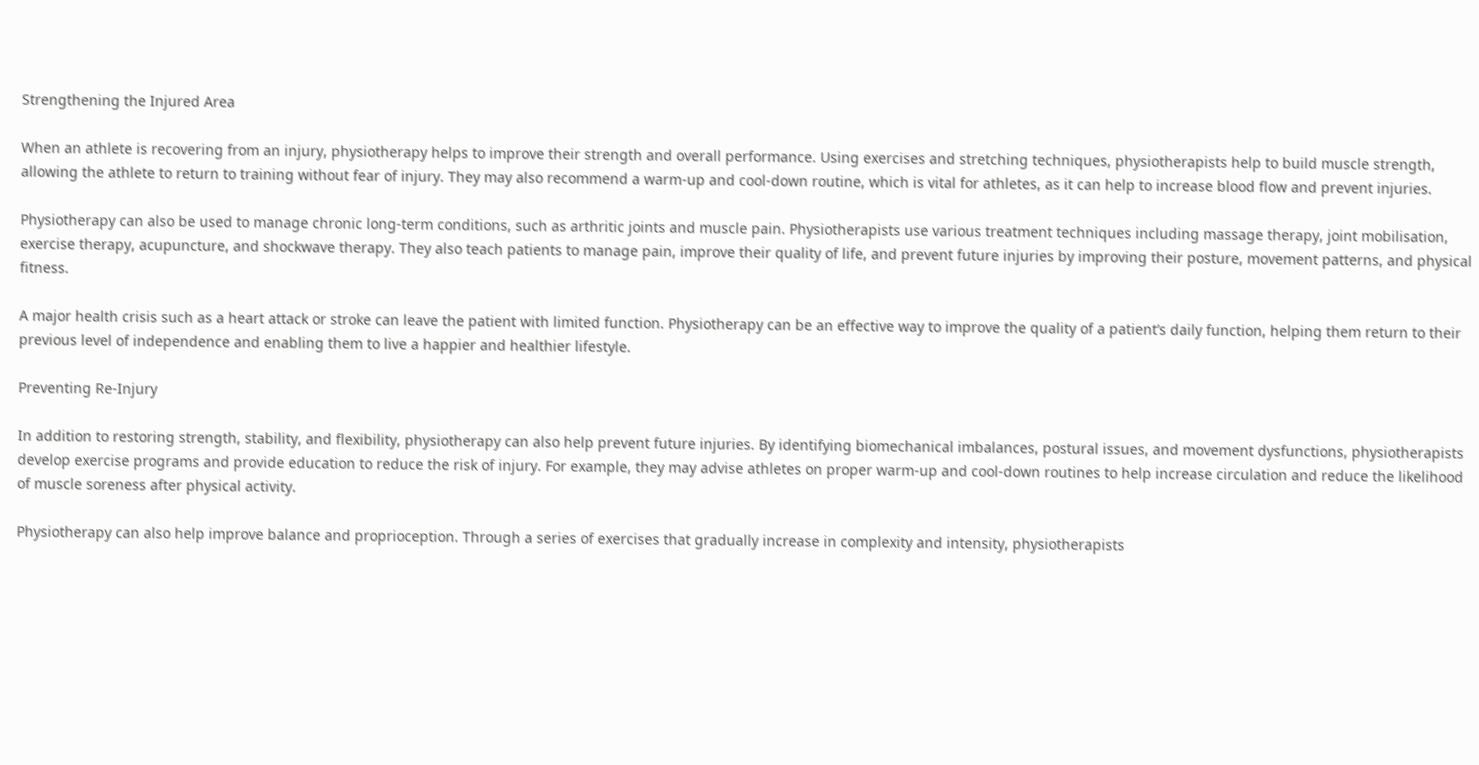Strengthening the Injured Area

When an athlete is recovering from an injury, physiotherapy helps to improve their strength and overall performance. Using exercises and stretching techniques, physiotherapists help to build muscle strength, allowing the athlete to return to training without fear of injury. They may also recommend a warm-up and cool-down routine, which is vital for athletes, as it can help to increase blood flow and prevent injuries.

Physiotherapy can also be used to manage chronic long-term conditions, such as arthritic joints and muscle pain. Physiotherapists use various treatment techniques including massage therapy, joint mobilisation, exercise therapy, acupuncture, and shockwave therapy. They also teach patients to manage pain, improve their quality of life, and prevent future injuries by improving their posture, movement patterns, and physical fitness.

A major health crisis such as a heart attack or stroke can leave the patient with limited function. Physiotherapy can be an effective way to improve the quality of a patient’s daily function, helping them return to their previous level of independence and enabling them to live a happier and healthier lifestyle.

Preventing Re-Injury

In addition to restoring strength, stability, and flexibility, physiotherapy can also help prevent future injuries. By identifying biomechanical imbalances, postural issues, and movement dysfunctions, physiotherapists develop exercise programs and provide education to reduce the risk of injury. For example, they may advise athletes on proper warm-up and cool-down routines to help increase circulation and reduce the likelihood of muscle soreness after physical activity.

Physiotherapy can also help improve balance and proprioception. Through a series of exercises that gradually increase in complexity and intensity, physiotherapists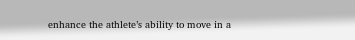enhance the athlete’s ability to move in a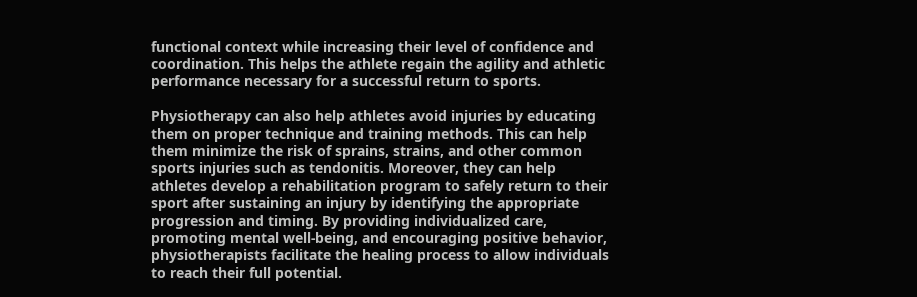functional context while increasing their level of confidence and coordination. This helps the athlete regain the agility and athletic performance necessary for a successful return to sports.

Physiotherapy can also help athletes avoid injuries by educating them on proper technique and training methods. This can help them minimize the risk of sprains, strains, and other common sports injuries such as tendonitis. Moreover, they can help athletes develop a rehabilitation program to safely return to their sport after sustaining an injury by identifying the appropriate progression and timing. By providing individualized care, promoting mental well-being, and encouraging positive behavior, physiotherapists facilitate the healing process to allow individuals to reach their full potential.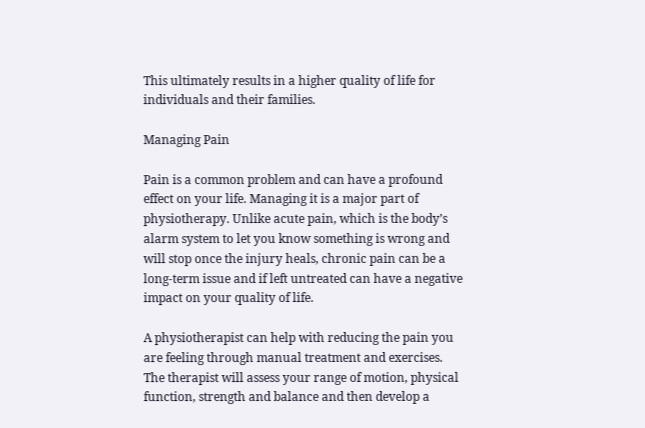This ultimately results in a higher quality of life for individuals and their families.

Managing Pain

Pain is a common problem and can have a profound effect on your life. Managing it is a major part of physiotherapy. Unlike acute pain, which is the body’s alarm system to let you know something is wrong and will stop once the injury heals, chronic pain can be a long-term issue and if left untreated can have a negative impact on your quality of life.

A physiotherapist can help with reducing the pain you are feeling through manual treatment and exercises. The therapist will assess your range of motion, physical function, strength and balance and then develop a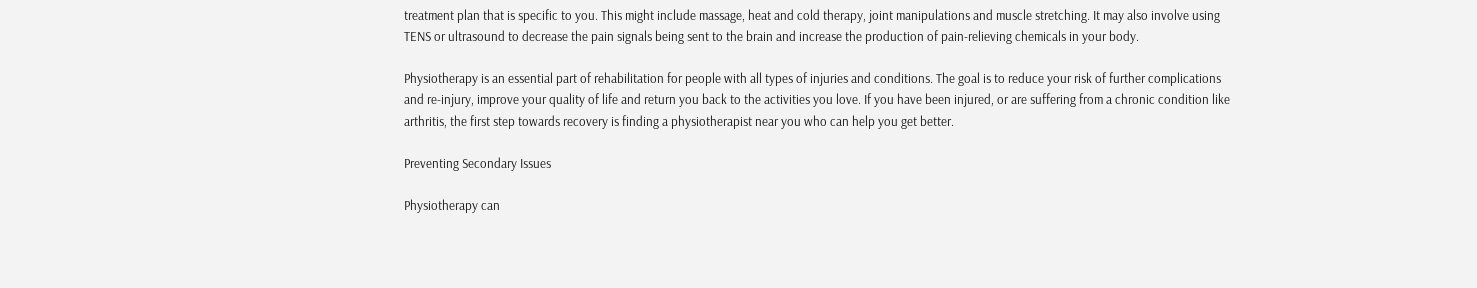treatment plan that is specific to you. This might include massage, heat and cold therapy, joint manipulations and muscle stretching. It may also involve using TENS or ultrasound to decrease the pain signals being sent to the brain and increase the production of pain-relieving chemicals in your body.

Physiotherapy is an essential part of rehabilitation for people with all types of injuries and conditions. The goal is to reduce your risk of further complications and re-injury, improve your quality of life and return you back to the activities you love. If you have been injured, or are suffering from a chronic condition like arthritis, the first step towards recovery is finding a physiotherapist near you who can help you get better.

Preventing Secondary Issues

Physiotherapy can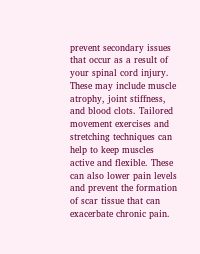prevent secondary issues that occur as a result of your spinal cord injury. These may include muscle atrophy, joint stiffness, and blood clots. Tailored movement exercises and stretching techniques can help to keep muscles active and flexible. These can also lower pain levels and prevent the formation of scar tissue that can exacerbate chronic pain.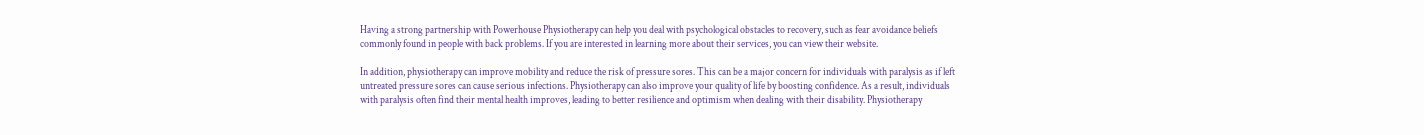Having a strong partnership with Powerhouse Physiotherapy can help you deal with psychological obstacles to recovery, such as fear avoidance beliefs commonly found in people with back problems. If you are interested in learning more about their services, you can view their website.

In addition, physiotherapy can improve mobility and reduce the risk of pressure sores. This can be a major concern for individuals with paralysis as if left untreated pressure sores can cause serious infections. Physiotherapy can also improve your quality of life by boosting confidence. As a result, individuals with paralysis often find their mental health improves, leading to better resilience and optimism when dealing with their disability. Physiotherapy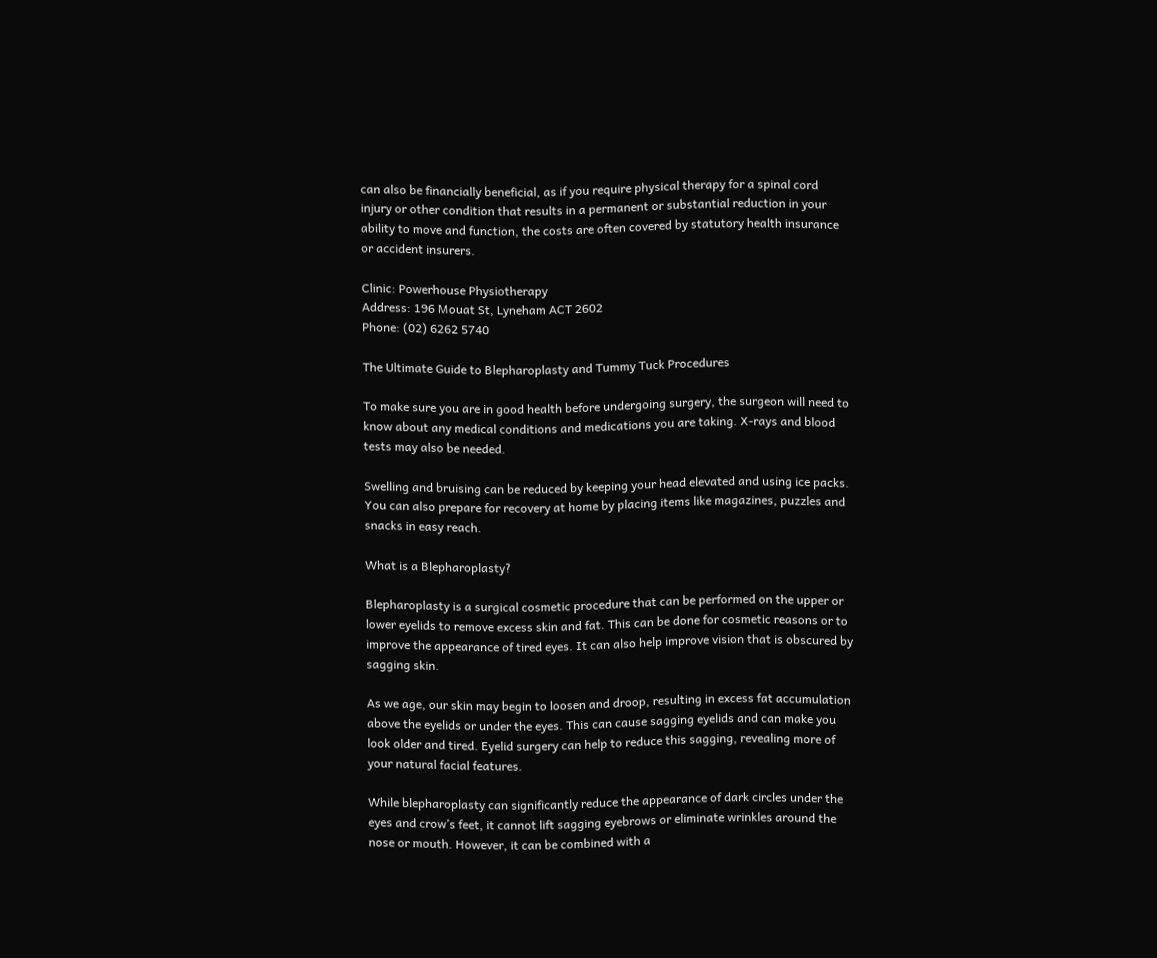can also be financially beneficial, as if you require physical therapy for a spinal cord injury or other condition that results in a permanent or substantial reduction in your ability to move and function, the costs are often covered by statutory health insurance or accident insurers.

Clinic: Powerhouse Physiotherapy
Address: 196 Mouat St, Lyneham ACT 2602
Phone: (02) 6262 5740

The Ultimate Guide to Blepharoplasty and Tummy Tuck Procedures

To make sure you are in good health before undergoing surgery, the surgeon will need to know about any medical conditions and medications you are taking. X-rays and blood tests may also be needed.

Swelling and bruising can be reduced by keeping your head elevated and using ice packs. You can also prepare for recovery at home by placing items like magazines, puzzles and snacks in easy reach.

What is a Blepharoplasty?

Blepharoplasty is a surgical cosmetic procedure that can be performed on the upper or lower eyelids to remove excess skin and fat. This can be done for cosmetic reasons or to improve the appearance of tired eyes. It can also help improve vision that is obscured by sagging skin.

As we age, our skin may begin to loosen and droop, resulting in excess fat accumulation above the eyelids or under the eyes. This can cause sagging eyelids and can make you look older and tired. Eyelid surgery can help to reduce this sagging, revealing more of your natural facial features.

While blepharoplasty can significantly reduce the appearance of dark circles under the eyes and crow’s feet, it cannot lift sagging eyebrows or eliminate wrinkles around the nose or mouth. However, it can be combined with a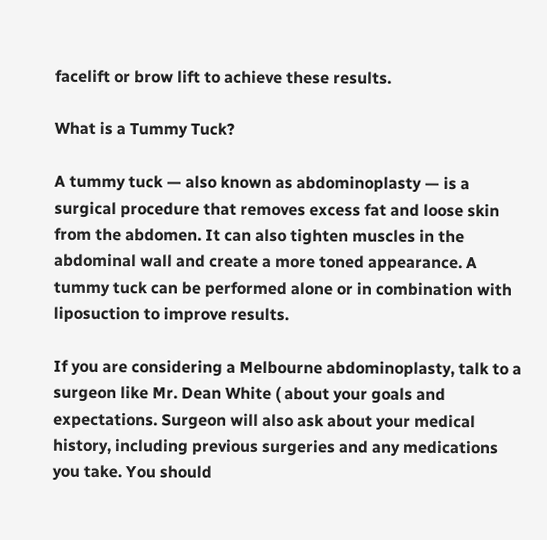facelift or brow lift to achieve these results.

What is a Tummy Tuck?

A tummy tuck — also known as abdominoplasty — is a surgical procedure that removes excess fat and loose skin from the abdomen. It can also tighten muscles in the abdominal wall and create a more toned appearance. A tummy tuck can be performed alone or in combination with liposuction to improve results.

If you are considering a Melbourne abdominoplasty, talk to a surgeon like Mr. Dean White ( about your goals and expectations. Surgeon will also ask about your medical history, including previous surgeries and any medications you take. You should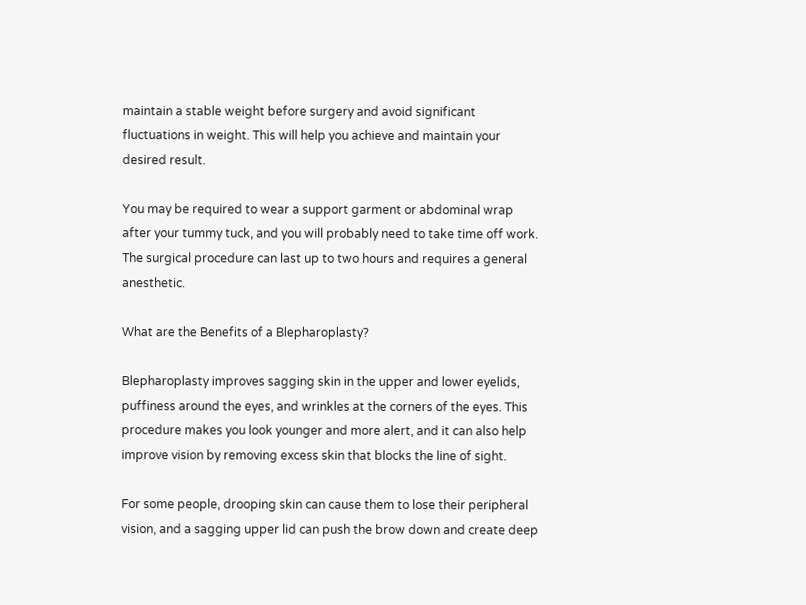maintain a stable weight before surgery and avoid significant fluctuations in weight. This will help you achieve and maintain your desired result.

You may be required to wear a support garment or abdominal wrap after your tummy tuck, and you will probably need to take time off work. The surgical procedure can last up to two hours and requires a general anesthetic.

What are the Benefits of a Blepharoplasty?

Blepharoplasty improves sagging skin in the upper and lower eyelids, puffiness around the eyes, and wrinkles at the corners of the eyes. This procedure makes you look younger and more alert, and it can also help improve vision by removing excess skin that blocks the line of sight.

For some people, drooping skin can cause them to lose their peripheral vision, and a sagging upper lid can push the brow down and create deep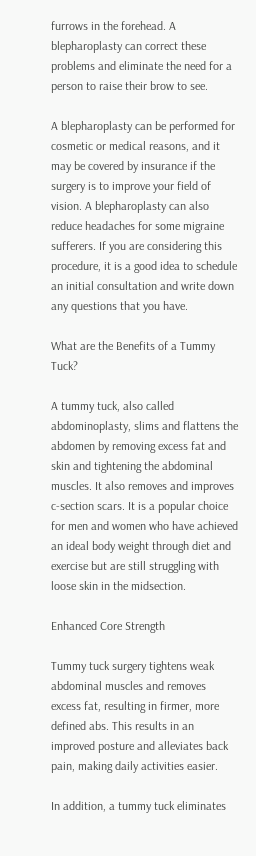furrows in the forehead. A blepharoplasty can correct these problems and eliminate the need for a person to raise their brow to see.

A blepharoplasty can be performed for cosmetic or medical reasons, and it may be covered by insurance if the surgery is to improve your field of vision. A blepharoplasty can also reduce headaches for some migraine sufferers. If you are considering this procedure, it is a good idea to schedule an initial consultation and write down any questions that you have.

What are the Benefits of a Tummy Tuck?

A tummy tuck, also called abdominoplasty, slims and flattens the abdomen by removing excess fat and skin and tightening the abdominal muscles. It also removes and improves c-section scars. It is a popular choice for men and women who have achieved an ideal body weight through diet and exercise but are still struggling with loose skin in the midsection.

Enhanced Core Strength

Tummy tuck surgery tightens weak abdominal muscles and removes excess fat, resulting in firmer, more defined abs. This results in an improved posture and alleviates back pain, making daily activities easier.

In addition, a tummy tuck eliminates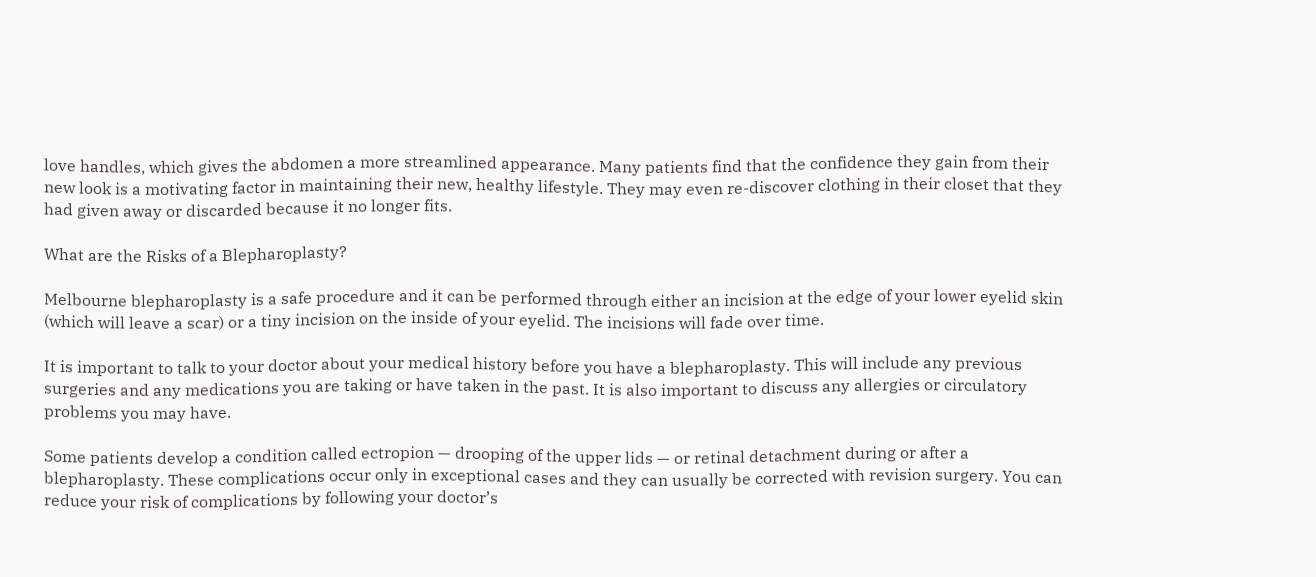love handles, which gives the abdomen a more streamlined appearance. Many patients find that the confidence they gain from their new look is a motivating factor in maintaining their new, healthy lifestyle. They may even re-discover clothing in their closet that they had given away or discarded because it no longer fits.

What are the Risks of a Blepharoplasty?

Melbourne blepharoplasty is a safe procedure and it can be performed through either an incision at the edge of your lower eyelid skin (which will leave a scar) or a tiny incision on the inside of your eyelid. The incisions will fade over time.

It is important to talk to your doctor about your medical history before you have a blepharoplasty. This will include any previous surgeries and any medications you are taking or have taken in the past. It is also important to discuss any allergies or circulatory problems you may have.

Some patients develop a condition called ectropion — drooping of the upper lids — or retinal detachment during or after a blepharoplasty. These complications occur only in exceptional cases and they can usually be corrected with revision surgery. You can reduce your risk of complications by following your doctor’s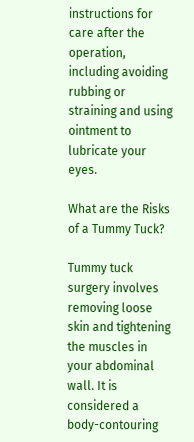instructions for care after the operation, including avoiding rubbing or straining and using ointment to lubricate your eyes.

What are the Risks of a Tummy Tuck?

Tummy tuck surgery involves removing loose skin and tightening the muscles in your abdominal wall. It is considered a body-contouring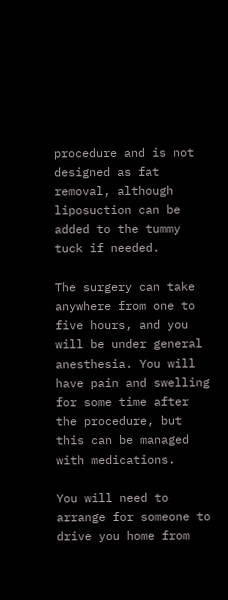procedure and is not designed as fat removal, although liposuction can be added to the tummy tuck if needed.

The surgery can take anywhere from one to five hours, and you will be under general anesthesia. You will have pain and swelling for some time after the procedure, but this can be managed with medications.

You will need to arrange for someone to drive you home from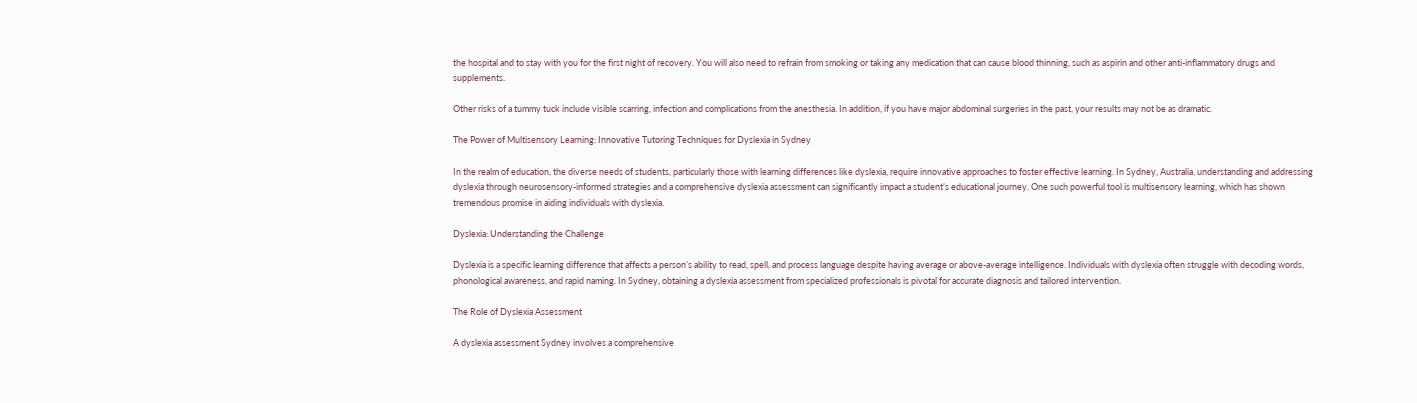the hospital and to stay with you for the first night of recovery. You will also need to refrain from smoking or taking any medication that can cause blood thinning, such as aspirin and other anti-inflammatory drugs and supplements.

Other risks of a tummy tuck include visible scarring, infection and complications from the anesthesia. In addition, if you have major abdominal surgeries in the past, your results may not be as dramatic.

The Power of Multisensory Learning: Innovative Tutoring Techniques for Dyslexia in Sydney

In the realm of education, the diverse needs of students, particularly those with learning differences like dyslexia, require innovative approaches to foster effective learning. In Sydney, Australia, understanding and addressing dyslexia through neurosensory-informed strategies and a comprehensive dyslexia assessment can significantly impact a student’s educational journey. One such powerful tool is multisensory learning, which has shown tremendous promise in aiding individuals with dyslexia.

Dyslexia: Understanding the Challenge

Dyslexia is a specific learning difference that affects a person’s ability to read, spell, and process language despite having average or above-average intelligence. Individuals with dyslexia often struggle with decoding words, phonological awareness, and rapid naming. In Sydney, obtaining a dyslexia assessment from specialized professionals is pivotal for accurate diagnosis and tailored intervention.

The Role of Dyslexia Assessment

A dyslexia assessment Sydney involves a comprehensive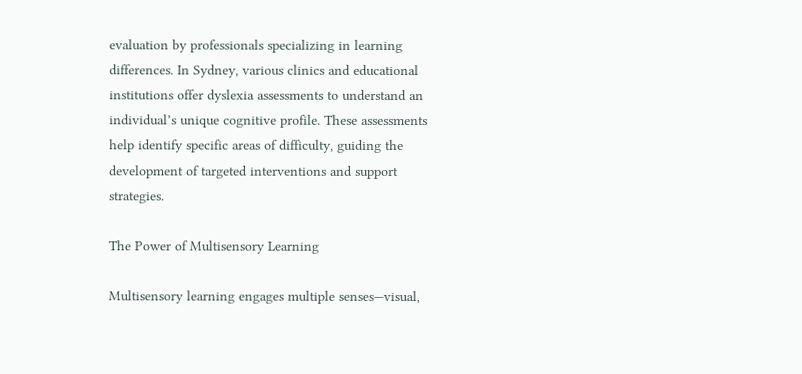evaluation by professionals specializing in learning differences. In Sydney, various clinics and educational institutions offer dyslexia assessments to understand an individual’s unique cognitive profile. These assessments help identify specific areas of difficulty, guiding the development of targeted interventions and support strategies.

The Power of Multisensory Learning

Multisensory learning engages multiple senses—visual,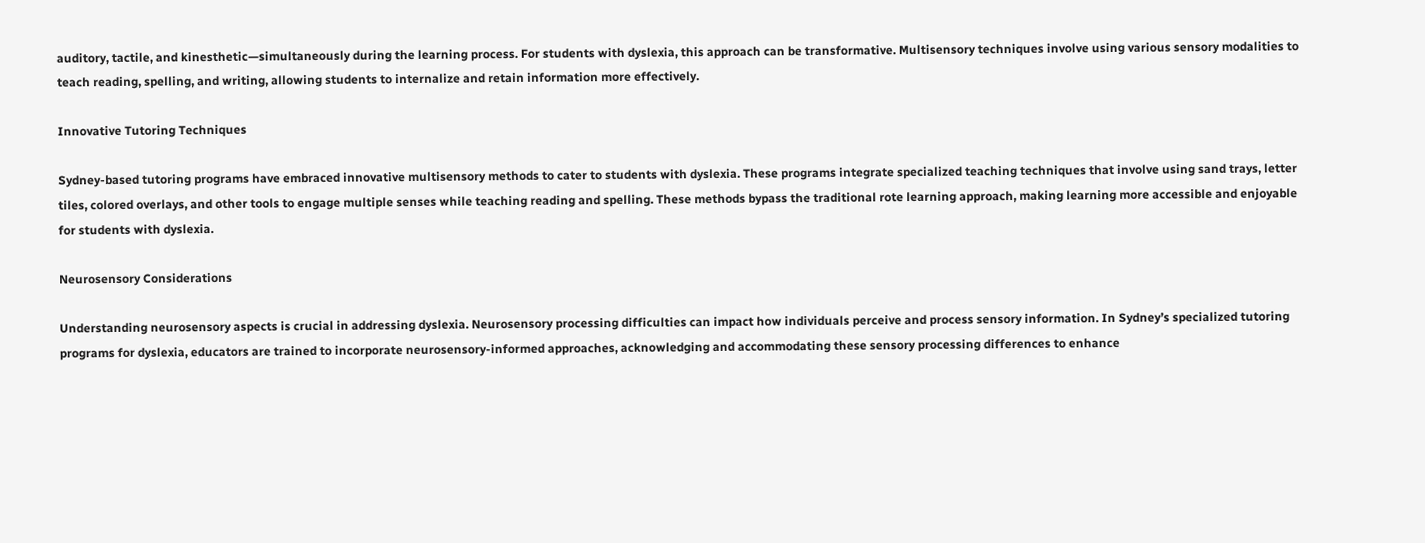auditory, tactile, and kinesthetic—simultaneously during the learning process. For students with dyslexia, this approach can be transformative. Multisensory techniques involve using various sensory modalities to teach reading, spelling, and writing, allowing students to internalize and retain information more effectively.

Innovative Tutoring Techniques

Sydney-based tutoring programs have embraced innovative multisensory methods to cater to students with dyslexia. These programs integrate specialized teaching techniques that involve using sand trays, letter tiles, colored overlays, and other tools to engage multiple senses while teaching reading and spelling. These methods bypass the traditional rote learning approach, making learning more accessible and enjoyable for students with dyslexia.

Neurosensory Considerations

Understanding neurosensory aspects is crucial in addressing dyslexia. Neurosensory processing difficulties can impact how individuals perceive and process sensory information. In Sydney’s specialized tutoring programs for dyslexia, educators are trained to incorporate neurosensory-informed approaches, acknowledging and accommodating these sensory processing differences to enhance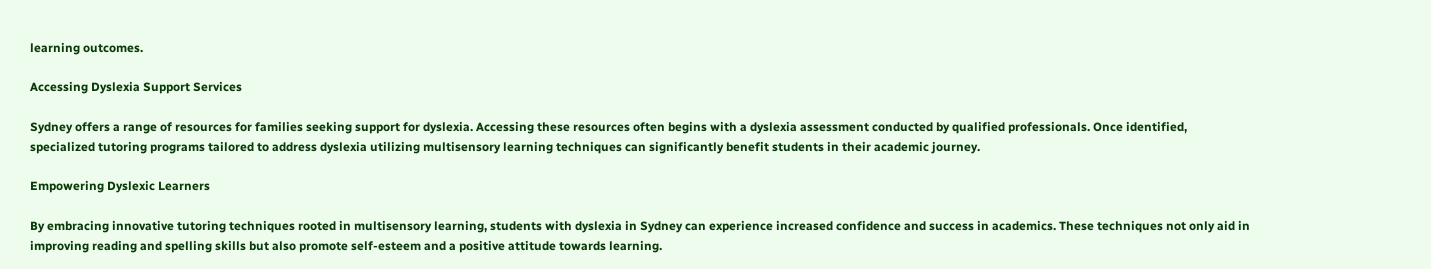learning outcomes.

Accessing Dyslexia Support Services

Sydney offers a range of resources for families seeking support for dyslexia. Accessing these resources often begins with a dyslexia assessment conducted by qualified professionals. Once identified, specialized tutoring programs tailored to address dyslexia utilizing multisensory learning techniques can significantly benefit students in their academic journey.

Empowering Dyslexic Learners

By embracing innovative tutoring techniques rooted in multisensory learning, students with dyslexia in Sydney can experience increased confidence and success in academics. These techniques not only aid in improving reading and spelling skills but also promote self-esteem and a positive attitude towards learning.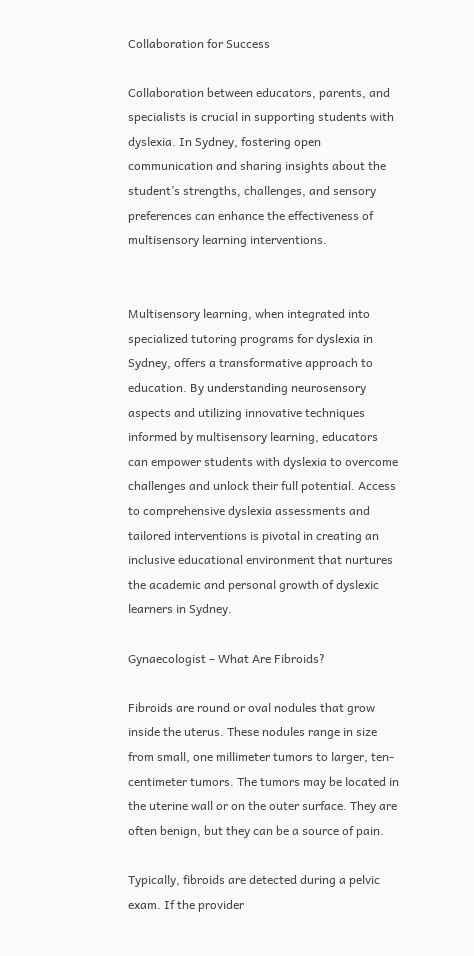Collaboration for Success

Collaboration between educators, parents, and specialists is crucial in supporting students with dyslexia. In Sydney, fostering open communication and sharing insights about the student’s strengths, challenges, and sensory preferences can enhance the effectiveness of multisensory learning interventions.


Multisensory learning, when integrated into specialized tutoring programs for dyslexia in Sydney, offers a transformative approach to education. By understanding neurosensory aspects and utilizing innovative techniques informed by multisensory learning, educators can empower students with dyslexia to overcome challenges and unlock their full potential. Access to comprehensive dyslexia assessments and tailored interventions is pivotal in creating an inclusive educational environment that nurtures the academic and personal growth of dyslexic learners in Sydney.

Gynaecologist – What Are Fibroids?

Fibroids are round or oval nodules that grow inside the uterus. These nodules range in size from small, one millimeter tumors to larger, ten-centimeter tumors. The tumors may be located in the uterine wall or on the outer surface. They are often benign, but they can be a source of pain.

Typically, fibroids are detected during a pelvic exam. If the provider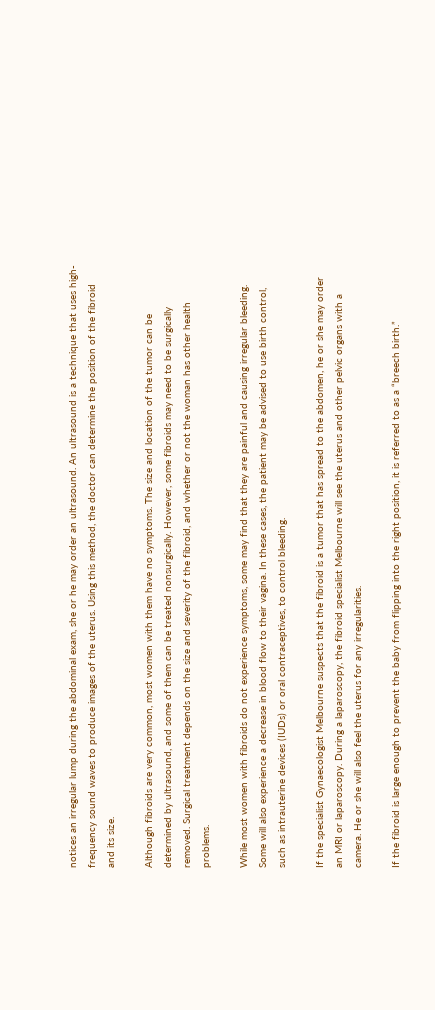notices an irregular lump during the abdominal exam, she or he may order an ultrasound. An ultrasound is a technique that uses high-frequency sound waves to produce images of the uterus. Using this method, the doctor can determine the position of the fibroid and its size.

Although fibroids are very common, most women with them have no symptoms. The size and location of the tumor can be determined by ultrasound, and some of them can be treated nonsurgically. However, some fibroids may need to be surgically removed. Surgical treatment depends on the size and severity of the fibroid, and whether or not the woman has other health problems.

While most women with fibroids do not experience symptoms, some may find that they are painful and causing irregular bleeding. Some will also experience a decrease in blood flow to their vagina. In these cases, the patient may be advised to use birth control, such as intrauterine devices (IUDs) or oral contraceptives, to control bleeding.

If the specialist Gynaecologist Melbourne suspects that the fibroid is a tumor that has spread to the abdomen, he or she may order an MRI or laparoscopy. During a laparoscopy, the fibroid specialist Melbourne will see the uterus and other pelvic organs with a camera. He or she will also feel the uterus for any irregularities.

If the fibroid is large enough to prevent the baby from flipping into the right position, it is referred to as a “breech birth.”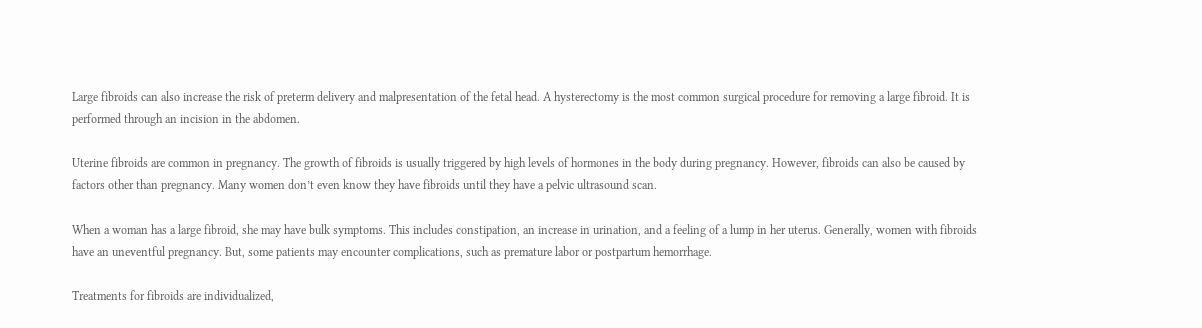Large fibroids can also increase the risk of preterm delivery and malpresentation of the fetal head. A hysterectomy is the most common surgical procedure for removing a large fibroid. It is performed through an incision in the abdomen.

Uterine fibroids are common in pregnancy. The growth of fibroids is usually triggered by high levels of hormones in the body during pregnancy. However, fibroids can also be caused by factors other than pregnancy. Many women don’t even know they have fibroids until they have a pelvic ultrasound scan.

When a woman has a large fibroid, she may have bulk symptoms. This includes constipation, an increase in urination, and a feeling of a lump in her uterus. Generally, women with fibroids have an uneventful pregnancy. But, some patients may encounter complications, such as premature labor or postpartum hemorrhage.

Treatments for fibroids are individualized,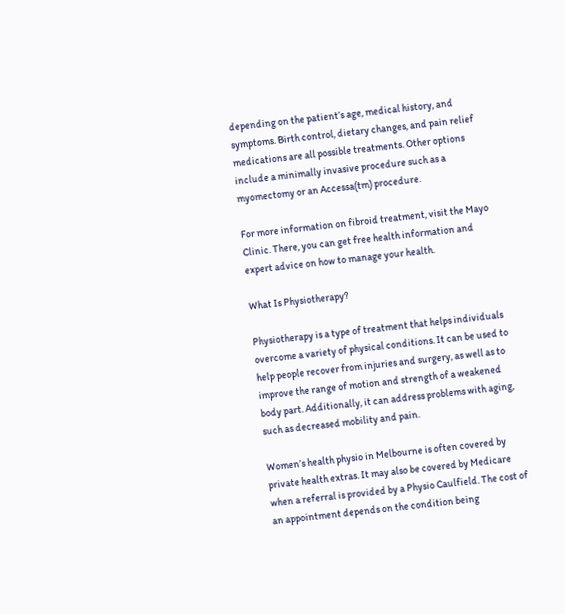depending on the patient’s age, medical history, and symptoms. Birth control, dietary changes, and pain relief medications are all possible treatments. Other options include a minimally invasive procedure such as a myomectomy or an Accessa(tm) procedure.

For more information on fibroid treatment, visit the Mayo Clinic. There, you can get free health information and expert advice on how to manage your health.

What Is Physiotherapy?

Physiotherapy is a type of treatment that helps individuals overcome a variety of physical conditions. It can be used to help people recover from injuries and surgery, as well as to improve the range of motion and strength of a weakened body part. Additionally, it can address problems with aging, such as decreased mobility and pain.

Women’s health physio in Melbourne is often covered by private health extras. It may also be covered by Medicare when a referral is provided by a Physio Caulfield. The cost of an appointment depends on the condition being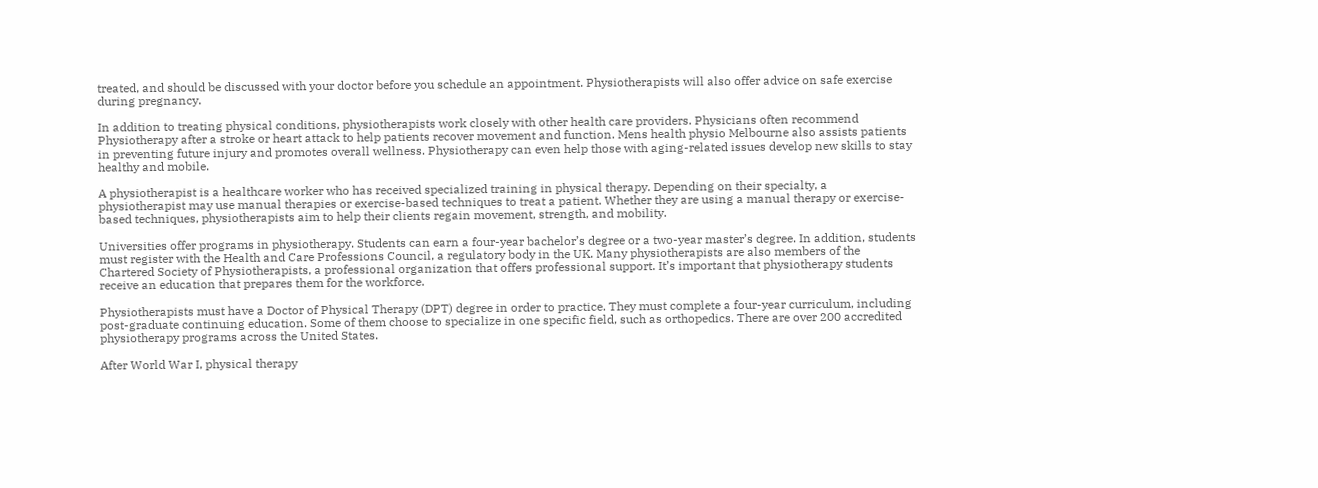treated, and should be discussed with your doctor before you schedule an appointment. Physiotherapists will also offer advice on safe exercise during pregnancy.

In addition to treating physical conditions, physiotherapists work closely with other health care providers. Physicians often recommend Physiotherapy after a stroke or heart attack to help patients recover movement and function. Mens health physio Melbourne also assists patients in preventing future injury and promotes overall wellness. Physiotherapy can even help those with aging-related issues develop new skills to stay healthy and mobile.

A physiotherapist is a healthcare worker who has received specialized training in physical therapy. Depending on their specialty, a physiotherapist may use manual therapies or exercise-based techniques to treat a patient. Whether they are using a manual therapy or exercise-based techniques, physiotherapists aim to help their clients regain movement, strength, and mobility.

Universities offer programs in physiotherapy. Students can earn a four-year bachelor’s degree or a two-year master’s degree. In addition, students must register with the Health and Care Professions Council, a regulatory body in the UK. Many physiotherapists are also members of the Chartered Society of Physiotherapists, a professional organization that offers professional support. It’s important that physiotherapy students receive an education that prepares them for the workforce.

Physiotherapists must have a Doctor of Physical Therapy (DPT) degree in order to practice. They must complete a four-year curriculum, including post-graduate continuing education. Some of them choose to specialize in one specific field, such as orthopedics. There are over 200 accredited physiotherapy programs across the United States.

After World War I, physical therapy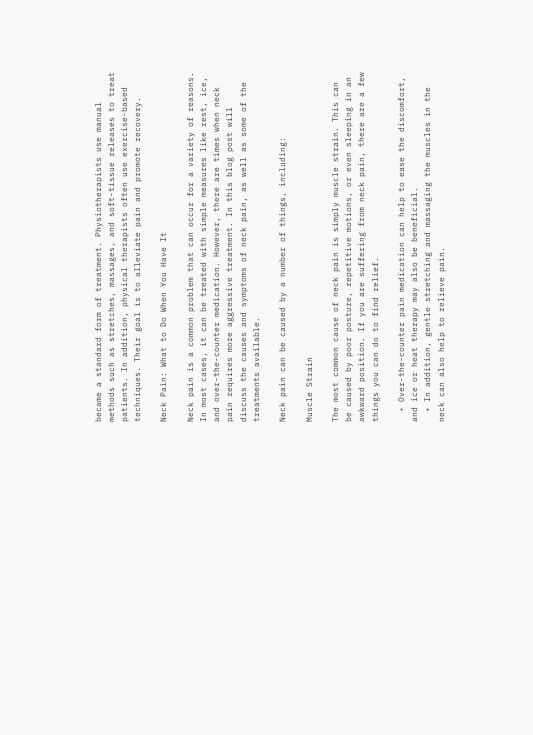became a standard form of treatment. Physiotherapists use manual methods such as stretches, massages, and soft-tissue releases to treat patients. In addition, physical therapists often use exercise-based techniques. Their goal is to alleviate pain and promote recovery.

Neck Pain: What to Do When You Have It

Neck pain is a common problem that can occur for a variety of reasons. In most cases, it can be treated with simple measures like rest, ice, and over-the-counter medication. However, there are times when neck pain requires more aggressive treatment. In this blog post will discuss the causes and symptoms of neck pain, as well as some of the treatments available.

Neck pain can be caused by a number of things, including:

Muscle Strain

The most common cause of neck pain is simply muscle strain. This can be caused by poor posture, repetitive motions, or even sleeping in an awkward position. If you are suffering from neck pain, there are a few things you can do to find relief.

  • Over-the-counter pain medication can help to ease the discomfort, and ice or heat therapy may also be beneficial.
  • In addition, gentle stretching and massaging the muscles in the neck can also help to relieve pain.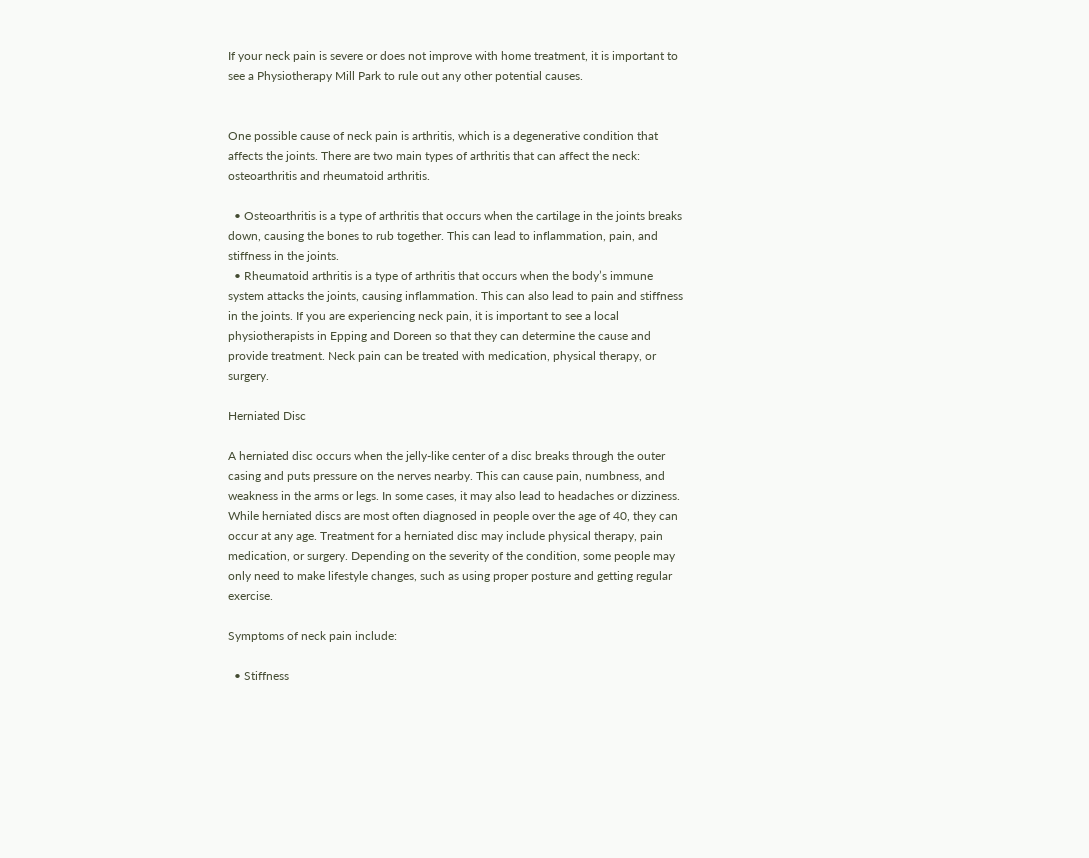If your neck pain is severe or does not improve with home treatment, it is important to see a Physiotherapy Mill Park to rule out any other potential causes.


One possible cause of neck pain is arthritis, which is a degenerative condition that affects the joints. There are two main types of arthritis that can affect the neck: osteoarthritis and rheumatoid arthritis.

  • Osteoarthritis is a type of arthritis that occurs when the cartilage in the joints breaks down, causing the bones to rub together. This can lead to inflammation, pain, and stiffness in the joints.
  • Rheumatoid arthritis is a type of arthritis that occurs when the body’s immune system attacks the joints, causing inflammation. This can also lead to pain and stiffness in the joints. If you are experiencing neck pain, it is important to see a local physiotherapists in Epping and Doreen so that they can determine the cause and provide treatment. Neck pain can be treated with medication, physical therapy, or surgery.

Herniated Disc

A herniated disc occurs when the jelly-like center of a disc breaks through the outer casing and puts pressure on the nerves nearby. This can cause pain, numbness, and weakness in the arms or legs. In some cases, it may also lead to headaches or dizziness. While herniated discs are most often diagnosed in people over the age of 40, they can occur at any age. Treatment for a herniated disc may include physical therapy, pain medication, or surgery. Depending on the severity of the condition, some people may only need to make lifestyle changes, such as using proper posture and getting regular exercise.

Symptoms of neck pain include:

  • Stiffness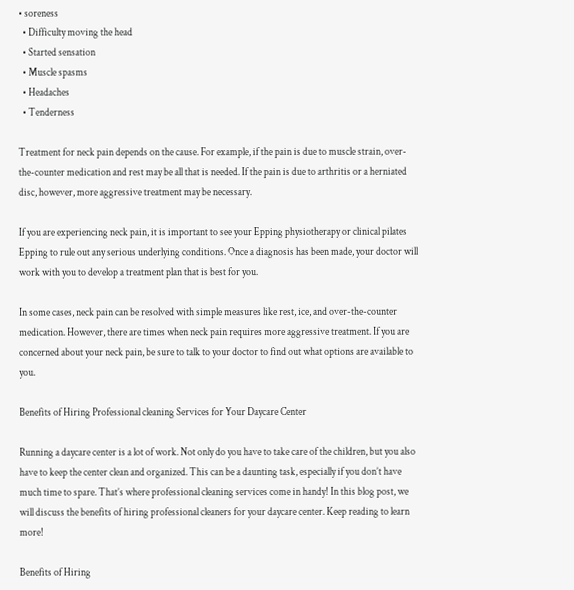• soreness
  • Difficulty moving the head
  • Started sensation
  • Muscle spasms
  • Headaches
  • Tenderness

Treatment for neck pain depends on the cause. For example, if the pain is due to muscle strain, over-the-counter medication and rest may be all that is needed. If the pain is due to arthritis or a herniated disc, however, more aggressive treatment may be necessary.

If you are experiencing neck pain, it is important to see your Epping physiotherapy or clinical pilates Epping to rule out any serious underlying conditions. Once a diagnosis has been made, your doctor will work with you to develop a treatment plan that is best for you.

In some cases, neck pain can be resolved with simple measures like rest, ice, and over-the-counter medication. However, there are times when neck pain requires more aggressive treatment. If you are concerned about your neck pain, be sure to talk to your doctor to find out what options are available to you.

Benefits of Hiring Professional cleaning Services for Your Daycare Center

Running a daycare center is a lot of work. Not only do you have to take care of the children, but you also have to keep the center clean and organized. This can be a daunting task, especially if you don’t have much time to spare. That’s where professional cleaning services come in handy! In this blog post, we will discuss the benefits of hiring professional cleaners for your daycare center. Keep reading to learn more!

Benefits of Hiring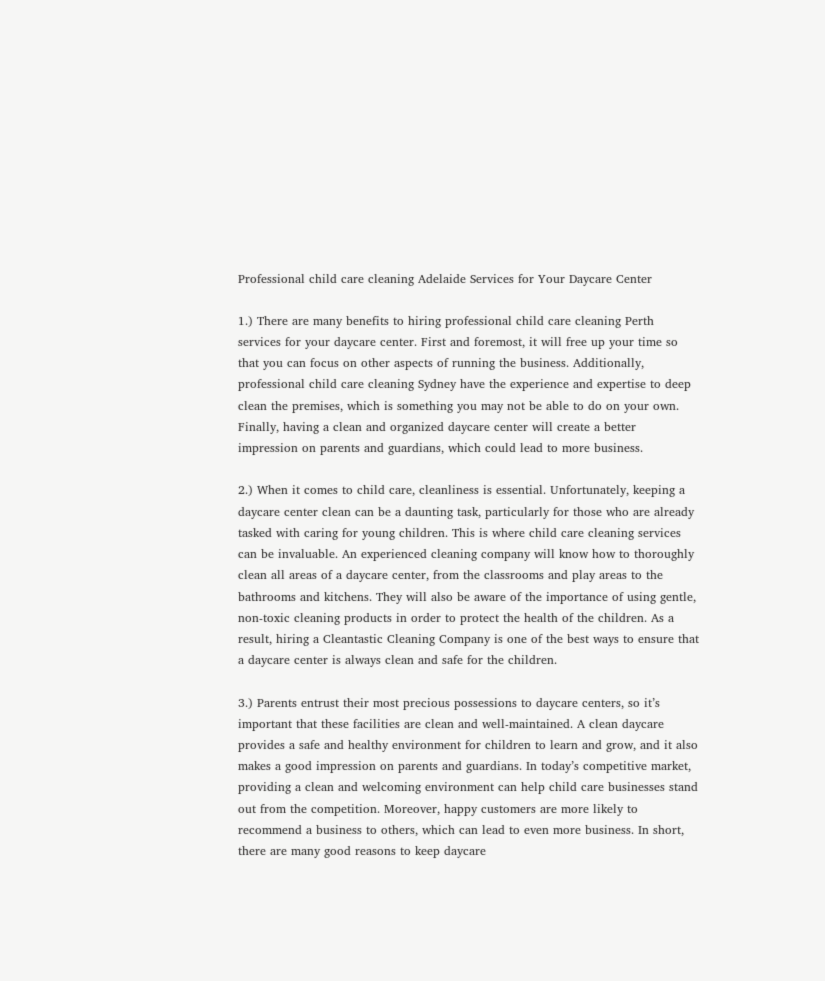Professional child care cleaning Adelaide Services for Your Daycare Center

1.) There are many benefits to hiring professional child care cleaning Perth services for your daycare center. First and foremost, it will free up your time so that you can focus on other aspects of running the business. Additionally, professional child care cleaning Sydney have the experience and expertise to deep clean the premises, which is something you may not be able to do on your own. Finally, having a clean and organized daycare center will create a better impression on parents and guardians, which could lead to more business.

2.) When it comes to child care, cleanliness is essential. Unfortunately, keeping a daycare center clean can be a daunting task, particularly for those who are already tasked with caring for young children. This is where child care cleaning services can be invaluable. An experienced cleaning company will know how to thoroughly clean all areas of a daycare center, from the classrooms and play areas to the bathrooms and kitchens. They will also be aware of the importance of using gentle, non-toxic cleaning products in order to protect the health of the children. As a result, hiring a Cleantastic Cleaning Company is one of the best ways to ensure that a daycare center is always clean and safe for the children.

3.) Parents entrust their most precious possessions to daycare centers, so it’s important that these facilities are clean and well-maintained. A clean daycare provides a safe and healthy environment for children to learn and grow, and it also makes a good impression on parents and guardians. In today’s competitive market, providing a clean and welcoming environment can help child care businesses stand out from the competition. Moreover, happy customers are more likely to recommend a business to others, which can lead to even more business. In short, there are many good reasons to keep daycare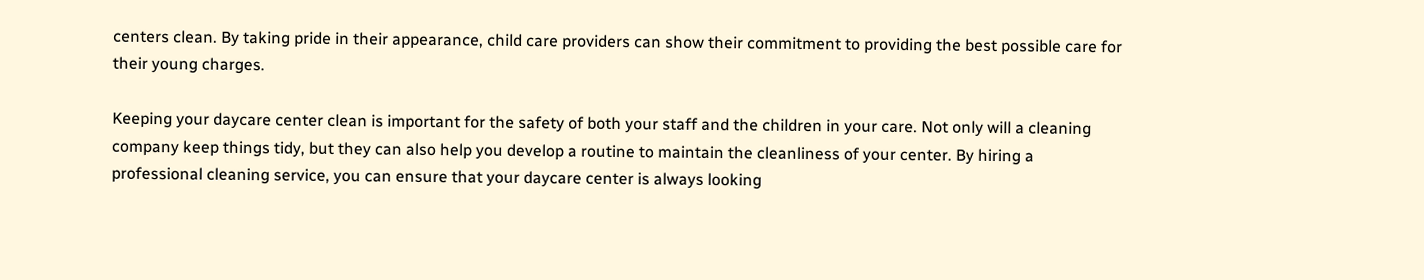centers clean. By taking pride in their appearance, child care providers can show their commitment to providing the best possible care for their young charges.

Keeping your daycare center clean is important for the safety of both your staff and the children in your care. Not only will a cleaning company keep things tidy, but they can also help you develop a routine to maintain the cleanliness of your center. By hiring a professional cleaning service, you can ensure that your daycare center is always looking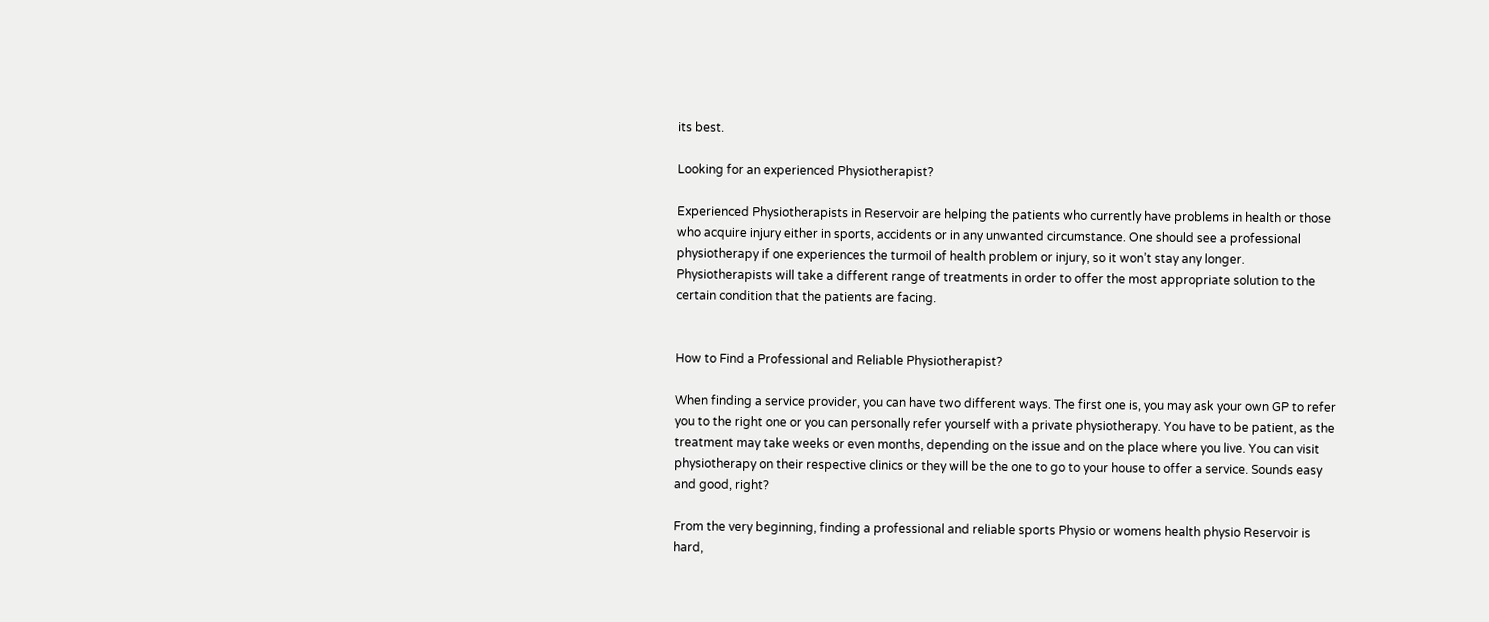its best.

Looking for an experienced Physiotherapist?

Experienced Physiotherapists in Reservoir are helping the patients who currently have problems in health or those who acquire injury either in sports, accidents or in any unwanted circumstance. One should see a professional physiotherapy if one experiences the turmoil of health problem or injury, so it won’t stay any longer. Physiotherapists will take a different range of treatments in order to offer the most appropriate solution to the certain condition that the patients are facing.


How to Find a Professional and Reliable Physiotherapist?

When finding a service provider, you can have two different ways. The first one is, you may ask your own GP to refer you to the right one or you can personally refer yourself with a private physiotherapy. You have to be patient, as the treatment may take weeks or even months, depending on the issue and on the place where you live. You can visit physiotherapy on their respective clinics or they will be the one to go to your house to offer a service. Sounds easy and good, right?

From the very beginning, finding a professional and reliable sports Physio or womens health physio Reservoir is hard,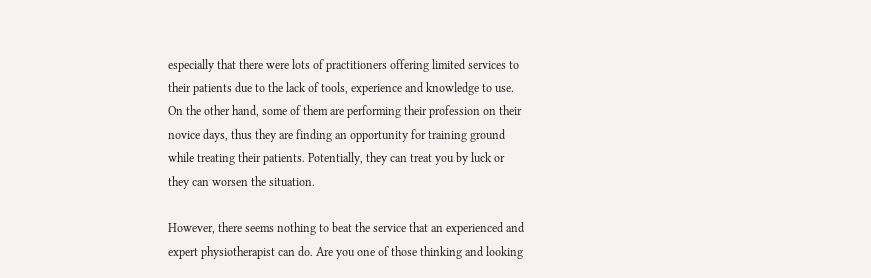especially that there were lots of practitioners offering limited services to their patients due to the lack of tools, experience and knowledge to use. On the other hand, some of them are performing their profession on their novice days, thus they are finding an opportunity for training ground while treating their patients. Potentially, they can treat you by luck or they can worsen the situation.

However, there seems nothing to beat the service that an experienced and expert physiotherapist can do. Are you one of those thinking and looking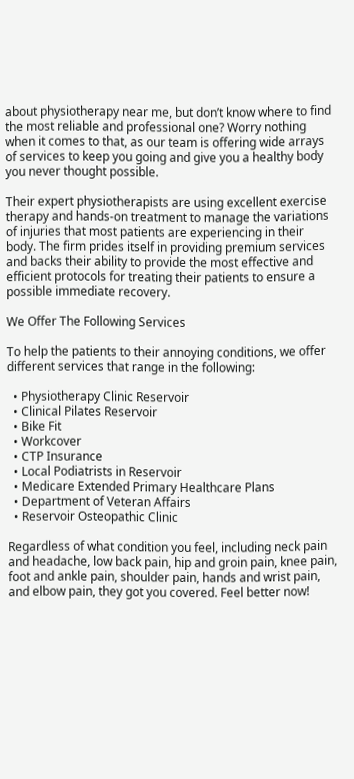about physiotherapy near me, but don’t know where to find the most reliable and professional one? Worry nothing when it comes to that, as our team is offering wide arrays of services to keep you going and give you a healthy body you never thought possible.

Their expert physiotherapists are using excellent exercise therapy and hands-on treatment to manage the variations of injuries that most patients are experiencing in their body. The firm prides itself in providing premium services and backs their ability to provide the most effective and efficient protocols for treating their patients to ensure a possible immediate recovery.

We Offer The Following Services

To help the patients to their annoying conditions, we offer different services that range in the following:

  • Physiotherapy Clinic Reservoir
  • Clinical Pilates Reservoir
  • Bike Fit
  • Workcover
  • CTP Insurance
  • Local Podiatrists in Reservoir
  • Medicare Extended Primary Healthcare Plans
  • Department of Veteran Affairs
  • Reservoir Osteopathic Clinic

Regardless of what condition you feel, including neck pain and headache, low back pain, hip and groin pain, knee pain, foot and ankle pain, shoulder pain, hands and wrist pain, and elbow pain, they got you covered. Feel better now!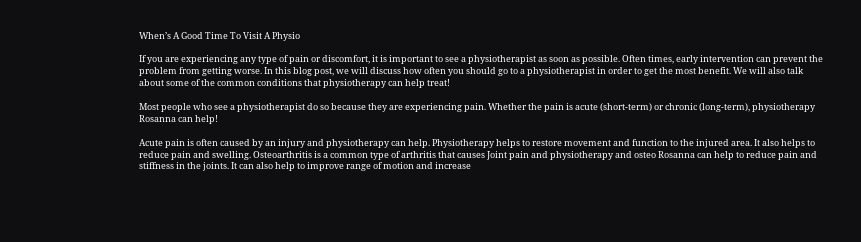When’s A Good Time To Visit A Physio

If you are experiencing any type of pain or discomfort, it is important to see a physiotherapist as soon as possible. Often times, early intervention can prevent the problem from getting worse. In this blog post, we will discuss how often you should go to a physiotherapist in order to get the most benefit. We will also talk about some of the common conditions that physiotherapy can help treat!

Most people who see a physiotherapist do so because they are experiencing pain. Whether the pain is acute (short-term) or chronic (long-term), physiotherapy Rosanna can help!

Acute pain is often caused by an injury and physiotherapy can help. Physiotherapy helps to restore movement and function to the injured area. It also helps to reduce pain and swelling. Osteoarthritis is a common type of arthritis that causes Joint pain and physiotherapy and osteo Rosanna can help to reduce pain and stiffness in the joints. It can also help to improve range of motion and increase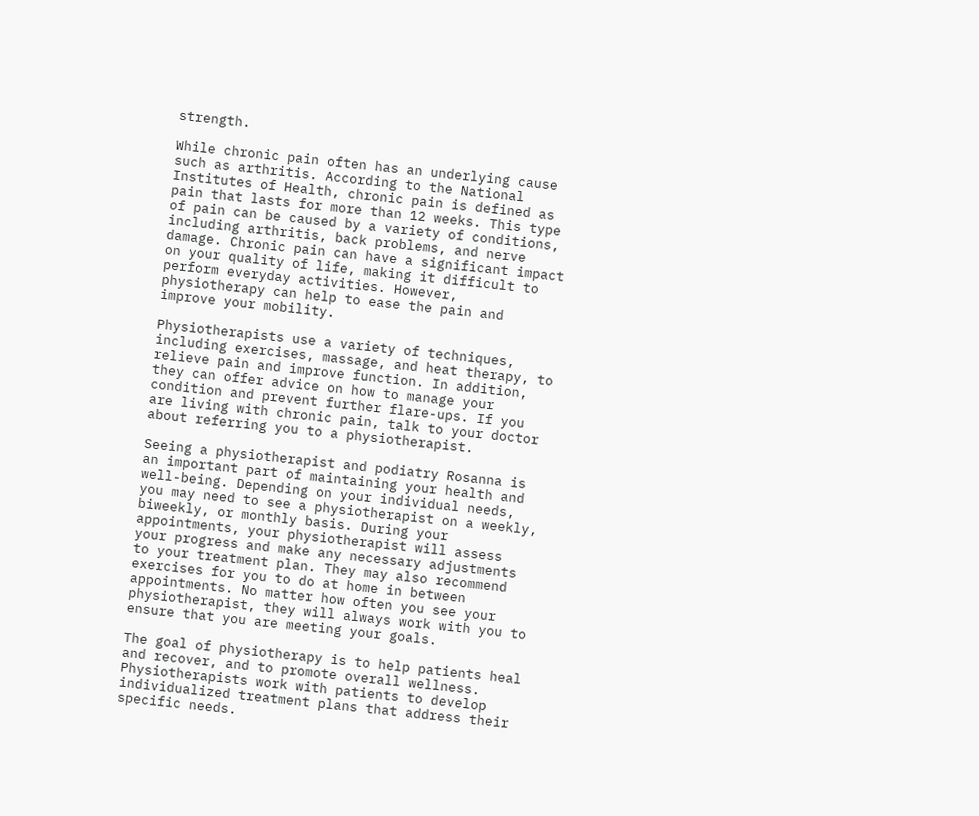strength.

While chronic pain often has an underlying cause such as arthritis. According to the National Institutes of Health, chronic pain is defined as pain that lasts for more than 12 weeks. This type of pain can be caused by a variety of conditions, including arthritis, back problems, and nerve damage. Chronic pain can have a significant impact on your quality of life, making it difficult to perform everyday activities. However, physiotherapy can help to ease the pain and improve your mobility.

Physiotherapists use a variety of techniques, including exercises, massage, and heat therapy, to relieve pain and improve function. In addition, they can offer advice on how to manage your condition and prevent further flare-ups. If you are living with chronic pain, talk to your doctor about referring you to a physiotherapist.

Seeing a physiotherapist and podiatry Rosanna is an important part of maintaining your health and well-being. Depending on your individual needs, you may need to see a physiotherapist on a weekly, biweekly, or monthly basis. During your appointments, your physiotherapist will assess your progress and make any necessary adjustments to your treatment plan. They may also recommend exercises for you to do at home in between appointments. No matter how often you see your physiotherapist, they will always work with you to ensure that you are meeting your goals.

The goal of physiotherapy is to help patients heal and recover, and to promote overall wellness. Physiotherapists work with patients to develop individualized treatment plans that address their specific needs.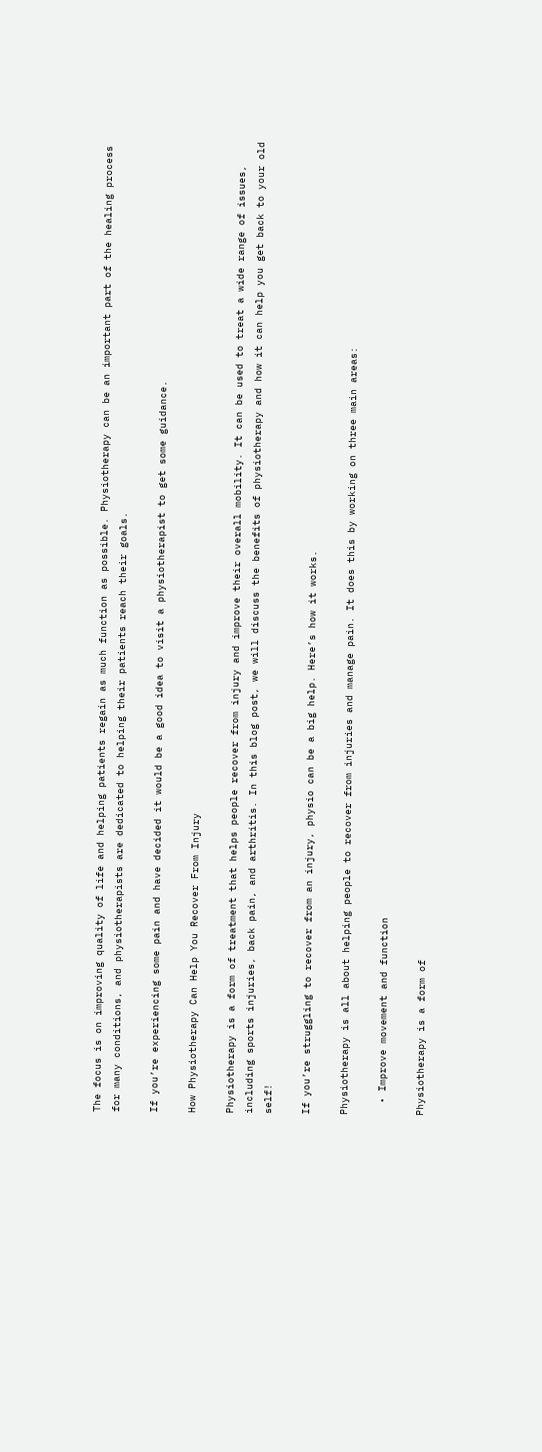The focus is on improving quality of life and helping patients regain as much function as possible. Physiotherapy can be an important part of the healing process for many conditions, and physiotherapists are dedicated to helping their patients reach their goals.

If you’re experiencing some pain and have decided it would be a good idea to visit a physiotherapist to get some guidance.

How Physiotherapy Can Help You Recover From Injury

Physiotherapy is a form of treatment that helps people recover from injury and improve their overall mobility. It can be used to treat a wide range of issues, including sports injuries, back pain, and arthritis. In this blog post, we will discuss the benefits of physiotherapy and how it can help you get back to your old self!

If you’re struggling to recover from an injury, physio can be a big help. Here’s how it works.

Physiotherapy is all about helping people to recover from injuries and manage pain. It does this by working on three main areas:

  • Improve movement and function

Physiotherapy is a form of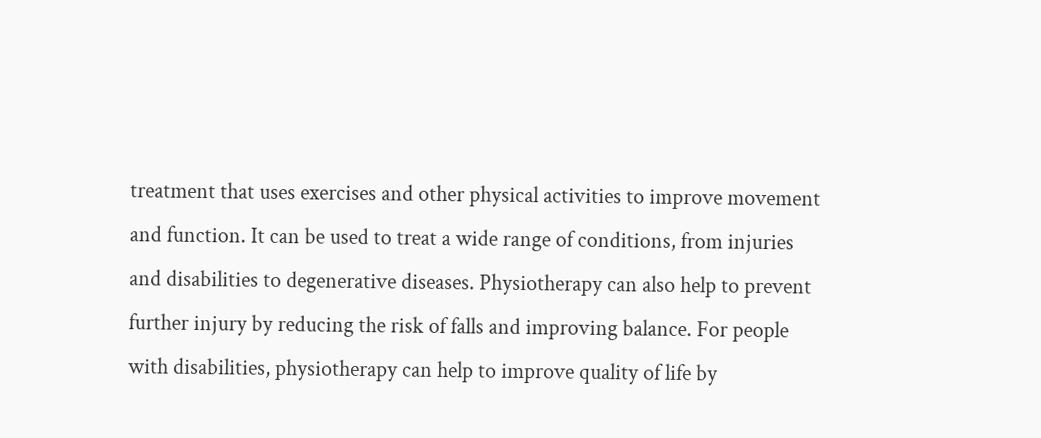treatment that uses exercises and other physical activities to improve movement and function. It can be used to treat a wide range of conditions, from injuries and disabilities to degenerative diseases. Physiotherapy can also help to prevent further injury by reducing the risk of falls and improving balance. For people with disabilities, physiotherapy can help to improve quality of life by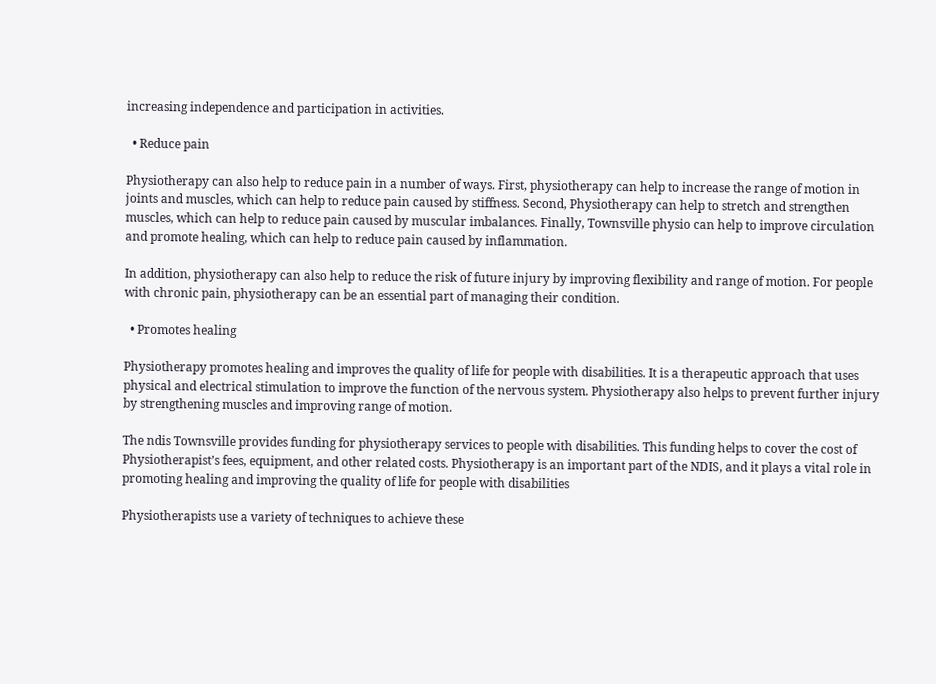increasing independence and participation in activities.

  • Reduce pain

Physiotherapy can also help to reduce pain in a number of ways. First, physiotherapy can help to increase the range of motion in joints and muscles, which can help to reduce pain caused by stiffness. Second, Physiotherapy can help to stretch and strengthen muscles, which can help to reduce pain caused by muscular imbalances. Finally, Townsville physio can help to improve circulation and promote healing, which can help to reduce pain caused by inflammation.

In addition, physiotherapy can also help to reduce the risk of future injury by improving flexibility and range of motion. For people with chronic pain, physiotherapy can be an essential part of managing their condition.

  • Promotes healing

Physiotherapy promotes healing and improves the quality of life for people with disabilities. It is a therapeutic approach that uses physical and electrical stimulation to improve the function of the nervous system. Physiotherapy also helps to prevent further injury by strengthening muscles and improving range of motion.

The ndis Townsville provides funding for physiotherapy services to people with disabilities. This funding helps to cover the cost of Physiotherapist’s fees, equipment, and other related costs. Physiotherapy is an important part of the NDIS, and it plays a vital role in promoting healing and improving the quality of life for people with disabilities

Physiotherapists use a variety of techniques to achieve these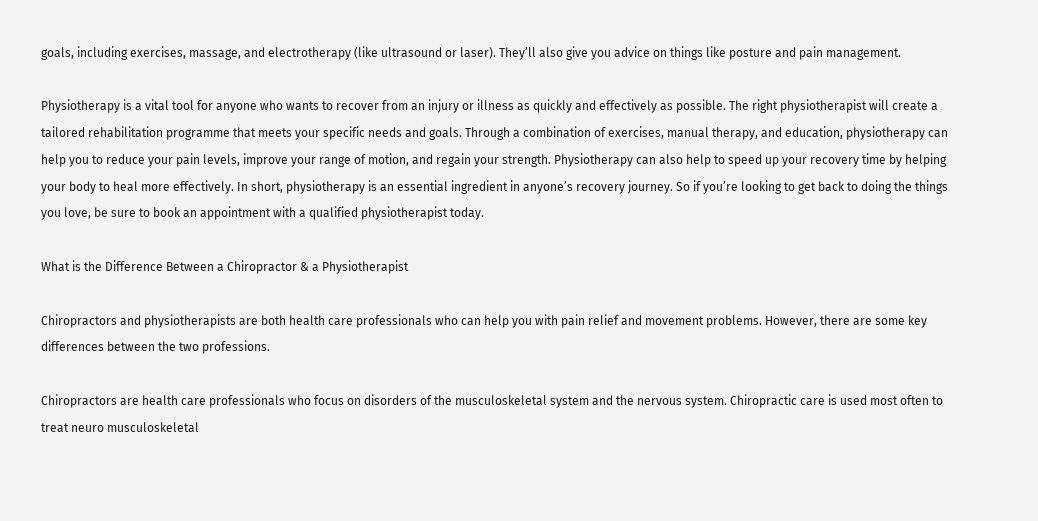goals, including exercises, massage, and electrotherapy (like ultrasound or laser). They’ll also give you advice on things like posture and pain management.

Physiotherapy is a vital tool for anyone who wants to recover from an injury or illness as quickly and effectively as possible. The right physiotherapist will create a tailored rehabilitation programme that meets your specific needs and goals. Through a combination of exercises, manual therapy, and education, physiotherapy can help you to reduce your pain levels, improve your range of motion, and regain your strength. Physiotherapy can also help to speed up your recovery time by helping your body to heal more effectively. In short, physiotherapy is an essential ingredient in anyone’s recovery journey. So if you’re looking to get back to doing the things you love, be sure to book an appointment with a qualified physiotherapist today.

What is the Difference Between a Chiropractor & a Physiotherapist

Chiropractors and physiotherapists are both health care professionals who can help you with pain relief and movement problems. However, there are some key differences between the two professions.

Chiropractors are health care professionals who focus on disorders of the musculoskeletal system and the nervous system. Chiropractic care is used most often to treat neuro musculoskeletal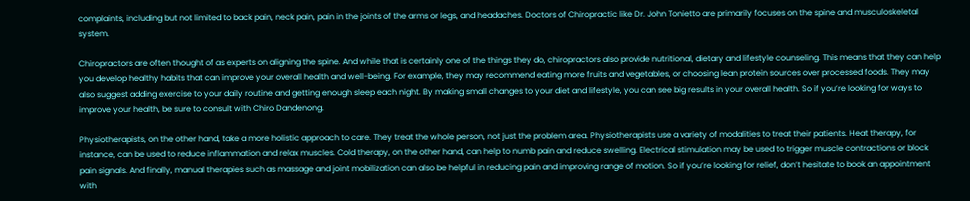complaints, including but not limited to back pain, neck pain, pain in the joints of the arms or legs, and headaches. Doctors of Chiropractic like Dr. John Tonietto are primarily focuses on the spine and musculoskeletal system.

Chiropractors are often thought of as experts on aligning the spine. And while that is certainly one of the things they do, chiropractors also provide nutritional, dietary and lifestyle counseling. This means that they can help you develop healthy habits that can improve your overall health and well-being. For example, they may recommend eating more fruits and vegetables, or choosing lean protein sources over processed foods. They may also suggest adding exercise to your daily routine and getting enough sleep each night. By making small changes to your diet and lifestyle, you can see big results in your overall health. So if you’re looking for ways to improve your health, be sure to consult with Chiro Dandenong.

Physiotherapists, on the other hand, take a more holistic approach to care. They treat the whole person, not just the problem area. Physiotherapists use a variety of modalities to treat their patients. Heat therapy, for instance, can be used to reduce inflammation and relax muscles. Cold therapy, on the other hand, can help to numb pain and reduce swelling. Electrical stimulation may be used to trigger muscle contractions or block pain signals. And finally, manual therapies such as massage and joint mobilization can also be helpful in reducing pain and improving range of motion. So if you’re looking for relief, don’t hesitate to book an appointment with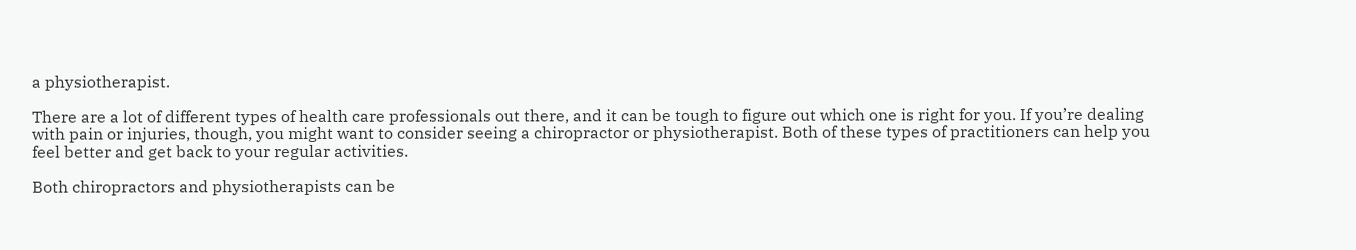a physiotherapist.

There are a lot of different types of health care professionals out there, and it can be tough to figure out which one is right for you. If you’re dealing with pain or injuries, though, you might want to consider seeing a chiropractor or physiotherapist. Both of these types of practitioners can help you feel better and get back to your regular activities.

Both chiropractors and physiotherapists can be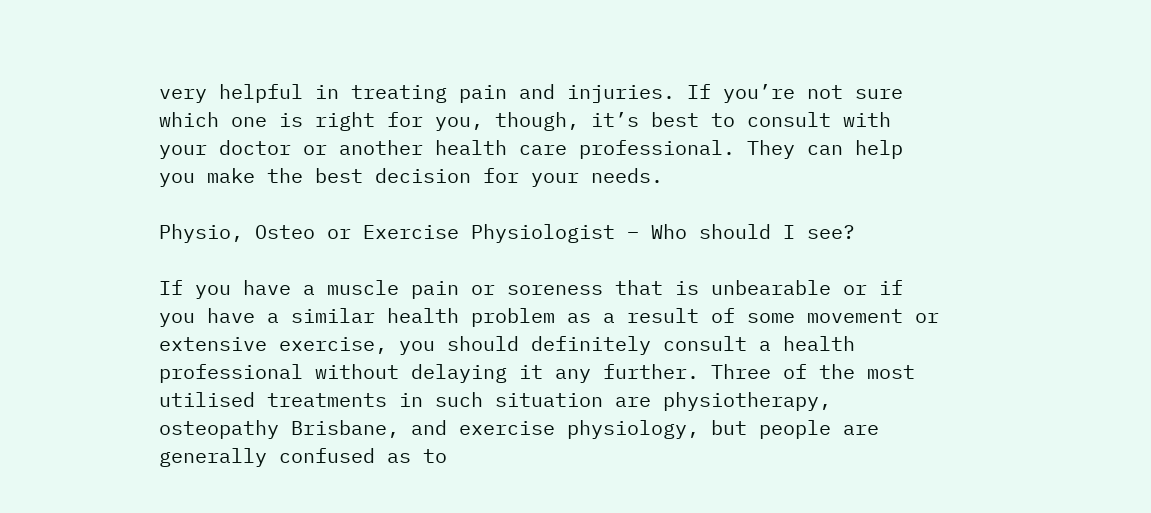very helpful in treating pain and injuries. If you’re not sure which one is right for you, though, it’s best to consult with your doctor or another health care professional. They can help you make the best decision for your needs.

Physio, Osteo or Exercise Physiologist – Who should I see?

If you have a muscle pain or soreness that is unbearable or if you have a similar health problem as a result of some movement or extensive exercise, you should definitely consult a health professional without delaying it any further. Three of the most utilised treatments in such situation are physiotherapy, osteopathy Brisbane, and exercise physiology, but people are generally confused as to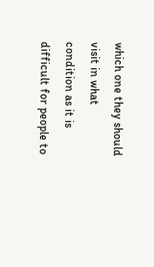which one they should visit in what condition as it is difficult for people to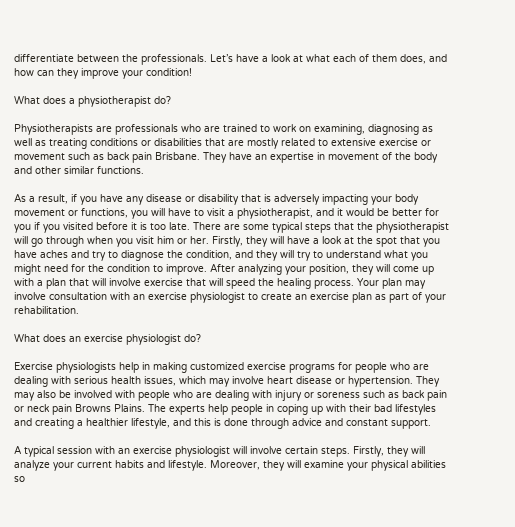differentiate between the professionals. Let’s have a look at what each of them does, and how can they improve your condition!

What does a physiotherapist do?

Physiotherapists are professionals who are trained to work on examining, diagnosing as well as treating conditions or disabilities that are mostly related to extensive exercise or movement such as back pain Brisbane. They have an expertise in movement of the body and other similar functions.

As a result, if you have any disease or disability that is adversely impacting your body movement or functions, you will have to visit a physiotherapist, and it would be better for you if you visited before it is too late. There are some typical steps that the physiotherapist will go through when you visit him or her. Firstly, they will have a look at the spot that you have aches and try to diagnose the condition, and they will try to understand what you might need for the condition to improve. After analyzing your position, they will come up with a plan that will involve exercise that will speed the healing process. Your plan may involve consultation with an exercise physiologist to create an exercise plan as part of your rehabilitation.

What does an exercise physiologist do?

Exercise physiologists help in making customized exercise programs for people who are dealing with serious health issues, which may involve heart disease or hypertension. They may also be involved with people who are dealing with injury or soreness such as back pain or neck pain Browns Plains. The experts help people in coping up with their bad lifestyles and creating a healthier lifestyle, and this is done through advice and constant support.

A typical session with an exercise physiologist will involve certain steps. Firstly, they will analyze your current habits and lifestyle. Moreover, they will examine your physical abilities so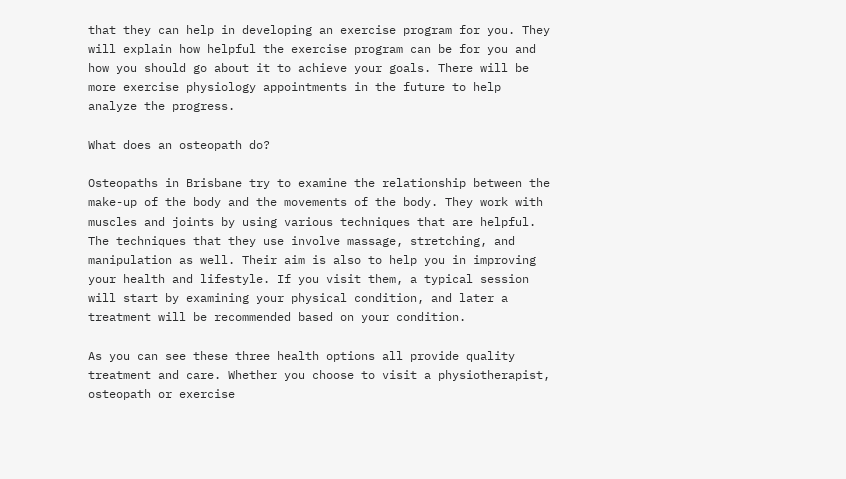that they can help in developing an exercise program for you. They will explain how helpful the exercise program can be for you and how you should go about it to achieve your goals. There will be more exercise physiology appointments in the future to help analyze the progress.

What does an osteopath do?

Osteopaths in Brisbane try to examine the relationship between the make-up of the body and the movements of the body. They work with muscles and joints by using various techniques that are helpful. The techniques that they use involve massage, stretching, and manipulation as well. Their aim is also to help you in improving your health and lifestyle. If you visit them, a typical session will start by examining your physical condition, and later a treatment will be recommended based on your condition.

As you can see these three health options all provide quality treatment and care. Whether you choose to visit a physiotherapist, osteopath or exercise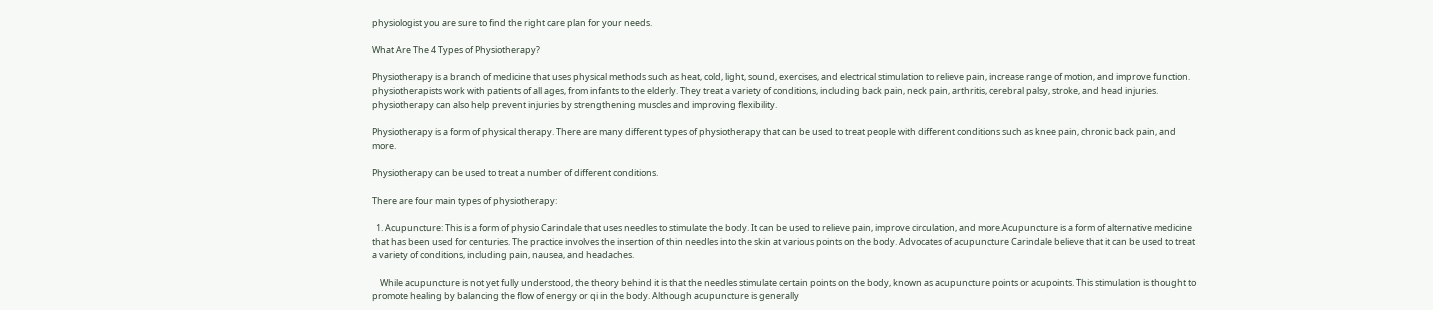physiologist you are sure to find the right care plan for your needs.

What Are The 4 Types of Physiotherapy?

Physiotherapy is a branch of medicine that uses physical methods such as heat, cold, light, sound, exercises, and electrical stimulation to relieve pain, increase range of motion, and improve function. physiotherapists work with patients of all ages, from infants to the elderly. They treat a variety of conditions, including back pain, neck pain, arthritis, cerebral palsy, stroke, and head injuries. physiotherapy can also help prevent injuries by strengthening muscles and improving flexibility.

Physiotherapy is a form of physical therapy. There are many different types of physiotherapy that can be used to treat people with different conditions such as knee pain, chronic back pain, and more.

Physiotherapy can be used to treat a number of different conditions.

There are four main types of physiotherapy:

  1. Acupuncture: This is a form of physio Carindale that uses needles to stimulate the body. It can be used to relieve pain, improve circulation, and more.Acupuncture is a form of alternative medicine that has been used for centuries. The practice involves the insertion of thin needles into the skin at various points on the body. Advocates of acupuncture Carindale believe that it can be used to treat a variety of conditions, including pain, nausea, and headaches.

    While acupuncture is not yet fully understood, the theory behind it is that the needles stimulate certain points on the body, known as acupuncture points or acupoints. This stimulation is thought to promote healing by balancing the flow of energy or qi in the body. Although acupuncture is generally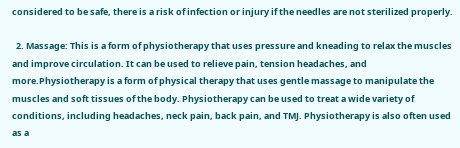considered to be safe, there is a risk of infection or injury if the needles are not sterilized properly.

  2. Massage: This is a form of physiotherapy that uses pressure and kneading to relax the muscles and improve circulation. It can be used to relieve pain, tension headaches, and more.Physiotherapy is a form of physical therapy that uses gentle massage to manipulate the muscles and soft tissues of the body. Physiotherapy can be used to treat a wide variety of conditions, including headaches, neck pain, back pain, and TMJ. Physiotherapy is also often used as a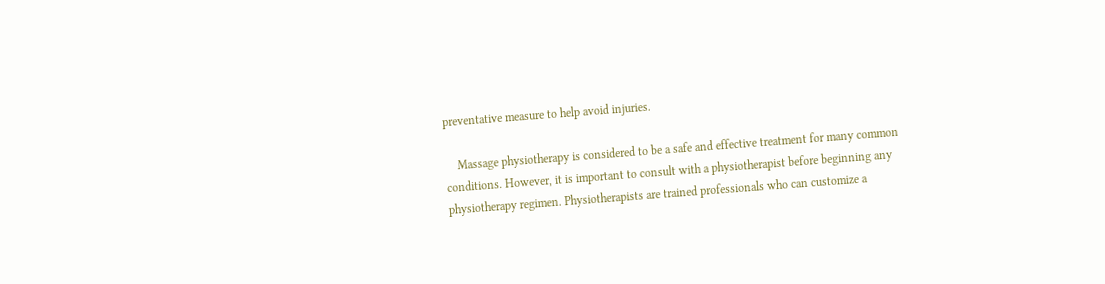preventative measure to help avoid injuries.

    Massage physiotherapy is considered to be a safe and effective treatment for many common conditions. However, it is important to consult with a physiotherapist before beginning any physiotherapy regimen. Physiotherapists are trained professionals who can customize a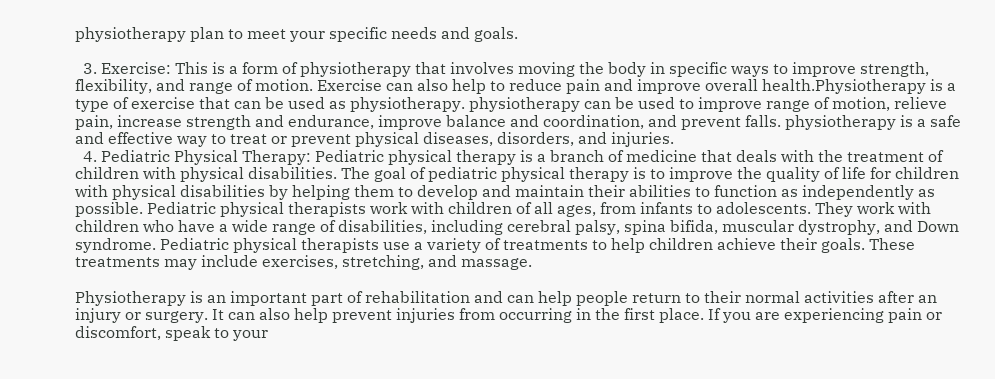physiotherapy plan to meet your specific needs and goals.

  3. Exercise: This is a form of physiotherapy that involves moving the body in specific ways to improve strength, flexibility, and range of motion. Exercise can also help to reduce pain and improve overall health.Physiotherapy is a type of exercise that can be used as physiotherapy. physiotherapy can be used to improve range of motion, relieve pain, increase strength and endurance, improve balance and coordination, and prevent falls. physiotherapy is a safe and effective way to treat or prevent physical diseases, disorders, and injuries.
  4. Pediatric Physical Therapy: Pediatric physical therapy is a branch of medicine that deals with the treatment of children with physical disabilities. The goal of pediatric physical therapy is to improve the quality of life for children with physical disabilities by helping them to develop and maintain their abilities to function as independently as possible. Pediatric physical therapists work with children of all ages, from infants to adolescents. They work with children who have a wide range of disabilities, including cerebral palsy, spina bifida, muscular dystrophy, and Down syndrome. Pediatric physical therapists use a variety of treatments to help children achieve their goals. These treatments may include exercises, stretching, and massage.

Physiotherapy is an important part of rehabilitation and can help people return to their normal activities after an injury or surgery. It can also help prevent injuries from occurring in the first place. If you are experiencing pain or discomfort, speak to your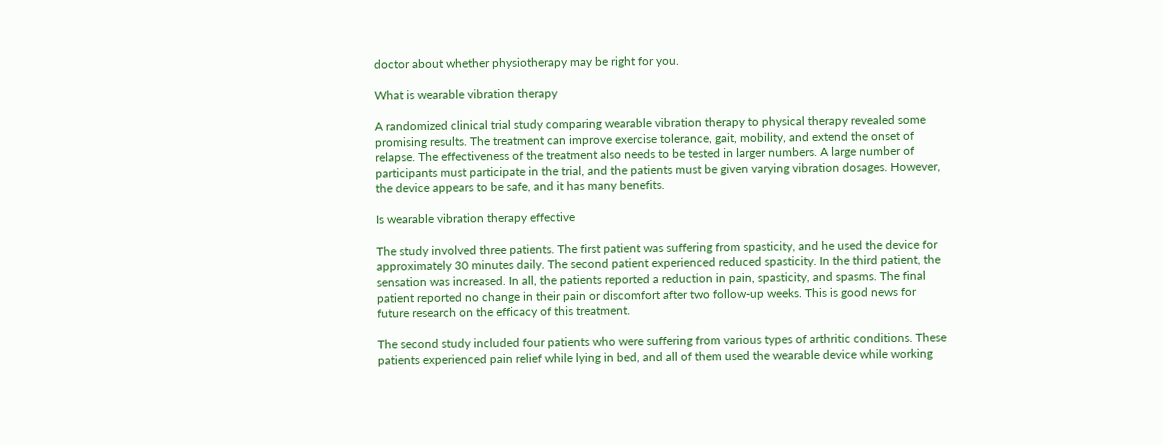doctor about whether physiotherapy may be right for you.

What is wearable vibration therapy

A randomized clinical trial study comparing wearable vibration therapy to physical therapy revealed some promising results. The treatment can improve exercise tolerance, gait, mobility, and extend the onset of relapse. The effectiveness of the treatment also needs to be tested in larger numbers. A large number of participants must participate in the trial, and the patients must be given varying vibration dosages. However, the device appears to be safe, and it has many benefits.

Is wearable vibration therapy effective

The study involved three patients. The first patient was suffering from spasticity, and he used the device for approximately 30 minutes daily. The second patient experienced reduced spasticity. In the third patient, the sensation was increased. In all, the patients reported a reduction in pain, spasticity, and spasms. The final patient reported no change in their pain or discomfort after two follow-up weeks. This is good news for future research on the efficacy of this treatment.

The second study included four patients who were suffering from various types of arthritic conditions. These patients experienced pain relief while lying in bed, and all of them used the wearable device while working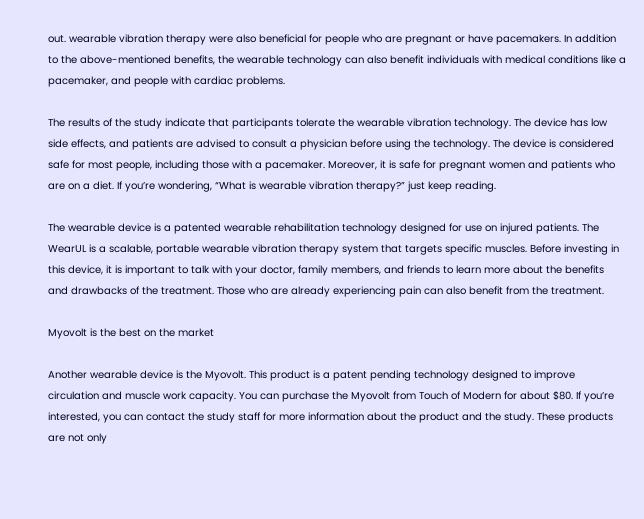out. wearable vibration therapy were also beneficial for people who are pregnant or have pacemakers. In addition to the above-mentioned benefits, the wearable technology can also benefit individuals with medical conditions like a pacemaker, and people with cardiac problems.

The results of the study indicate that participants tolerate the wearable vibration technology. The device has low side effects, and patients are advised to consult a physician before using the technology. The device is considered safe for most people, including those with a pacemaker. Moreover, it is safe for pregnant women and patients who are on a diet. If you’re wondering, “What is wearable vibration therapy?” just keep reading.

The wearable device is a patented wearable rehabilitation technology designed for use on injured patients. The WearUL is a scalable, portable wearable vibration therapy system that targets specific muscles. Before investing in this device, it is important to talk with your doctor, family members, and friends to learn more about the benefits and drawbacks of the treatment. Those who are already experiencing pain can also benefit from the treatment.

Myovolt is the best on the market

Another wearable device is the Myovolt. This product is a patent pending technology designed to improve circulation and muscle work capacity. You can purchase the Myovolt from Touch of Modern for about $80. If you’re interested, you can contact the study staff for more information about the product and the study. These products are not only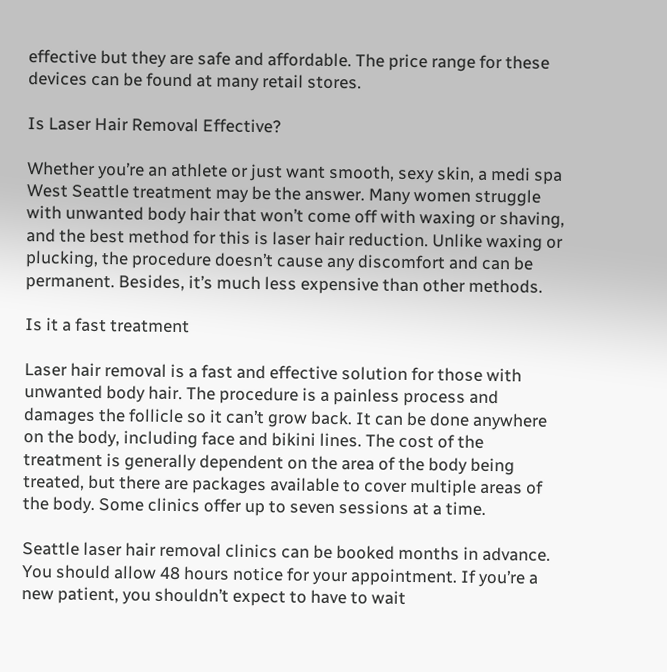effective but they are safe and affordable. The price range for these devices can be found at many retail stores.

Is Laser Hair Removal Effective?

Whether you’re an athlete or just want smooth, sexy skin, a medi spa West Seattle treatment may be the answer. Many women struggle with unwanted body hair that won’t come off with waxing or shaving, and the best method for this is laser hair reduction. Unlike waxing or plucking, the procedure doesn’t cause any discomfort and can be permanent. Besides, it’s much less expensive than other methods.

Is it a fast treatment

Laser hair removal is a fast and effective solution for those with unwanted body hair. The procedure is a painless process and damages the follicle so it can’t grow back. It can be done anywhere on the body, including face and bikini lines. The cost of the treatment is generally dependent on the area of the body being treated, but there are packages available to cover multiple areas of the body. Some clinics offer up to seven sessions at a time.

Seattle laser hair removal clinics can be booked months in advance. You should allow 48 hours notice for your appointment. If you’re a new patient, you shouldn’t expect to have to wait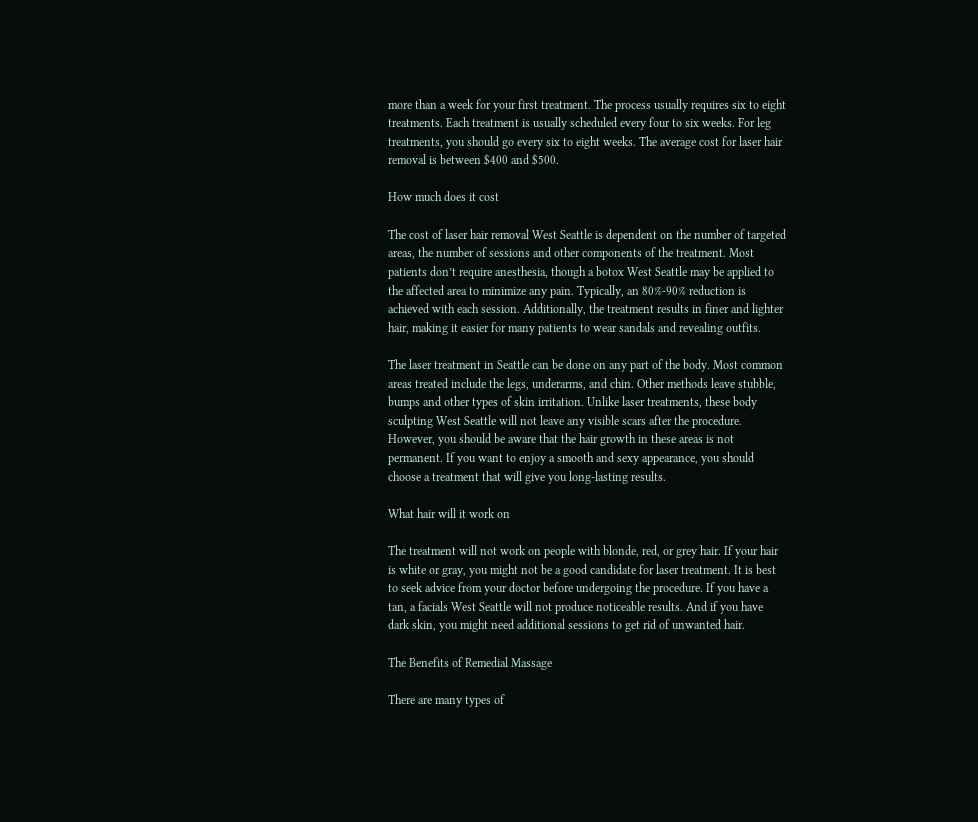more than a week for your first treatment. The process usually requires six to eight treatments. Each treatment is usually scheduled every four to six weeks. For leg treatments, you should go every six to eight weeks. The average cost for laser hair removal is between $400 and $500.

How much does it cost

The cost of laser hair removal West Seattle is dependent on the number of targeted areas, the number of sessions and other components of the treatment. Most patients don’t require anesthesia, though a botox West Seattle may be applied to the affected area to minimize any pain. Typically, an 80%-90% reduction is achieved with each session. Additionally, the treatment results in finer and lighter hair, making it easier for many patients to wear sandals and revealing outfits.

The laser treatment in Seattle can be done on any part of the body. Most common areas treated include the legs, underarms, and chin. Other methods leave stubble, bumps and other types of skin irritation. Unlike laser treatments, these body sculpting West Seattle will not leave any visible scars after the procedure. However, you should be aware that the hair growth in these areas is not permanent. If you want to enjoy a smooth and sexy appearance, you should choose a treatment that will give you long-lasting results.

What hair will it work on

The treatment will not work on people with blonde, red, or grey hair. If your hair is white or gray, you might not be a good candidate for laser treatment. It is best to seek advice from your doctor before undergoing the procedure. If you have a tan, a facials West Seattle will not produce noticeable results. And if you have dark skin, you might need additional sessions to get rid of unwanted hair.

The Benefits of Remedial Massage

There are many types of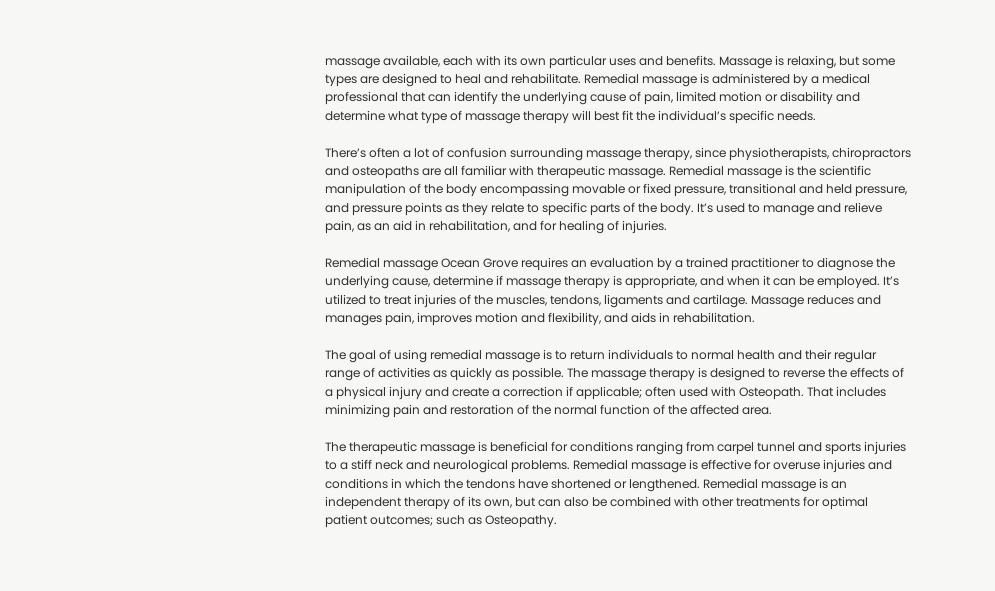massage available, each with its own particular uses and benefits. Massage is relaxing, but some types are designed to heal and rehabilitate. Remedial massage is administered by a medical professional that can identify the underlying cause of pain, limited motion or disability and determine what type of massage therapy will best fit the individual’s specific needs.

There’s often a lot of confusion surrounding massage therapy, since physiotherapists, chiropractors and osteopaths are all familiar with therapeutic massage. Remedial massage is the scientific manipulation of the body encompassing movable or fixed pressure, transitional and held pressure, and pressure points as they relate to specific parts of the body. It’s used to manage and relieve pain, as an aid in rehabilitation, and for healing of injuries.

Remedial massage Ocean Grove requires an evaluation by a trained practitioner to diagnose the underlying cause, determine if massage therapy is appropriate, and when it can be employed. It’s utilized to treat injuries of the muscles, tendons, ligaments and cartilage. Massage reduces and manages pain, improves motion and flexibility, and aids in rehabilitation.

The goal of using remedial massage is to return individuals to normal health and their regular range of activities as quickly as possible. The massage therapy is designed to reverse the effects of a physical injury and create a correction if applicable; often used with Osteopath. That includes minimizing pain and restoration of the normal function of the affected area.

The therapeutic massage is beneficial for conditions ranging from carpel tunnel and sports injuries to a stiff neck and neurological problems. Remedial massage is effective for overuse injuries and conditions in which the tendons have shortened or lengthened. Remedial massage is an independent therapy of its own, but can also be combined with other treatments for optimal patient outcomes; such as Osteopathy.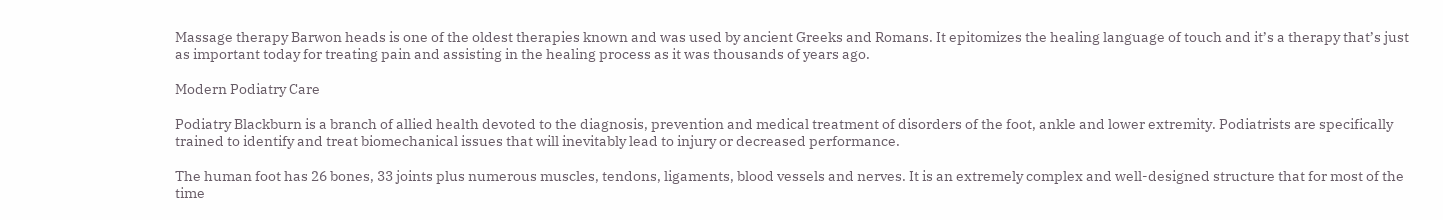Massage therapy Barwon heads is one of the oldest therapies known and was used by ancient Greeks and Romans. It epitomizes the healing language of touch and it’s a therapy that’s just as important today for treating pain and assisting in the healing process as it was thousands of years ago.

Modern Podiatry Care

Podiatry Blackburn is a branch of allied health devoted to the diagnosis, prevention and medical treatment of disorders of the foot, ankle and lower extremity. Podiatrists are specifically trained to identify and treat biomechanical issues that will inevitably lead to injury or decreased performance.

The human foot has 26 bones, 33 joints plus numerous muscles, tendons, ligaments, blood vessels and nerves. It is an extremely complex and well-designed structure that for most of the time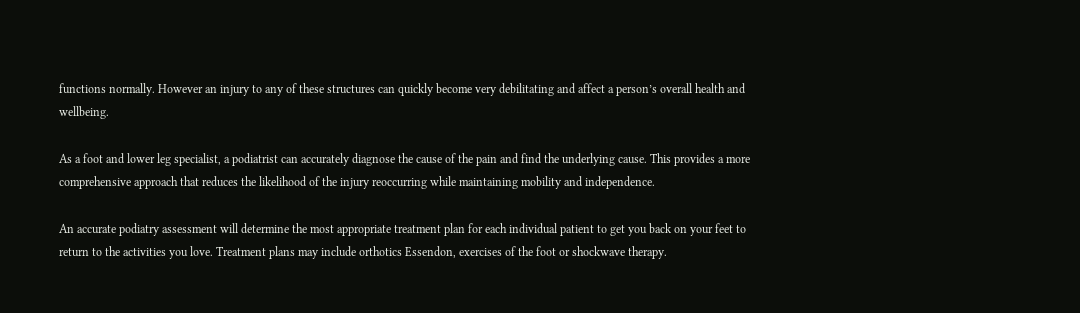functions normally. However an injury to any of these structures can quickly become very debilitating and affect a person’s overall health and wellbeing.

As a foot and lower leg specialist, a podiatrist can accurately diagnose the cause of the pain and find the underlying cause. This provides a more comprehensive approach that reduces the likelihood of the injury reoccurring while maintaining mobility and independence.

An accurate podiatry assessment will determine the most appropriate treatment plan for each individual patient to get you back on your feet to return to the activities you love. Treatment plans may include orthotics Essendon, exercises of the foot or shockwave therapy.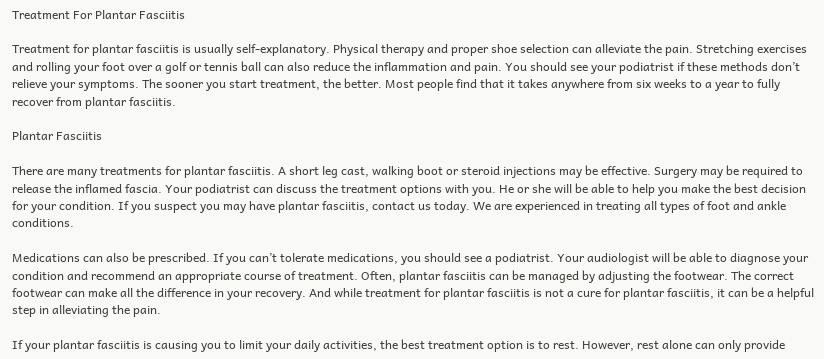Treatment For Plantar Fasciitis

Treatment for plantar fasciitis is usually self-explanatory. Physical therapy and proper shoe selection can alleviate the pain. Stretching exercises and rolling your foot over a golf or tennis ball can also reduce the inflammation and pain. You should see your podiatrist if these methods don’t relieve your symptoms. The sooner you start treatment, the better. Most people find that it takes anywhere from six weeks to a year to fully recover from plantar fasciitis.

Plantar Fasciitis

There are many treatments for plantar fasciitis. A short leg cast, walking boot or steroid injections may be effective. Surgery may be required to release the inflamed fascia. Your podiatrist can discuss the treatment options with you. He or she will be able to help you make the best decision for your condition. If you suspect you may have plantar fasciitis, contact us today. We are experienced in treating all types of foot and ankle conditions.

Medications can also be prescribed. If you can’t tolerate medications, you should see a podiatrist. Your audiologist will be able to diagnose your condition and recommend an appropriate course of treatment. Often, plantar fasciitis can be managed by adjusting the footwear. The correct footwear can make all the difference in your recovery. And while treatment for plantar fasciitis is not a cure for plantar fasciitis, it can be a helpful step in alleviating the pain.

If your plantar fasciitis is causing you to limit your daily activities, the best treatment option is to rest. However, rest alone can only provide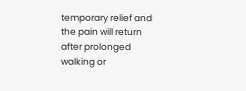temporary relief and the pain will return after prolonged walking or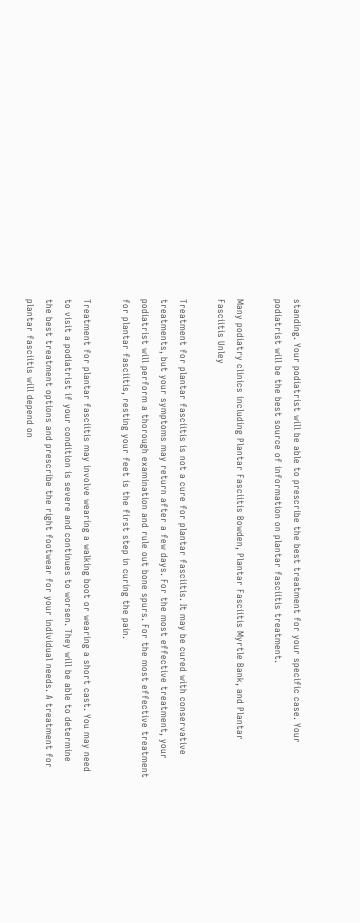standing. Your podiatrist will be able to prescribe the best treatment for your specific case. Your podiatrist will be the best source of information on plantar fasciitis treatment.

Many podiatry clinics including Plantar Fasciitis Bowden, Plantar Fasciitis Myrtle Bank, and Plantar Fasciitis Unley

Treatment for plantar fasciitis is not a cure for plantar fasciitis. It may be cured with conservative treatments, but your symptoms may return after a few days. For the most effective treatment, your podiatrist will perform a thorough examination and rule out bone spurs. For the most effective treatment for plantar fasciitis, resting your feet is the first step in curing the pain.

Treatment for plantar fasciitis may involve wearing a walking boot or wearing a short cast. You may need to visit a podiatrist if your condition is severe and continues to worsen. They will be able to determine the best treatment options and prescribe the right footwear for your individual needs. A treatment for plantar fasciitis will depend on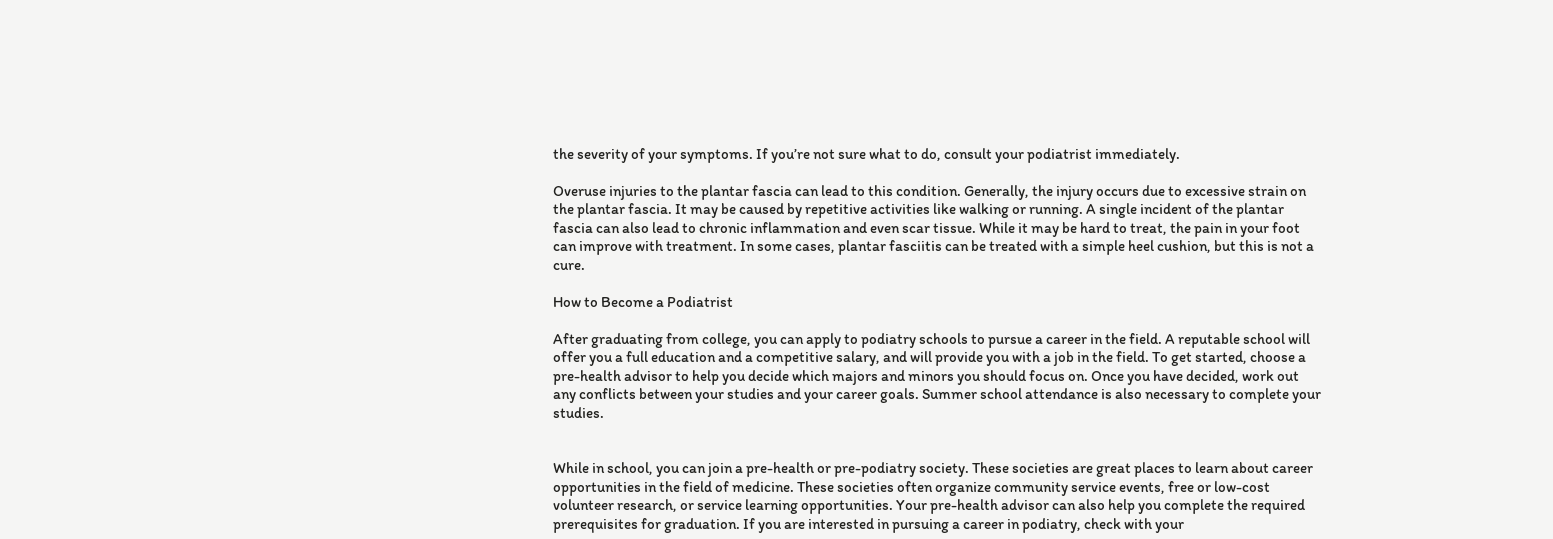the severity of your symptoms. If you’re not sure what to do, consult your podiatrist immediately.

Overuse injuries to the plantar fascia can lead to this condition. Generally, the injury occurs due to excessive strain on the plantar fascia. It may be caused by repetitive activities like walking or running. A single incident of the plantar fascia can also lead to chronic inflammation and even scar tissue. While it may be hard to treat, the pain in your foot can improve with treatment. In some cases, plantar fasciitis can be treated with a simple heel cushion, but this is not a cure.

How to Become a Podiatrist

After graduating from college, you can apply to podiatry schools to pursue a career in the field. A reputable school will offer you a full education and a competitive salary, and will provide you with a job in the field. To get started, choose a pre-health advisor to help you decide which majors and minors you should focus on. Once you have decided, work out any conflicts between your studies and your career goals. Summer school attendance is also necessary to complete your studies.


While in school, you can join a pre-health or pre-podiatry society. These societies are great places to learn about career opportunities in the field of medicine. These societies often organize community service events, free or low-cost volunteer research, or service learning opportunities. Your pre-health advisor can also help you complete the required prerequisites for graduation. If you are interested in pursuing a career in podiatry, check with your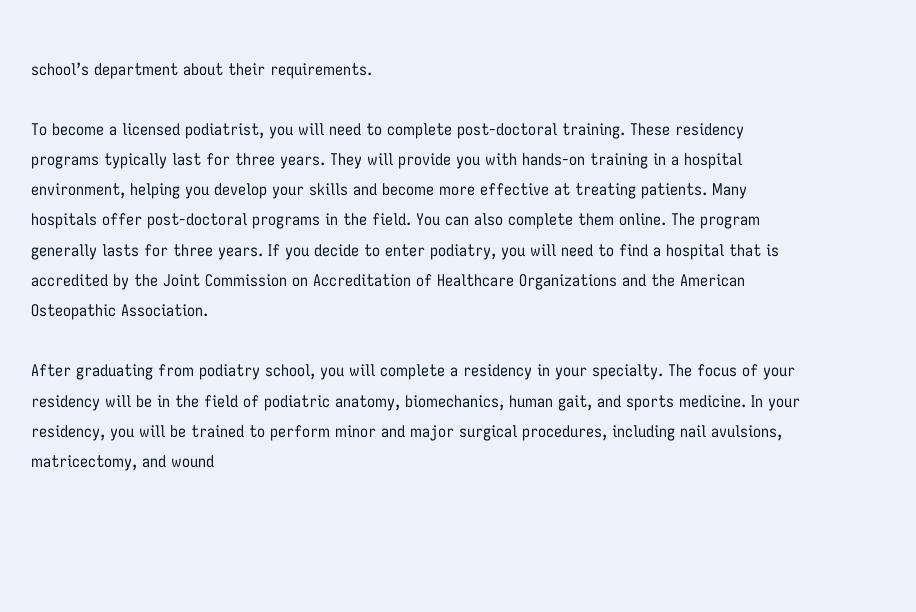school’s department about their requirements.

To become a licensed podiatrist, you will need to complete post-doctoral training. These residency programs typically last for three years. They will provide you with hands-on training in a hospital environment, helping you develop your skills and become more effective at treating patients. Many hospitals offer post-doctoral programs in the field. You can also complete them online. The program generally lasts for three years. If you decide to enter podiatry, you will need to find a hospital that is accredited by the Joint Commission on Accreditation of Healthcare Organizations and the American Osteopathic Association.

After graduating from podiatry school, you will complete a residency in your specialty. The focus of your residency will be in the field of podiatric anatomy, biomechanics, human gait, and sports medicine. In your residency, you will be trained to perform minor and major surgical procedures, including nail avulsions, matricectomy, and wound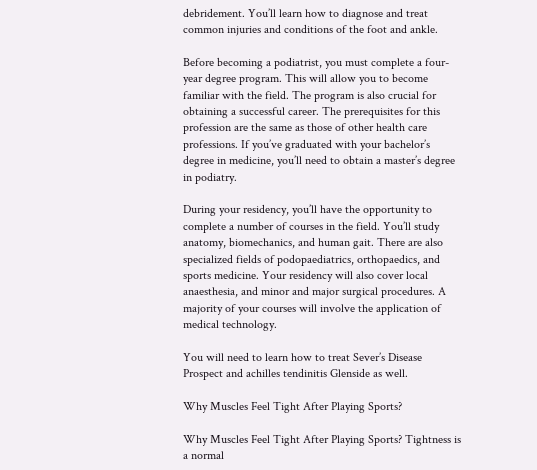debridement. You’ll learn how to diagnose and treat common injuries and conditions of the foot and ankle.

Before becoming a podiatrist, you must complete a four-year degree program. This will allow you to become familiar with the field. The program is also crucial for obtaining a successful career. The prerequisites for this profession are the same as those of other health care professions. If you’ve graduated with your bachelor’s degree in medicine, you’ll need to obtain a master’s degree in podiatry.

During your residency, you’ll have the opportunity to complete a number of courses in the field. You’ll study anatomy, biomechanics, and human gait. There are also specialized fields of podopaediatrics, orthopaedics, and sports medicine. Your residency will also cover local anaesthesia, and minor and major surgical procedures. A majority of your courses will involve the application of medical technology.

You will need to learn how to treat Sever’s Disease Prospect and achilles tendinitis Glenside as well.

Why Muscles Feel Tight After Playing Sports?

Why Muscles Feel Tight After Playing Sports? Tightness is a normal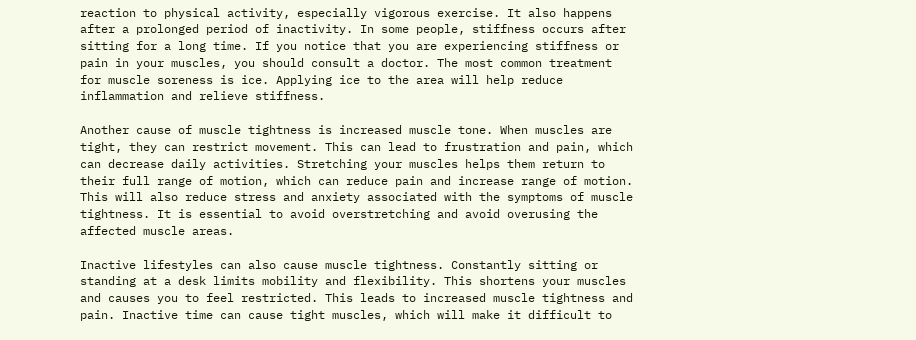reaction to physical activity, especially vigorous exercise. It also happens after a prolonged period of inactivity. In some people, stiffness occurs after sitting for a long time. If you notice that you are experiencing stiffness or pain in your muscles, you should consult a doctor. The most common treatment for muscle soreness is ice. Applying ice to the area will help reduce inflammation and relieve stiffness.

Another cause of muscle tightness is increased muscle tone. When muscles are tight, they can restrict movement. This can lead to frustration and pain, which can decrease daily activities. Stretching your muscles helps them return to their full range of motion, which can reduce pain and increase range of motion. This will also reduce stress and anxiety associated with the symptoms of muscle tightness. It is essential to avoid overstretching and avoid overusing the affected muscle areas.

Inactive lifestyles can also cause muscle tightness. Constantly sitting or standing at a desk limits mobility and flexibility. This shortens your muscles and causes you to feel restricted. This leads to increased muscle tightness and pain. Inactive time can cause tight muscles, which will make it difficult to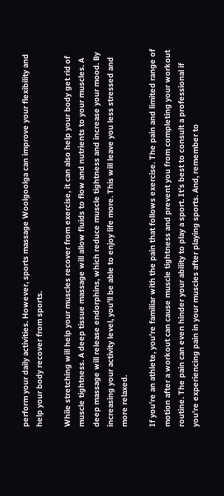perform your daily activities. However, sports massage Woolgoolga can improve your flexibility and help your body recover from sports.

While stretching will help your muscles recover from exercise, it can also help your body get rid of muscle tightness. A deep tissue massage will allow fluids to flow and nutrients to your muscles. A deep massage will release endorphins, which reduce muscle tightness and increase your mood. By increasing your activity level, you’ll be able to enjoy life more. This will leave you less stressed and more relaxed.

If you’re an athlete, you’re familiar with the pain that follows exercise. The pain and limited range of motion after a workout can cause muscle tightness and prevent you from completing your workout routine. The pain can even hinder your ability to play a sport. It’s best to consult a professional if you’re experiencing pain in your muscles after playing sports. And, remember to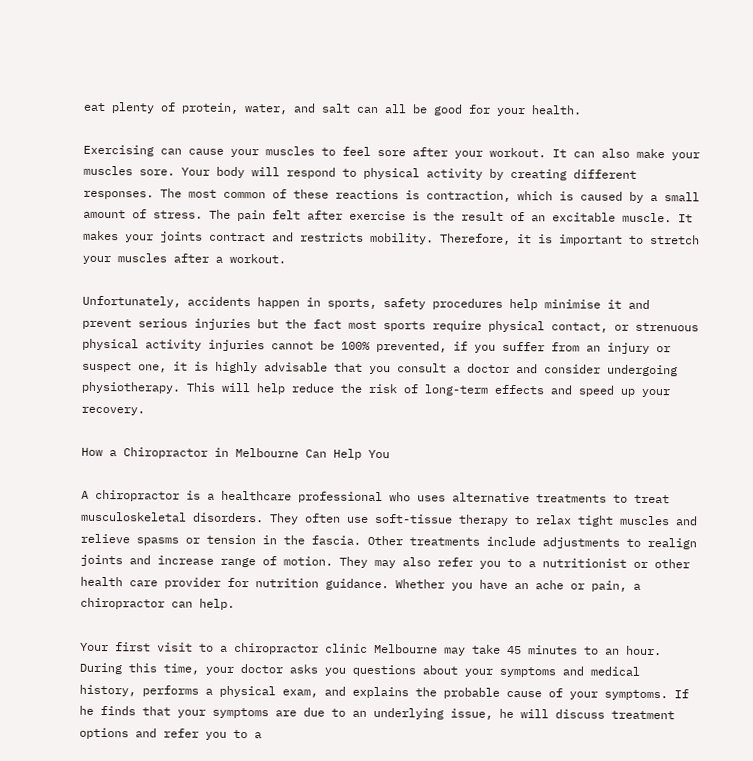eat plenty of protein, water, and salt can all be good for your health.

Exercising can cause your muscles to feel sore after your workout. It can also make your muscles sore. Your body will respond to physical activity by creating different responses. The most common of these reactions is contraction, which is caused by a small amount of stress. The pain felt after exercise is the result of an excitable muscle. It makes your joints contract and restricts mobility. Therefore, it is important to stretch your muscles after a workout.

Unfortunately, accidents happen in sports, safety procedures help minimise it and prevent serious injuries but the fact most sports require physical contact, or strenuous physical activity injuries cannot be 100% prevented, if you suffer from an injury or suspect one, it is highly advisable that you consult a doctor and consider undergoing physiotherapy. This will help reduce the risk of long-term effects and speed up your recovery.

How a Chiropractor in Melbourne Can Help You

A chiropractor is a healthcare professional who uses alternative treatments to treat musculoskeletal disorders. They often use soft-tissue therapy to relax tight muscles and relieve spasms or tension in the fascia. Other treatments include adjustments to realign joints and increase range of motion. They may also refer you to a nutritionist or other health care provider for nutrition guidance. Whether you have an ache or pain, a chiropractor can help.

Your first visit to a chiropractor clinic Melbourne may take 45 minutes to an hour. During this time, your doctor asks you questions about your symptoms and medical history, performs a physical exam, and explains the probable cause of your symptoms. If he finds that your symptoms are due to an underlying issue, he will discuss treatment options and refer you to a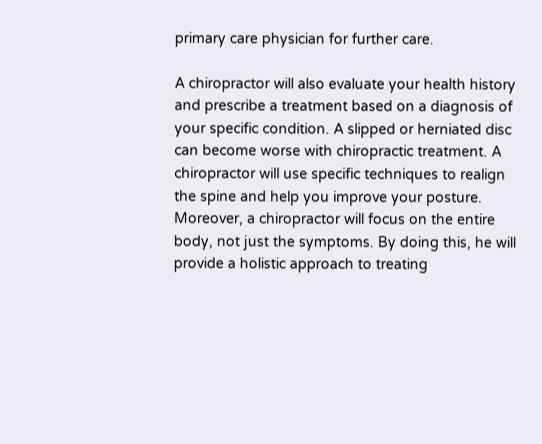primary care physician for further care.

A chiropractor will also evaluate your health history and prescribe a treatment based on a diagnosis of your specific condition. A slipped or herniated disc can become worse with chiropractic treatment. A chiropractor will use specific techniques to realign the spine and help you improve your posture. Moreover, a chiropractor will focus on the entire body, not just the symptoms. By doing this, he will provide a holistic approach to treating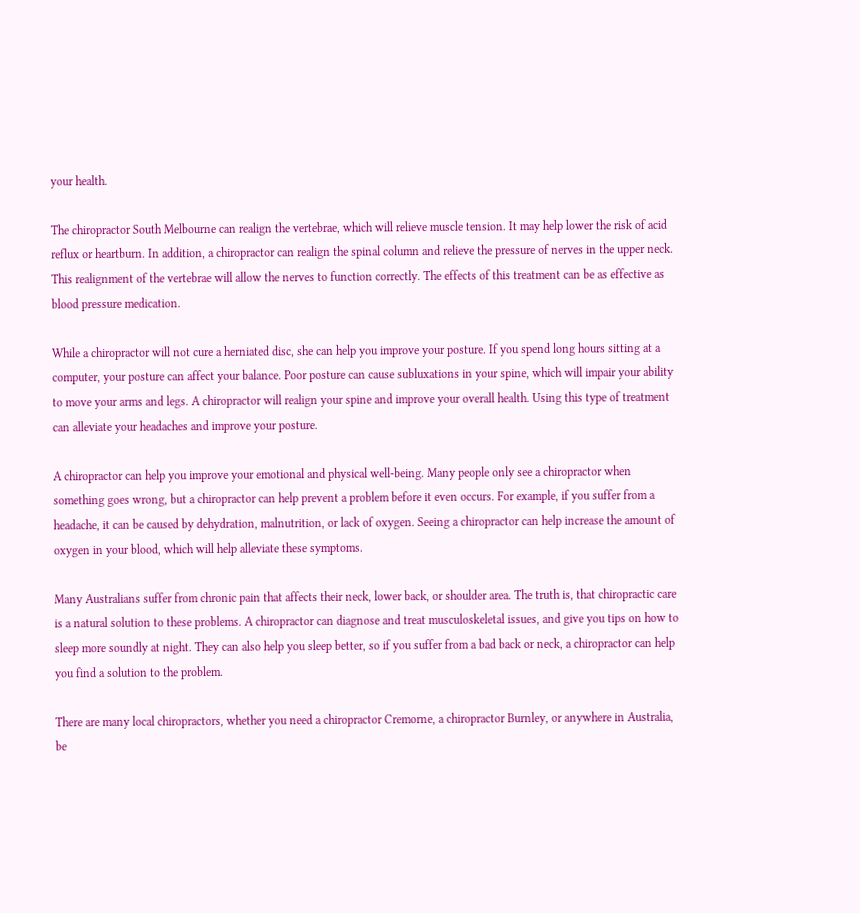your health.

The chiropractor South Melbourne can realign the vertebrae, which will relieve muscle tension. It may help lower the risk of acid reflux or heartburn. In addition, a chiropractor can realign the spinal column and relieve the pressure of nerves in the upper neck. This realignment of the vertebrae will allow the nerves to function correctly. The effects of this treatment can be as effective as blood pressure medication.

While a chiropractor will not cure a herniated disc, she can help you improve your posture. If you spend long hours sitting at a computer, your posture can affect your balance. Poor posture can cause subluxations in your spine, which will impair your ability to move your arms and legs. A chiropractor will realign your spine and improve your overall health. Using this type of treatment can alleviate your headaches and improve your posture.

A chiropractor can help you improve your emotional and physical well-being. Many people only see a chiropractor when something goes wrong, but a chiropractor can help prevent a problem before it even occurs. For example, if you suffer from a headache, it can be caused by dehydration, malnutrition, or lack of oxygen. Seeing a chiropractor can help increase the amount of oxygen in your blood, which will help alleviate these symptoms.

Many Australians suffer from chronic pain that affects their neck, lower back, or shoulder area. The truth is, that chiropractic care is a natural solution to these problems. A chiropractor can diagnose and treat musculoskeletal issues, and give you tips on how to sleep more soundly at night. They can also help you sleep better, so if you suffer from a bad back or neck, a chiropractor can help you find a solution to the problem.

There are many local chiropractors, whether you need a chiropractor Cremorne, a chiropractor Burnley, or anywhere in Australia, be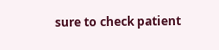sure to check patient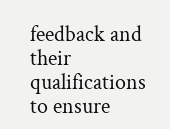feedback and their qualifications to ensure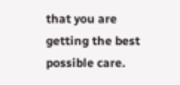that you are getting the best possible care.